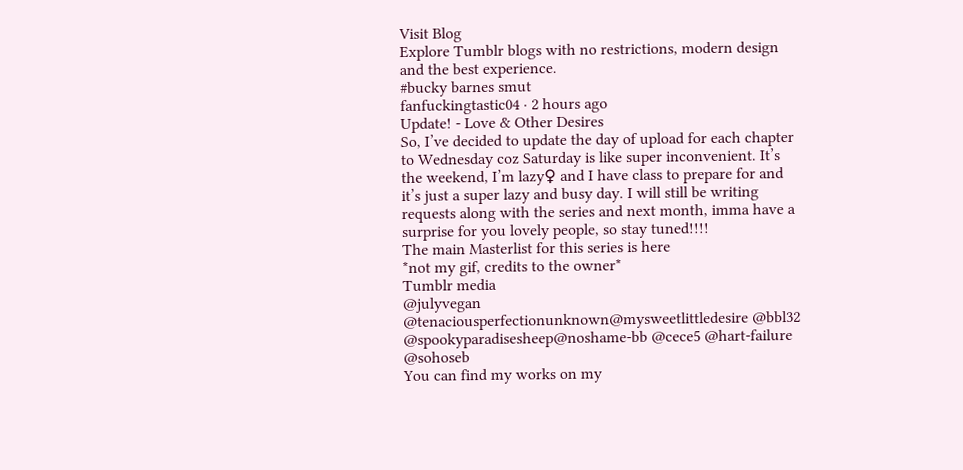Visit Blog
Explore Tumblr blogs with no restrictions, modern design and the best experience.
#bucky barnes smut
fanfuckingtastic04 · 2 hours ago
Update! - Love & Other Desires
So, I’ve decided to update the day of upload for each chapter to Wednesday coz Saturday is like super inconvenient. It’s the weekend, I’m lazy♀ and I have class to prepare for and it’s just a super lazy and busy day. I will still be writing requests along with the series and next month, imma have a surprise for you lovely people, so stay tuned!!!!
The main Masterlist for this series is here
*not my gif, credits to the owner*
Tumblr media
@julyvegan @tenaciousperfectionunknown@mysweetlittledesire @bbl32 @spookyparadisesheep@noshame-bb @cece5 @hart-failure @sohoseb
You can find my works on my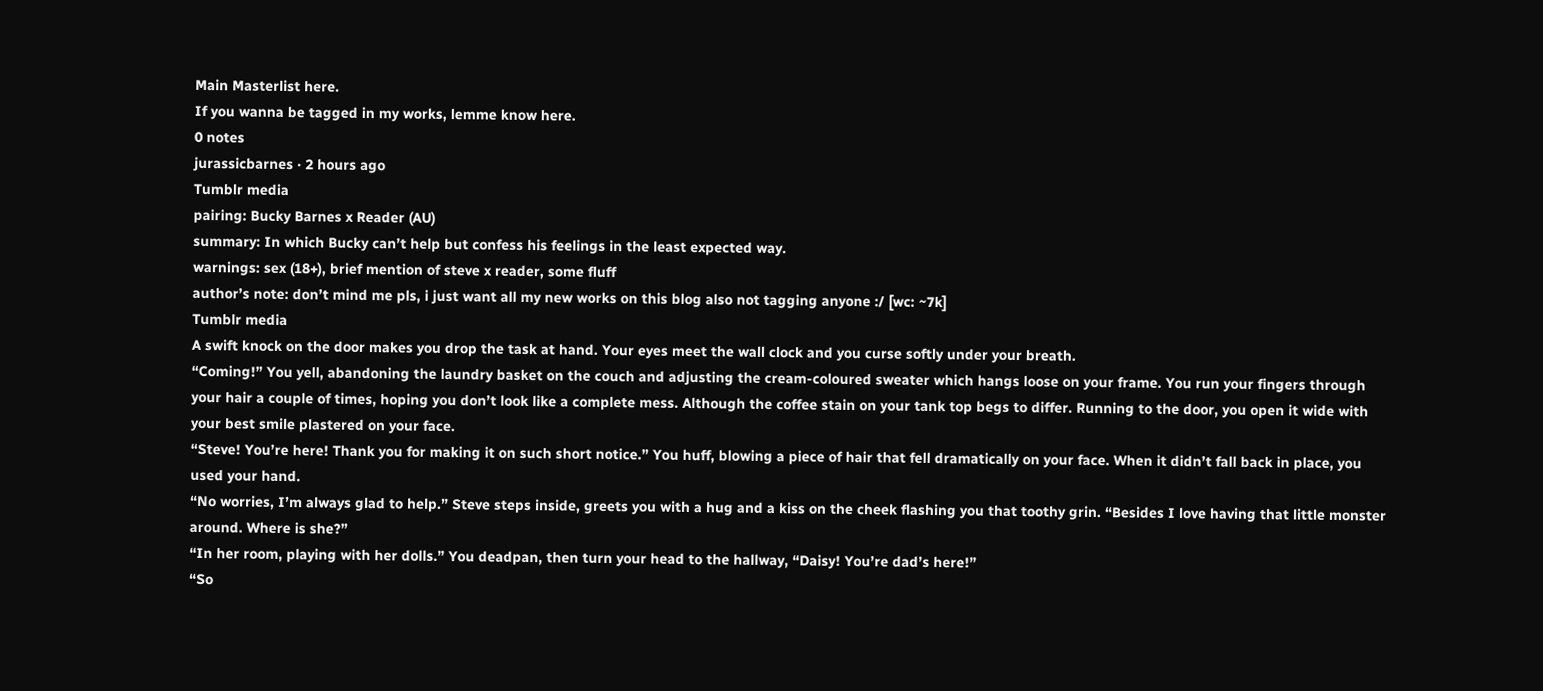Main Masterlist here.
If you wanna be tagged in my works, lemme know here.
0 notes
jurassicbarnes · 2 hours ago
Tumblr media
pairing: Bucky Barnes x Reader (AU)
summary: In which Bucky can’t help but confess his feelings in the least expected way.
warnings: sex (18+), brief mention of steve x reader, some fluff
author’s note: don’t mind me pls, i just want all my new works on this blog also not tagging anyone :/ [wc: ~7k]
Tumblr media
A swift knock on the door makes you drop the task at hand. Your eyes meet the wall clock and you curse softly under your breath.
“Coming!” You yell, abandoning the laundry basket on the couch and adjusting the cream-coloured sweater which hangs loose on your frame. You run your fingers through your hair a couple of times, hoping you don’t look like a complete mess. Although the coffee stain on your tank top begs to differ. Running to the door, you open it wide with your best smile plastered on your face.
“Steve! You’re here! Thank you for making it on such short notice.” You huff, blowing a piece of hair that fell dramatically on your face. When it didn’t fall back in place, you used your hand.
“No worries, I’m always glad to help.” Steve steps inside, greets you with a hug and a kiss on the cheek flashing you that toothy grin. “Besides I love having that little monster around. Where is she?”
“In her room, playing with her dolls.” You deadpan, then turn your head to the hallway, “Daisy! You’re dad’s here!”
“So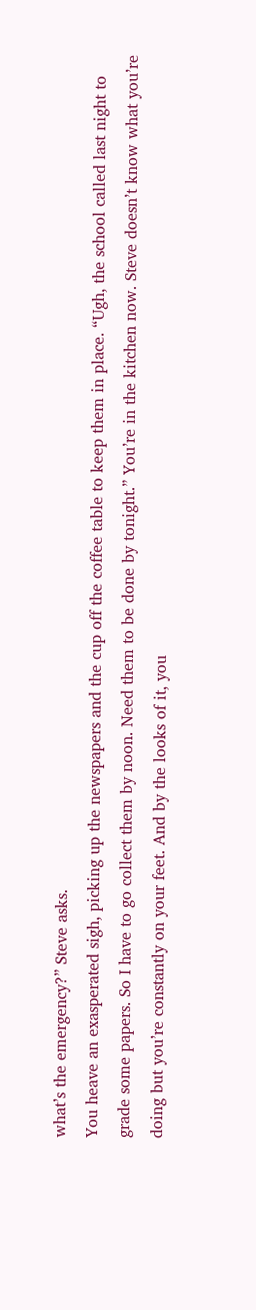what’s the emergency?” Steve asks.
You heave an exasperated sigh, picking up the newspapers and the cup off the coffee table to keep them in place. “Ugh, the school called last night to grade some papers. So I have to go collect them by noon. Need them to be done by tonight.” You’re in the kitchen now. Steve doesn’t know what you’re doing but you’re constantly on your feet. And by the looks of it, you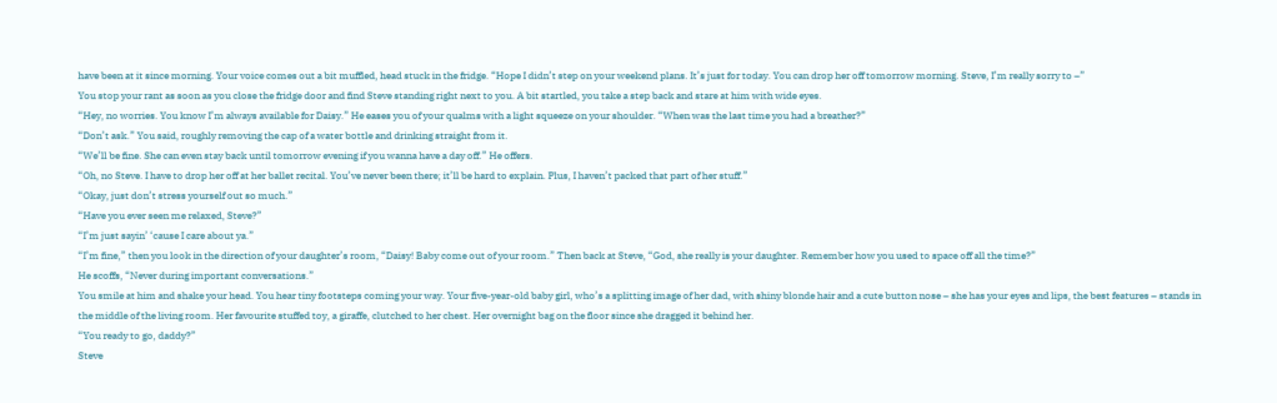have been at it since morning. Your voice comes out a bit muffled, head stuck in the fridge. “Hope I didn’t step on your weekend plans. It’s just for today. You can drop her off tomorrow morning. Steve, I’m really sorry to –”
You stop your rant as soon as you close the fridge door and find Steve standing right next to you. A bit startled, you take a step back and stare at him with wide eyes.
“Hey, no worries. You know I’m always available for Daisy.” He eases you of your qualms with a light squeeze on your shoulder. “When was the last time you had a breather?”
“Don’t ask.” You said, roughly removing the cap of a water bottle and drinking straight from it.
“We’ll be fine. She can even stay back until tomorrow evening if you wanna have a day off.” He offers.
“Oh, no Steve. I have to drop her off at her ballet recital. You’ve never been there; it’ll be hard to explain. Plus, I haven’t packed that part of her stuff.”
“Okay, just don’t stress yourself out so much.”
“Have you ever seen me relaxed, Steve?”
“I’m just sayin’ ‘cause I care about ya.”
“I’m fine,” then you look in the direction of your daughter’s room, “Daisy! Baby come out of your room.” Then back at Steve, “God, she really is your daughter. Remember how you used to space off all the time?”
He scoffs, “Never during important conversations.”
You smile at him and shake your head. You hear tiny footsteps coming your way. Your five-year-old baby girl, who’s a splitting image of her dad, with shiny blonde hair and a cute button nose – she has your eyes and lips, the best features – stands in the middle of the living room. Her favourite stuffed toy, a giraffe, clutched to her chest. Her overnight bag on the floor since she dragged it behind her.
“You ready to go, daddy?”
Steve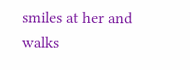smiles at her and walks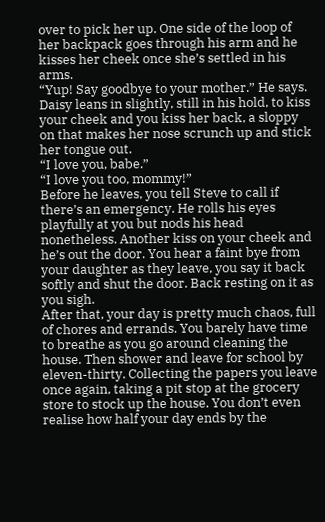over to pick her up. One side of the loop of her backpack goes through his arm and he kisses her cheek once she’s settled in his arms.
“Yup! Say goodbye to your mother.” He says.
Daisy leans in slightly, still in his hold, to kiss your cheek and you kiss her back, a sloppy on that makes her nose scrunch up and stick her tongue out.
“I love you, babe.”
“I love you too, mommy!”
Before he leaves, you tell Steve to call if there’s an emergency. He rolls his eyes playfully at you but nods his head nonetheless. Another kiss on your cheek and he’s out the door. You hear a faint bye from your daughter as they leave, you say it back softly and shut the door. Back resting on it as you sigh.
After that, your day is pretty much chaos, full of chores and errands. You barely have time to breathe as you go around cleaning the house. Then shower and leave for school by eleven-thirty. Collecting the papers you leave once again, taking a pit stop at the grocery store to stock up the house. You don’t even realise how half your day ends by the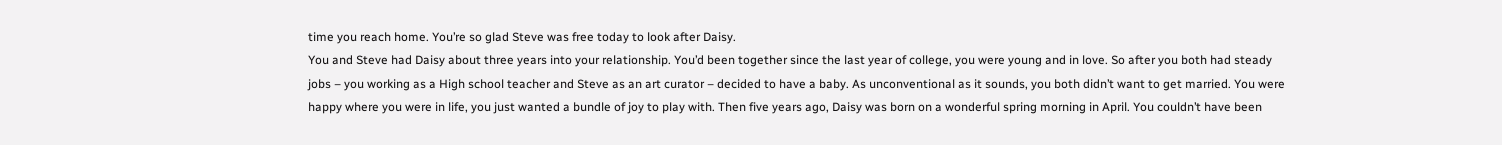time you reach home. You’re so glad Steve was free today to look after Daisy.
You and Steve had Daisy about three years into your relationship. You’d been together since the last year of college, you were young and in love. So after you both had steady jobs – you working as a High school teacher and Steve as an art curator – decided to have a baby. As unconventional as it sounds, you both didn’t want to get married. You were happy where you were in life, you just wanted a bundle of joy to play with. Then five years ago, Daisy was born on a wonderful spring morning in April. You couldn’t have been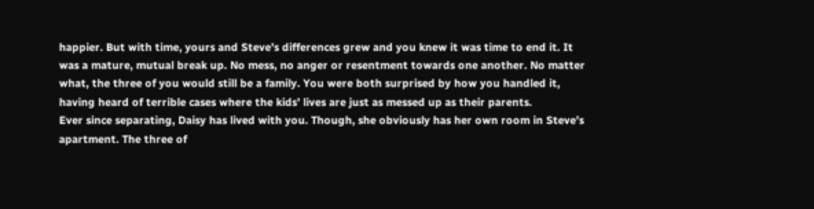happier. But with time, yours and Steve’s differences grew and you knew it was time to end it. It was a mature, mutual break up. No mess, no anger or resentment towards one another. No matter what, the three of you would still be a family. You were both surprised by how you handled it, having heard of terrible cases where the kids’ lives are just as messed up as their parents.
Ever since separating, Daisy has lived with you. Though, she obviously has her own room in Steve’s apartment. The three of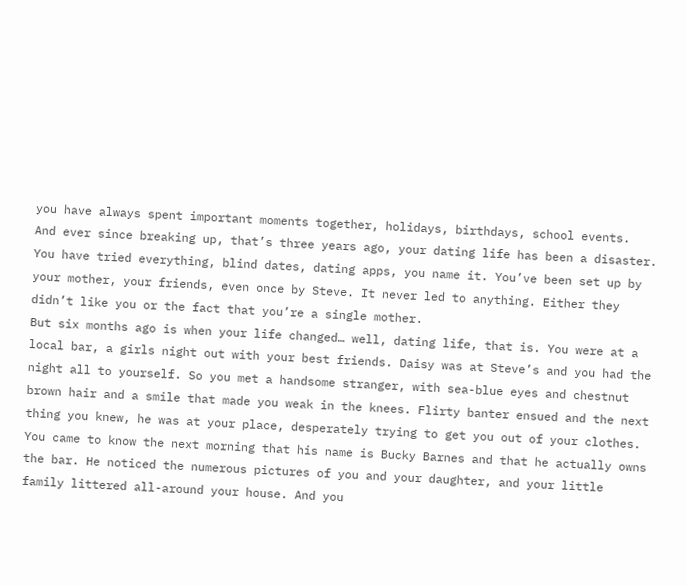you have always spent important moments together, holidays, birthdays, school events.
And ever since breaking up, that’s three years ago, your dating life has been a disaster. You have tried everything, blind dates, dating apps, you name it. You’ve been set up by your mother, your friends, even once by Steve. It never led to anything. Either they didn’t like you or the fact that you’re a single mother.
But six months ago is when your life changed… well, dating life, that is. You were at a local bar, a girls night out with your best friends. Daisy was at Steve’s and you had the night all to yourself. So you met a handsome stranger, with sea-blue eyes and chestnut brown hair and a smile that made you weak in the knees. Flirty banter ensued and the next thing you knew, he was at your place, desperately trying to get you out of your clothes.
You came to know the next morning that his name is Bucky Barnes and that he actually owns the bar. He noticed the numerous pictures of you and your daughter, and your little family littered all-around your house. And you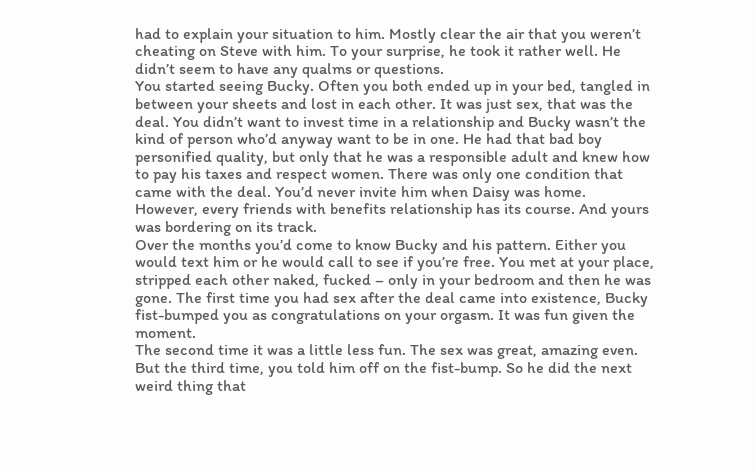had to explain your situation to him. Mostly clear the air that you weren’t cheating on Steve with him. To your surprise, he took it rather well. He didn’t seem to have any qualms or questions.
You started seeing Bucky. Often you both ended up in your bed, tangled in between your sheets and lost in each other. It was just sex, that was the deal. You didn’t want to invest time in a relationship and Bucky wasn’t the kind of person who’d anyway want to be in one. He had that bad boy personified quality, but only that he was a responsible adult and knew how to pay his taxes and respect women. There was only one condition that came with the deal. You’d never invite him when Daisy was home.
However, every friends with benefits relationship has its course. And yours was bordering on its track.
Over the months you’d come to know Bucky and his pattern. Either you would text him or he would call to see if you’re free. You met at your place, stripped each other naked, fucked – only in your bedroom and then he was gone. The first time you had sex after the deal came into existence, Bucky fist-bumped you as congratulations on your orgasm. It was fun given the moment.
The second time it was a little less fun. The sex was great, amazing even. But the third time, you told him off on the fist-bump. So he did the next weird thing that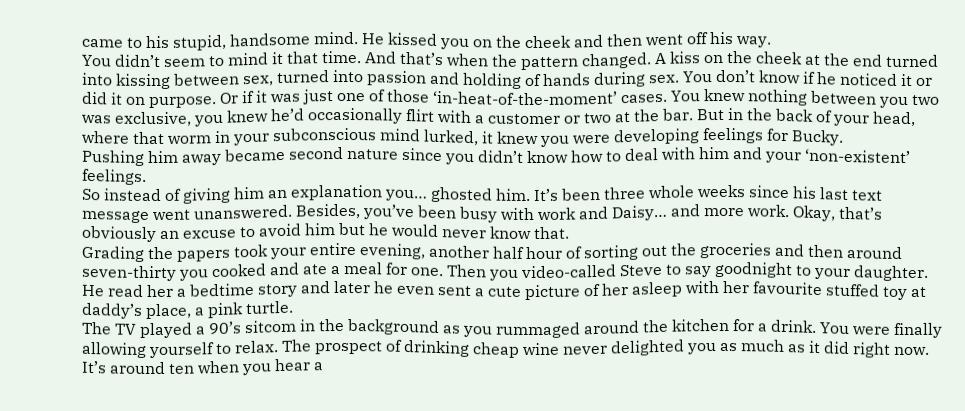came to his stupid, handsome mind. He kissed you on the cheek and then went off his way.
You didn’t seem to mind it that time. And that’s when the pattern changed. A kiss on the cheek at the end turned into kissing between sex, turned into passion and holding of hands during sex. You don’t know if he noticed it or did it on purpose. Or if it was just one of those ‘in-heat-of-the-moment’ cases. You knew nothing between you two was exclusive, you knew he’d occasionally flirt with a customer or two at the bar. But in the back of your head, where that worm in your subconscious mind lurked, it knew you were developing feelings for Bucky.
Pushing him away became second nature since you didn’t know how to deal with him and your ‘non-existent’ feelings.
So instead of giving him an explanation you… ghosted him. It’s been three whole weeks since his last text message went unanswered. Besides, you’ve been busy with work and Daisy… and more work. Okay, that’s obviously an excuse to avoid him but he would never know that.
Grading the papers took your entire evening, another half hour of sorting out the groceries and then around seven-thirty you cooked and ate a meal for one. Then you video-called Steve to say goodnight to your daughter. He read her a bedtime story and later he even sent a cute picture of her asleep with her favourite stuffed toy at daddy’s place, a pink turtle.
The TV played a 90’s sitcom in the background as you rummaged around the kitchen for a drink. You were finally allowing yourself to relax. The prospect of drinking cheap wine never delighted you as much as it did right now.
It’s around ten when you hear a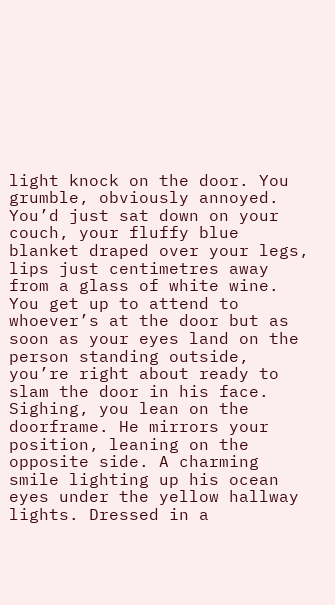light knock on the door. You grumble, obviously annoyed. You’d just sat down on your couch, your fluffy blue blanket draped over your legs, lips just centimetres away from a glass of white wine.
You get up to attend to whoever’s at the door but as soon as your eyes land on the person standing outside, you’re right about ready to slam the door in his face. Sighing, you lean on the doorframe. He mirrors your position, leaning on the opposite side. A charming smile lighting up his ocean eyes under the yellow hallway lights. Dressed in a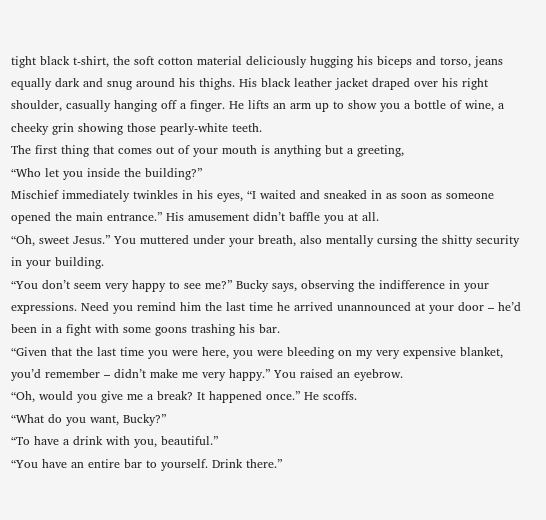tight black t-shirt, the soft cotton material deliciously hugging his biceps and torso, jeans equally dark and snug around his thighs. His black leather jacket draped over his right shoulder, casually hanging off a finger. He lifts an arm up to show you a bottle of wine, a cheeky grin showing those pearly-white teeth.
The first thing that comes out of your mouth is anything but a greeting,
“Who let you inside the building?”
Mischief immediately twinkles in his eyes, “I waited and sneaked in as soon as someone opened the main entrance.” His amusement didn’t baffle you at all.
“Oh, sweet Jesus.” You muttered under your breath, also mentally cursing the shitty security in your building.
“You don’t seem very happy to see me?” Bucky says, observing the indifference in your expressions. Need you remind him the last time he arrived unannounced at your door – he’d been in a fight with some goons trashing his bar.
“Given that the last time you were here, you were bleeding on my very expensive blanket, you’d remember – didn’t make me very happy.” You raised an eyebrow.
“Oh, would you give me a break? It happened once.” He scoffs.
“What do you want, Bucky?”
“To have a drink with you, beautiful.”
“You have an entire bar to yourself. Drink there.”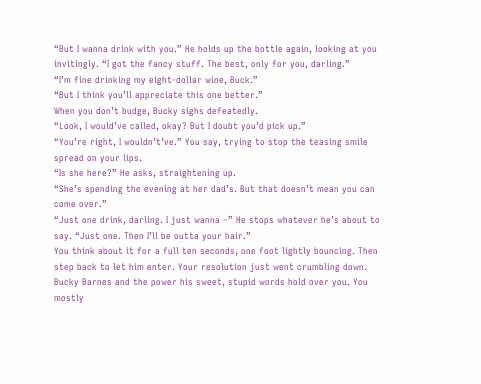“But I wanna drink with you.” He holds up the bottle again, looking at you invitingly. “I got the fancy stuff. The best, only for you, darling.”
“I’m fine drinking my eight-dollar wine, Buck.”
“But I think you’ll appreciate this one better.”
When you don’t budge, Bucky sighs defeatedly.
“Look, I would’ve called, okay? But I doubt you’d pick up.”
“You’re right, I wouldn’t’ve.” You say, trying to stop the teasing smile spread on your lips.
“Is she here?” He asks, straightening up.
“She’s spending the evening at her dad’s. But that doesn’t mean you can come over.”
“Just one drink, darling. I just wanna –” He stops whatever he’s about to say. “Just one. Then I’ll be outta your hair.”
You think about it for a full ten seconds, one foot lightly bouncing. Then step back to let him enter. Your resolution just went crumbling down. Bucky Barnes and the power his sweet, stupid words hold over you. You mostly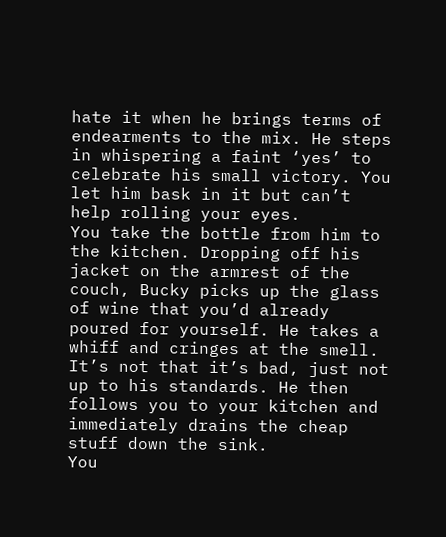hate it when he brings terms of endearments to the mix. He steps in whispering a faint ‘yes’ to celebrate his small victory. You let him bask in it but can’t help rolling your eyes.
You take the bottle from him to the kitchen. Dropping off his jacket on the armrest of the couch, Bucky picks up the glass of wine that you’d already poured for yourself. He takes a whiff and cringes at the smell. It’s not that it’s bad, just not up to his standards. He then follows you to your kitchen and immediately drains the cheap stuff down the sink.
You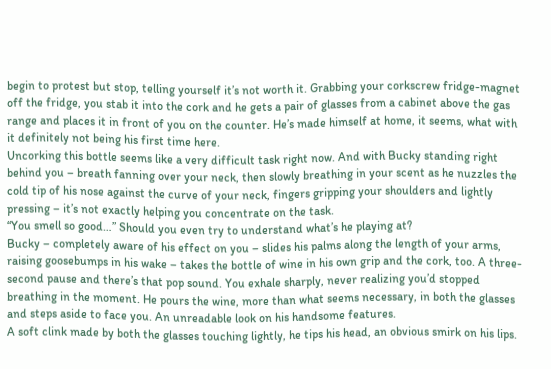begin to protest but stop, telling yourself it’s not worth it. Grabbing your corkscrew fridge-magnet off the fridge, you stab it into the cork and he gets a pair of glasses from a cabinet above the gas range and places it in front of you on the counter. He’s made himself at home, it seems, what with it definitely not being his first time here.
Uncorking this bottle seems like a very difficult task right now. And with Bucky standing right behind you – breath fanning over your neck, then slowly breathing in your scent as he nuzzles the cold tip of his nose against the curve of your neck, fingers gripping your shoulders and lightly pressing – it’s not exactly helping you concentrate on the task.
“You smell so good…” Should you even try to understand what’s he playing at?
Bucky – completely aware of his effect on you – slides his palms along the length of your arms, raising goosebumps in his wake – takes the bottle of wine in his own grip and the cork, too. A three-second pause and there’s that pop sound. You exhale sharply, never realizing you’d stopped breathing in the moment. He pours the wine, more than what seems necessary, in both the glasses and steps aside to face you. An unreadable look on his handsome features.
A soft clink made by both the glasses touching lightly, he tips his head, an obvious smirk on his lips.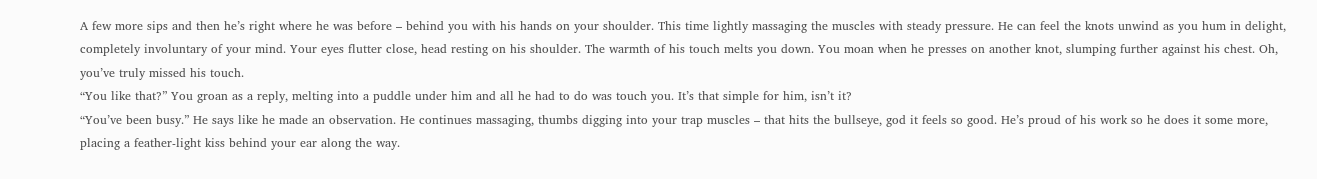A few more sips and then he’s right where he was before – behind you with his hands on your shoulder. This time lightly massaging the muscles with steady pressure. He can feel the knots unwind as you hum in delight, completely involuntary of your mind. Your eyes flutter close, head resting on his shoulder. The warmth of his touch melts you down. You moan when he presses on another knot, slumping further against his chest. Oh, you’ve truly missed his touch.
“You like that?” You groan as a reply, melting into a puddle under him and all he had to do was touch you. It’s that simple for him, isn’t it?
“You’ve been busy.” He says like he made an observation. He continues massaging, thumbs digging into your trap muscles – that hits the bullseye, god it feels so good. He’s proud of his work so he does it some more, placing a feather-light kiss behind your ear along the way.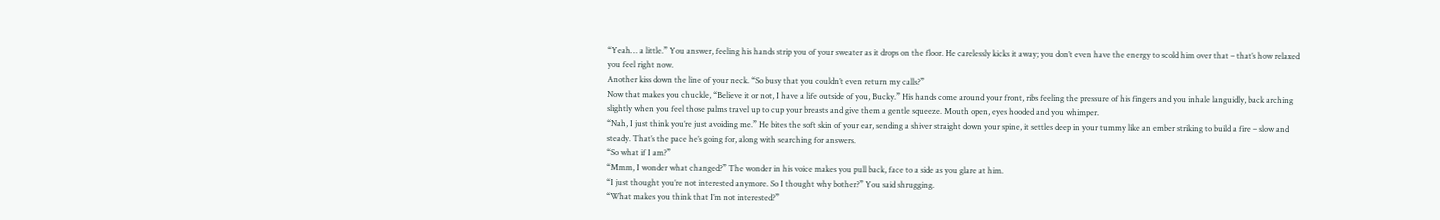“Yeah… a little.” You answer, feeling his hands strip you of your sweater as it drops on the floor. He carelessly kicks it away; you don’t even have the energy to scold him over that – that’s how relaxed you feel right now.
Another kiss down the line of your neck. “So busy that you couldn’t even return my calls?”
Now that makes you chuckle, “Believe it or not, I have a life outside of you, Bucky.” His hands come around your front, ribs feeling the pressure of his fingers and you inhale languidly, back arching slightly when you feel those palms travel up to cup your breasts and give them a gentle squeeze. Mouth open, eyes hooded and you whimper.
“Nah, I just think you’re just avoiding me.” He bites the soft skin of your ear, sending a shiver straight down your spine, it settles deep in your tummy like an ember striking to build a fire – slow and steady. That’s the pace he’s going for, along with searching for answers.
“So what if I am?”
“Mmm, I wonder what changed?” The wonder in his voice makes you pull back, face to a side as you glare at him.
“I just thought you’re not interested anymore. So I thought why bother?” You said shrugging.
“What makes you think that I’m not interested?”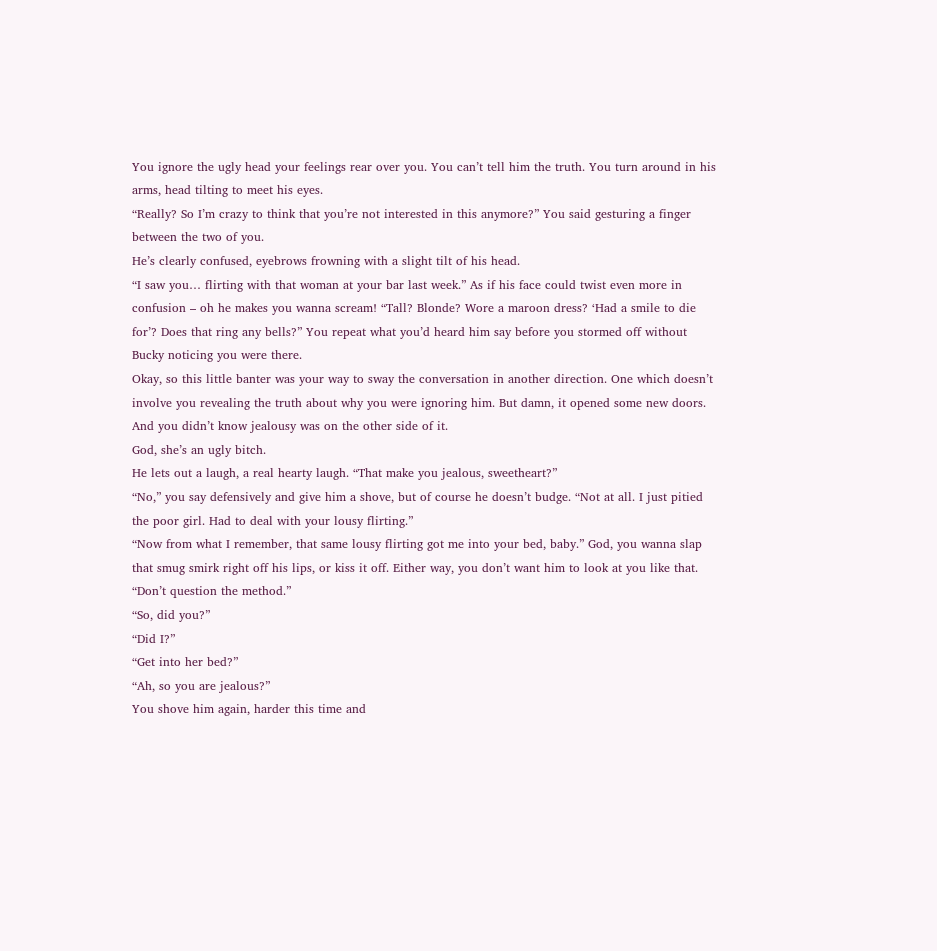You ignore the ugly head your feelings rear over you. You can’t tell him the truth. You turn around in his arms, head tilting to meet his eyes.
“Really? So I’m crazy to think that you’re not interested in this anymore?” You said gesturing a finger between the two of you.
He’s clearly confused, eyebrows frowning with a slight tilt of his head.
“I saw you… flirting with that woman at your bar last week.” As if his face could twist even more in confusion – oh he makes you wanna scream! “Tall? Blonde? Wore a maroon dress? ‘Had a smile to die for’? Does that ring any bells?” You repeat what you’d heard him say before you stormed off without Bucky noticing you were there.
Okay, so this little banter was your way to sway the conversation in another direction. One which doesn’t involve you revealing the truth about why you were ignoring him. But damn, it opened some new doors. And you didn’t know jealousy was on the other side of it.
God, she’s an ugly bitch.
He lets out a laugh, a real hearty laugh. “That make you jealous, sweetheart?”
“No,” you say defensively and give him a shove, but of course he doesn’t budge. “Not at all. I just pitied the poor girl. Had to deal with your lousy flirting.”
“Now from what I remember, that same lousy flirting got me into your bed, baby.” God, you wanna slap that smug smirk right off his lips, or kiss it off. Either way, you don’t want him to look at you like that. “Don’t question the method.”
“So, did you?”
“Did I?”
“Get into her bed?”
“Ah, so you are jealous?”
You shove him again, harder this time and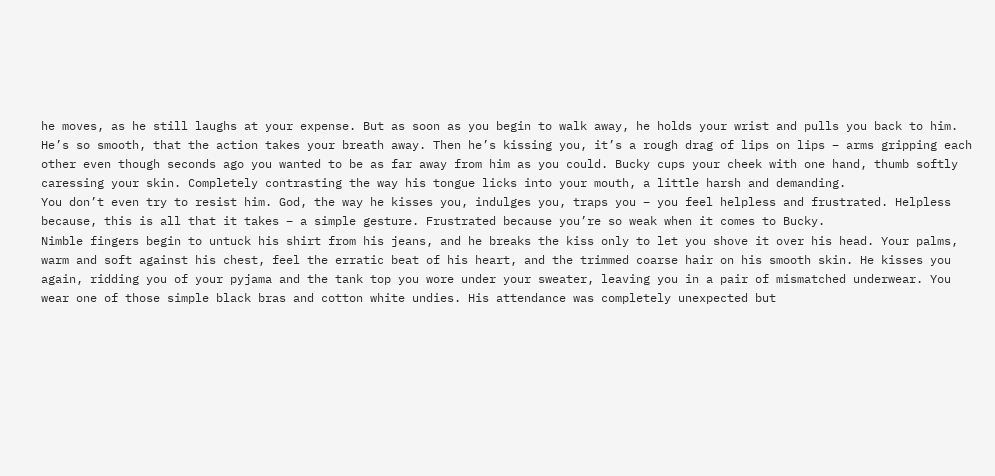he moves, as he still laughs at your expense. But as soon as you begin to walk away, he holds your wrist and pulls you back to him. He’s so smooth, that the action takes your breath away. Then he’s kissing you, it’s a rough drag of lips on lips – arms gripping each other even though seconds ago you wanted to be as far away from him as you could. Bucky cups your cheek with one hand, thumb softly caressing your skin. Completely contrasting the way his tongue licks into your mouth, a little harsh and demanding.
You don’t even try to resist him. God, the way he kisses you, indulges you, traps you – you feel helpless and frustrated. Helpless because, this is all that it takes – a simple gesture. Frustrated because you’re so weak when it comes to Bucky.
Nimble fingers begin to untuck his shirt from his jeans, and he breaks the kiss only to let you shove it over his head. Your palms, warm and soft against his chest, feel the erratic beat of his heart, and the trimmed coarse hair on his smooth skin. He kisses you again, ridding you of your pyjama and the tank top you wore under your sweater, leaving you in a pair of mismatched underwear. You wear one of those simple black bras and cotton white undies. His attendance was completely unexpected but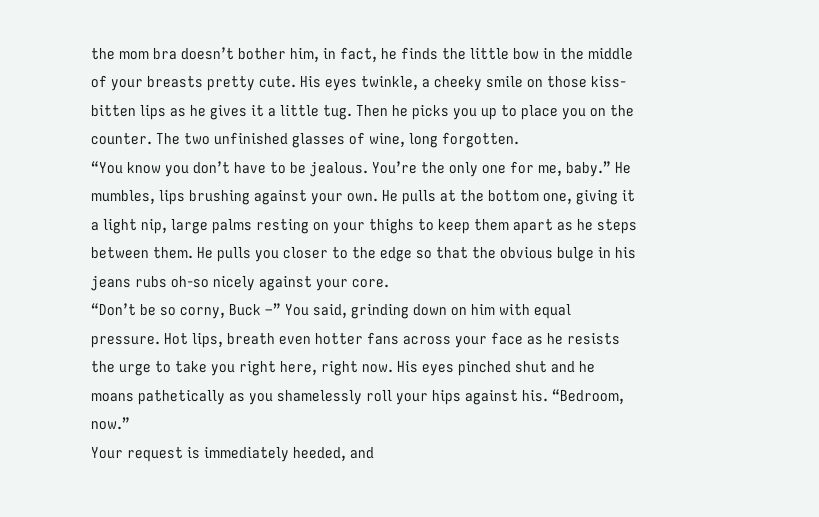the mom bra doesn’t bother him, in fact, he finds the little bow in the middle of your breasts pretty cute. His eyes twinkle, a cheeky smile on those kiss-bitten lips as he gives it a little tug. Then he picks you up to place you on the counter. The two unfinished glasses of wine, long forgotten.
“You know you don’t have to be jealous. You’re the only one for me, baby.” He mumbles, lips brushing against your own. He pulls at the bottom one, giving it a light nip, large palms resting on your thighs to keep them apart as he steps between them. He pulls you closer to the edge so that the obvious bulge in his jeans rubs oh-so nicely against your core.
“Don’t be so corny, Buck –” You said, grinding down on him with equal pressure. Hot lips, breath even hotter fans across your face as he resists the urge to take you right here, right now. His eyes pinched shut and he moans pathetically as you shamelessly roll your hips against his. “Bedroom, now.”
Your request is immediately heeded, and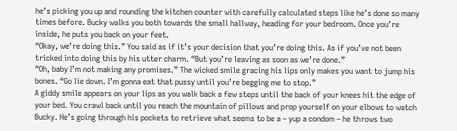he’s picking you up and rounding the kitchen counter with carefully calculated steps like he’s done so many times before. Bucky walks you both towards the small hallway, heading for your bedroom. Once you’re inside, he puts you back on your feet.
“Okay, we’re doing this.” You said as if it’s your decision that you’re doing this. As if you’ve not been tricked into doing this by his utter charm. “But you’re leaving as soon as we’re done.”
“Oh, baby I’m not making any promises.” The wicked smile gracing his lips only makes you want to jump his bones. “Go lie down. I’m gonna eat that pussy until you’re begging me to stop.”
A giddy smile appears on your lips as you walk back a few steps until the back of your knees hit the edge of your bed. You crawl back until you reach the mountain of pillows and prop yourself on your elbows to watch Bucky. He’s going through his pockets to retrieve what seems to be a – yup a condom – he throws two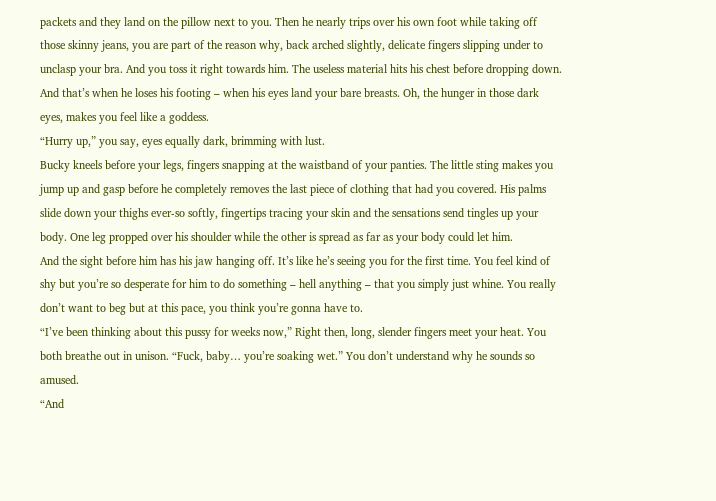packets and they land on the pillow next to you. Then he nearly trips over his own foot while taking off those skinny jeans, you are part of the reason why, back arched slightly, delicate fingers slipping under to unclasp your bra. And you toss it right towards him. The useless material hits his chest before dropping down. And that’s when he loses his footing – when his eyes land your bare breasts. Oh, the hunger in those dark eyes, makes you feel like a goddess.
“Hurry up,” you say, eyes equally dark, brimming with lust.
Bucky kneels before your legs, fingers snapping at the waistband of your panties. The little sting makes you jump up and gasp before he completely removes the last piece of clothing that had you covered. His palms slide down your thighs ever-so softly, fingertips tracing your skin and the sensations send tingles up your body. One leg propped over his shoulder while the other is spread as far as your body could let him.
And the sight before him has his jaw hanging off. It’s like he’s seeing you for the first time. You feel kind of shy but you’re so desperate for him to do something – hell anything – that you simply just whine. You really don’t want to beg but at this pace, you think you’re gonna have to.
“I’ve been thinking about this pussy for weeks now,” Right then, long, slender fingers meet your heat. You both breathe out in unison. “Fuck, baby… you’re soaking wet.” You don’t understand why he sounds so amused.
“And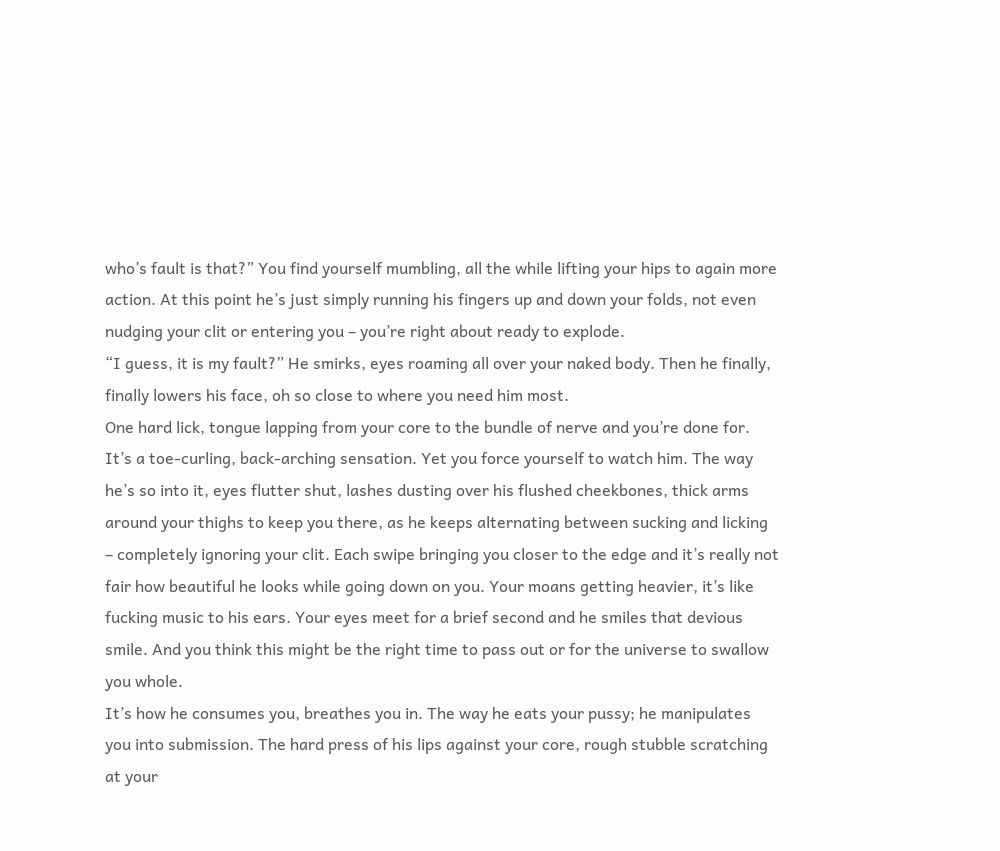who’s fault is that?” You find yourself mumbling, all the while lifting your hips to again more action. At this point he’s just simply running his fingers up and down your folds, not even nudging your clit or entering you – you’re right about ready to explode.
“I guess, it is my fault?” He smirks, eyes roaming all over your naked body. Then he finally, finally lowers his face, oh so close to where you need him most.
One hard lick, tongue lapping from your core to the bundle of nerve and you’re done for. It’s a toe-curling, back-arching sensation. Yet you force yourself to watch him. The way he’s so into it, eyes flutter shut, lashes dusting over his flushed cheekbones, thick arms around your thighs to keep you there, as he keeps alternating between sucking and licking – completely ignoring your clit. Each swipe bringing you closer to the edge and it’s really not fair how beautiful he looks while going down on you. Your moans getting heavier, it’s like fucking music to his ears. Your eyes meet for a brief second and he smiles that devious smile. And you think this might be the right time to pass out or for the universe to swallow you whole.
It’s how he consumes you, breathes you in. The way he eats your pussy; he manipulates you into submission. The hard press of his lips against your core, rough stubble scratching at your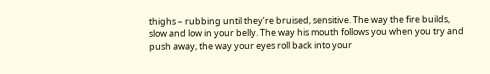thighs – rubbing until they’re bruised, sensitive. The way the fire builds, slow and low in your belly. The way his mouth follows you when you try and push away, the way your eyes roll back into your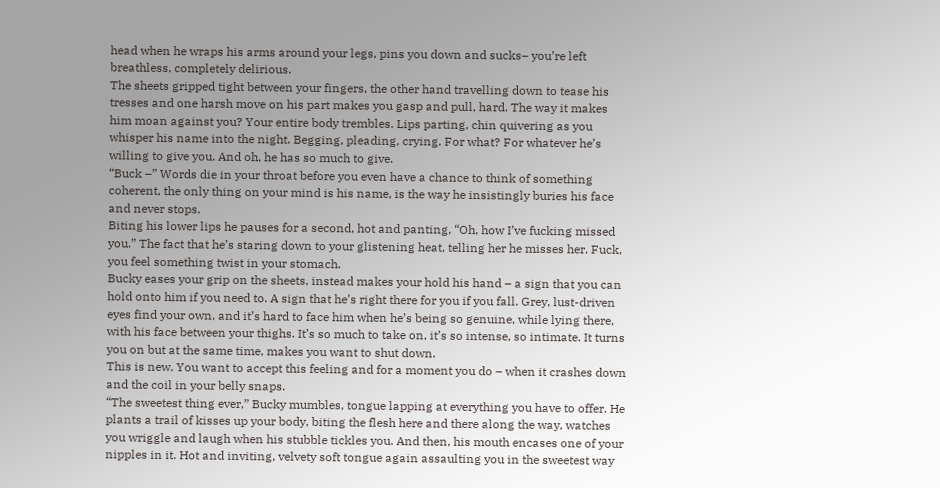head when he wraps his arms around your legs, pins you down and sucks– you’re left breathless, completely delirious.
The sheets gripped tight between your fingers, the other hand travelling down to tease his tresses and one harsh move on his part makes you gasp and pull, hard. The way it makes him moan against you? Your entire body trembles. Lips parting, chin quivering as you whisper his name into the night. Begging, pleading, crying. For what? For whatever he’s willing to give you. And oh, he has so much to give.
“Buck –” Words die in your throat before you even have a chance to think of something coherent, the only thing on your mind is his name, is the way he insistingly buries his face and never stops.
Biting his lower lips he pauses for a second, hot and panting, “Oh, how I’ve fucking missed you.” The fact that he’s staring down to your glistening heat, telling her he misses her. Fuck, you feel something twist in your stomach.
Bucky eases your grip on the sheets, instead makes your hold his hand – a sign that you can hold onto him if you need to. A sign that he’s right there for you if you fall. Grey, lust-driven eyes find your own, and it’s hard to face him when he’s being so genuine, while lying there, with his face between your thighs. It’s so much to take on, it’s so intense, so intimate. It turns you on but at the same time, makes you want to shut down.
This is new. You want to accept this feeling and for a moment you do – when it crashes down and the coil in your belly snaps.
“The sweetest thing ever,” Bucky mumbles, tongue lapping at everything you have to offer. He plants a trail of kisses up your body, biting the flesh here and there along the way, watches you wriggle and laugh when his stubble tickles you. And then, his mouth encases one of your nipples in it. Hot and inviting, velvety soft tongue again assaulting you in the sweetest way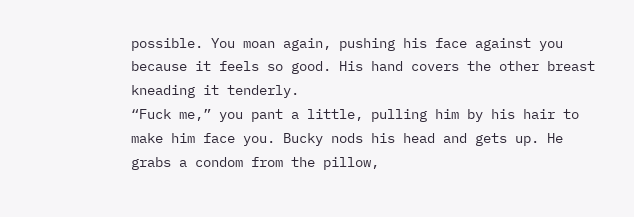possible. You moan again, pushing his face against you because it feels so good. His hand covers the other breast kneading it tenderly.
“Fuck me,” you pant a little, pulling him by his hair to make him face you. Bucky nods his head and gets up. He grabs a condom from the pillow,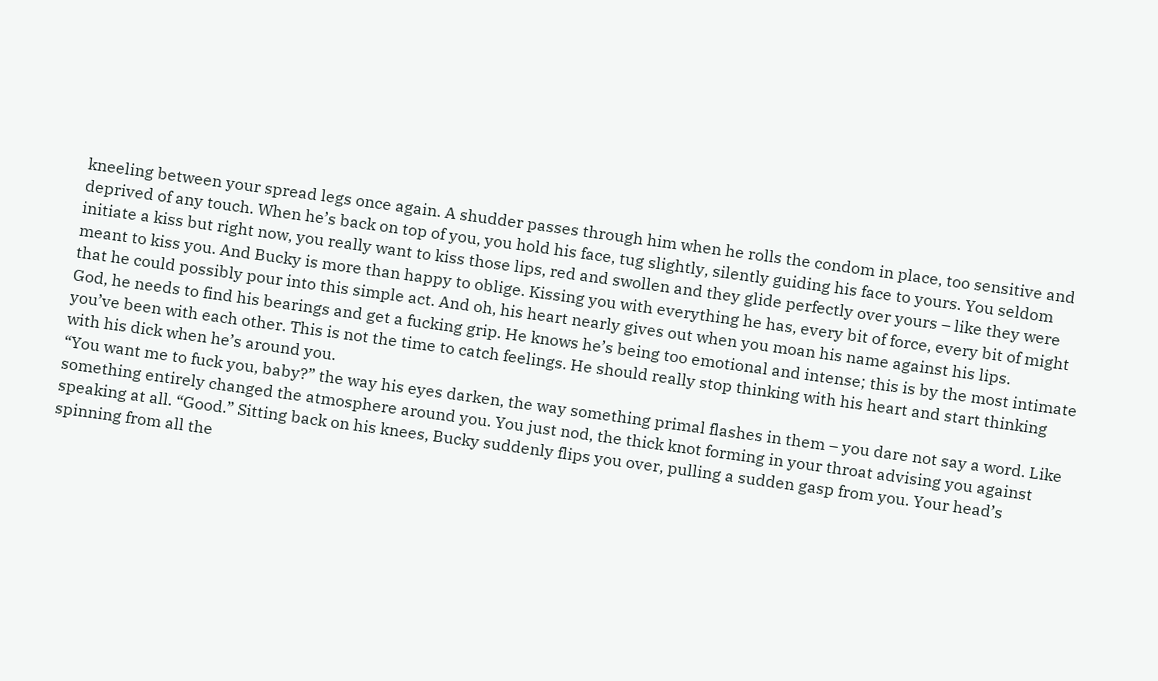kneeling between your spread legs once again. A shudder passes through him when he rolls the condom in place, too sensitive and deprived of any touch. When he’s back on top of you, you hold his face, tug slightly, silently guiding his face to yours. You seldom initiate a kiss but right now, you really want to kiss those lips, red and swollen and they glide perfectly over yours – like they were meant to kiss you. And Bucky is more than happy to oblige. Kissing you with everything he has, every bit of force, every bit of might that he could possibly pour into this simple act. And oh, his heart nearly gives out when you moan his name against his lips.
God, he needs to find his bearings and get a fucking grip. He knows he’s being too emotional and intense; this is by the most intimate you’ve been with each other. This is not the time to catch feelings. He should really stop thinking with his heart and start thinking with his dick when he’s around you.
“You want me to fuck you, baby?” the way his eyes darken, the way something primal flashes in them – you dare not say a word. Like something entirely changed the atmosphere around you. You just nod, the thick knot forming in your throat advising you against speaking at all. “Good.” Sitting back on his knees, Bucky suddenly flips you over, pulling a sudden gasp from you. Your head’s spinning from all the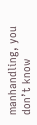manhandling, you don’t know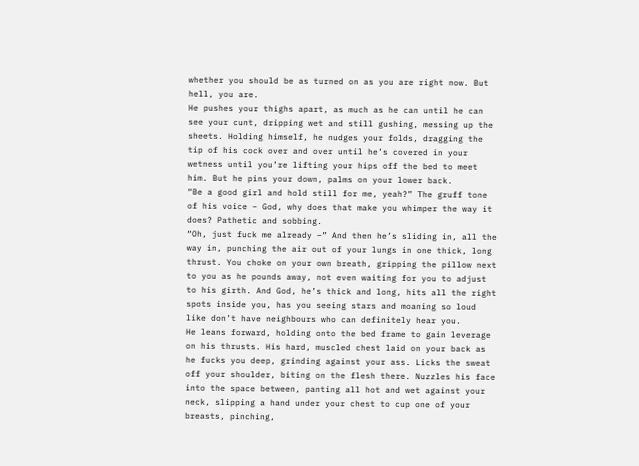whether you should be as turned on as you are right now. But hell, you are.
He pushes your thighs apart, as much as he can until he can see your cunt, dripping wet and still gushing, messing up the sheets. Holding himself, he nudges your folds, dragging the tip of his cock over and over until he’s covered in your wetness until you’re lifting your hips off the bed to meet him. But he pins your down, palms on your lower back.
“Be a good girl and hold still for me, yeah?” The gruff tone of his voice – God, why does that make you whimper the way it does? Pathetic and sobbing.
“Oh, just fuck me already –” And then he’s sliding in, all the way in, punching the air out of your lungs in one thick, long thrust. You choke on your own breath, gripping the pillow next to you as he pounds away, not even waiting for you to adjust to his girth. And God, he’s thick and long, hits all the right spots inside you, has you seeing stars and moaning so loud like don’t have neighbours who can definitely hear you.
He leans forward, holding onto the bed frame to gain leverage on his thrusts. His hard, muscled chest laid on your back as he fucks you deep, grinding against your ass. Licks the sweat off your shoulder, biting on the flesh there. Nuzzles his face into the space between, panting all hot and wet against your neck, slipping a hand under your chest to cup one of your breasts, pinching,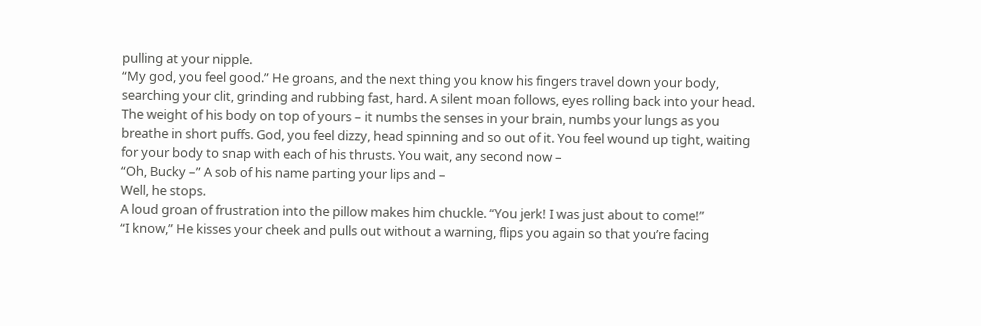pulling at your nipple.
“My god, you feel good.” He groans, and the next thing you know his fingers travel down your body, searching your clit, grinding and rubbing fast, hard. A silent moan follows, eyes rolling back into your head. The weight of his body on top of yours – it numbs the senses in your brain, numbs your lungs as you breathe in short puffs. God, you feel dizzy, head spinning and so out of it. You feel wound up tight, waiting for your body to snap with each of his thrusts. You wait, any second now –
“Oh, Bucky –” A sob of his name parting your lips and –
Well, he stops.
A loud groan of frustration into the pillow makes him chuckle. “You jerk! I was just about to come!”
“I know,” He kisses your cheek and pulls out without a warning, flips you again so that you’re facing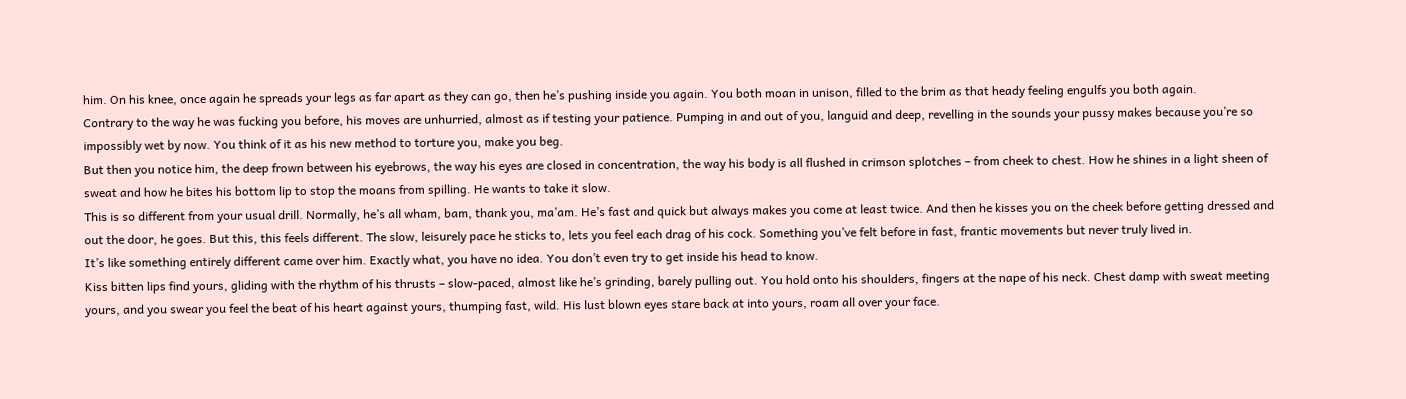him. On his knee, once again he spreads your legs as far apart as they can go, then he’s pushing inside you again. You both moan in unison, filled to the brim as that heady feeling engulfs you both again.
Contrary to the way he was fucking you before, his moves are unhurried, almost as if testing your patience. Pumping in and out of you, languid and deep, revelling in the sounds your pussy makes because you’re so impossibly wet by now. You think of it as his new method to torture you, make you beg.
But then you notice him, the deep frown between his eyebrows, the way his eyes are closed in concentration, the way his body is all flushed in crimson splotches – from cheek to chest. How he shines in a light sheen of sweat and how he bites his bottom lip to stop the moans from spilling. He wants to take it slow.
This is so different from your usual drill. Normally, he’s all wham, bam, thank you, ma’am. He’s fast and quick but always makes you come at least twice. And then he kisses you on the cheek before getting dressed and out the door, he goes. But this, this feels different. The slow, leisurely pace he sticks to, lets you feel each drag of his cock. Something you’ve felt before in fast, frantic movements but never truly lived in.
It’s like something entirely different came over him. Exactly what, you have no idea. You don’t even try to get inside his head to know.
Kiss bitten lips find yours, gliding with the rhythm of his thrusts – slow-paced, almost like he’s grinding, barely pulling out. You hold onto his shoulders, fingers at the nape of his neck. Chest damp with sweat meeting yours, and you swear you feel the beat of his heart against yours, thumping fast, wild. His lust blown eyes stare back at into yours, roam all over your face.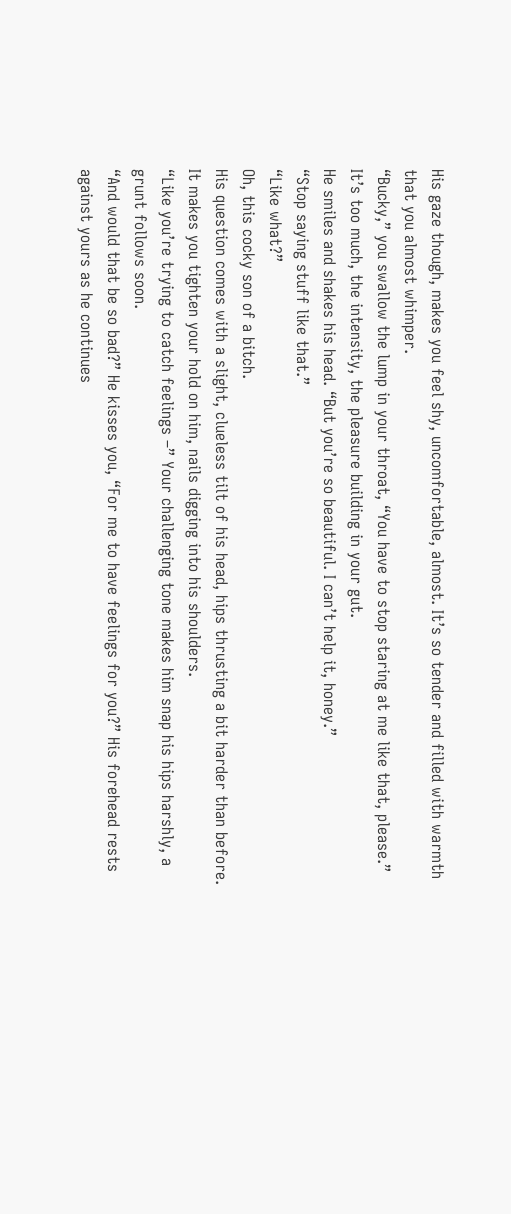His gaze though, makes you feel shy, uncomfortable, almost. It’s so tender and filled with warmth that you almost whimper.
“Bucky,” you swallow the lump in your throat, “You have to stop staring at me like that, please.” It’s too much, the intensity, the pleasure building in your gut.
He smiles and shakes his head. “But you’re so beautiful. I can’t help it, honey.”
“Stop saying stuff like that.”
“Like what?”
Oh, this cocky son of a bitch.
His question comes with a slight, clueless tilt of his head, hips thrusting a bit harder than before. It makes you tighten your hold on him, nails digging into his shoulders.
“Like you’re trying to catch feelings –” Your challenging tone makes him snap his hips harshly, a grunt follows soon.
“And would that be so bad?” He kisses you, “For me to have feelings for you?” His forehead rests against yours as he continues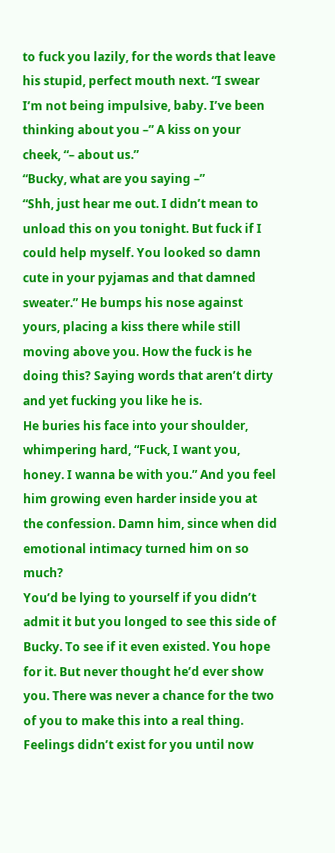to fuck you lazily, for the words that leave his stupid, perfect mouth next. “I swear I’m not being impulsive, baby. I’ve been thinking about you –” A kiss on your cheek, “– about us.”
“Bucky, what are you saying –”
“Shh, just hear me out. I didn’t mean to unload this on you tonight. But fuck if I could help myself. You looked so damn cute in your pyjamas and that damned sweater.” He bumps his nose against yours, placing a kiss there while still moving above you. How the fuck is he doing this? Saying words that aren’t dirty and yet fucking you like he is.
He buries his face into your shoulder, whimpering hard, “Fuck, I want you, honey. I wanna be with you.” And you feel him growing even harder inside you at the confession. Damn him, since when did emotional intimacy turned him on so much?
You’d be lying to yourself if you didn’t admit it but you longed to see this side of Bucky. To see if it even existed. You hope for it. But never thought he’d ever show you. There was never a chance for the two of you to make this into a real thing. Feelings didn’t exist for you until now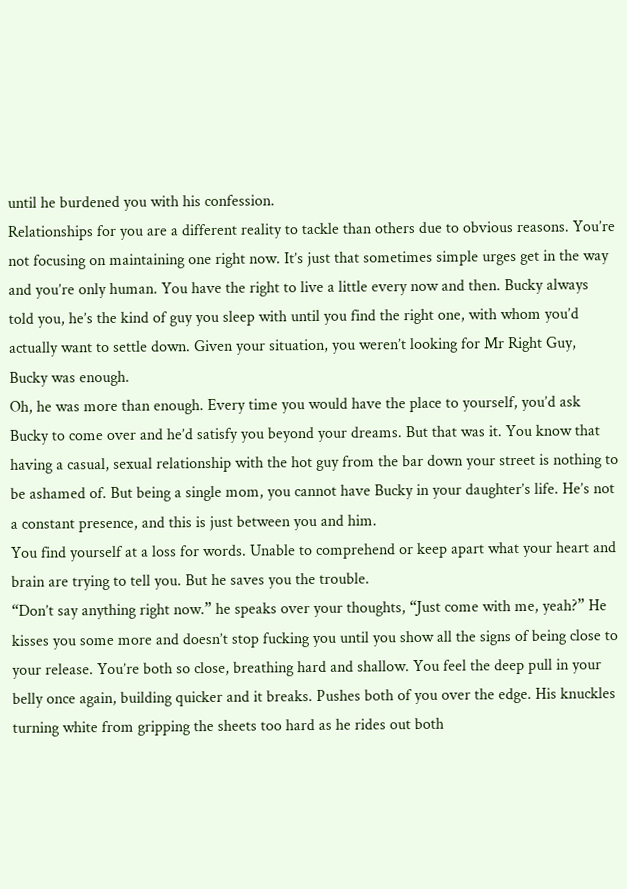until he burdened you with his confession.
Relationships for you are a different reality to tackle than others due to obvious reasons. You’re not focusing on maintaining one right now. It’s just that sometimes simple urges get in the way and you’re only human. You have the right to live a little every now and then. Bucky always told you, he’s the kind of guy you sleep with until you find the right one, with whom you’d actually want to settle down. Given your situation, you weren’t looking for Mr Right Guy, Bucky was enough.
Oh, he was more than enough. Every time you would have the place to yourself, you’d ask Bucky to come over and he’d satisfy you beyond your dreams. But that was it. You know that having a casual, sexual relationship with the hot guy from the bar down your street is nothing to be ashamed of. But being a single mom, you cannot have Bucky in your daughter’s life. He’s not a constant presence, and this is just between you and him.
You find yourself at a loss for words. Unable to comprehend or keep apart what your heart and brain are trying to tell you. But he saves you the trouble.
“Don’t say anything right now.” he speaks over your thoughts, “Just come with me, yeah?” He kisses you some more and doesn’t stop fucking you until you show all the signs of being close to your release. You’re both so close, breathing hard and shallow. You feel the deep pull in your belly once again, building quicker and it breaks. Pushes both of you over the edge. His knuckles turning white from gripping the sheets too hard as he rides out both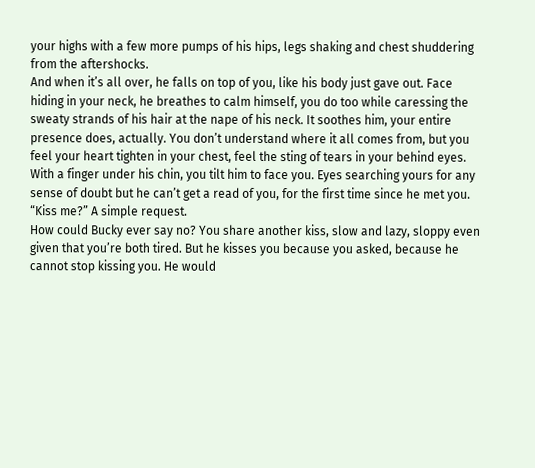your highs with a few more pumps of his hips, legs shaking and chest shuddering from the aftershocks.
And when it’s all over, he falls on top of you, like his body just gave out. Face hiding in your neck, he breathes to calm himself, you do too while caressing the sweaty strands of his hair at the nape of his neck. It soothes him, your entire presence does, actually. You don’t understand where it all comes from, but you feel your heart tighten in your chest, feel the sting of tears in your behind eyes.
With a finger under his chin, you tilt him to face you. Eyes searching yours for any sense of doubt but he can’t get a read of you, for the first time since he met you.
“Kiss me?” A simple request.
How could Bucky ever say no? You share another kiss, slow and lazy, sloppy even given that you’re both tired. But he kisses you because you asked, because he cannot stop kissing you. He would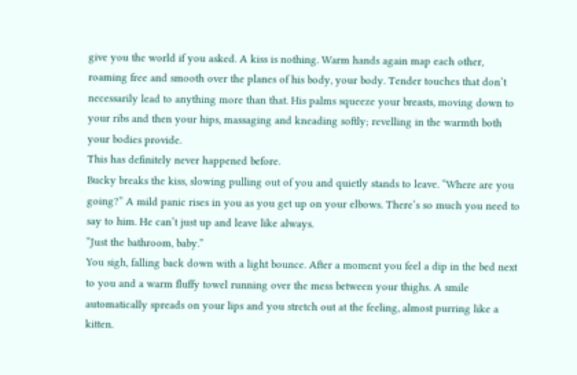give you the world if you asked. A kiss is nothing. Warm hands again map each other, roaming free and smooth over the planes of his body, your body. Tender touches that don’t necessarily lead to anything more than that. His palms squeeze your breasts, moving down to your ribs and then your hips, massaging and kneading softly; revelling in the warmth both your bodies provide.
This has definitely never happened before.
Bucky breaks the kiss, slowing pulling out of you and quietly stands to leave. “Where are you going?” A mild panic rises in you as you get up on your elbows. There’s so much you need to say to him. He can’t just up and leave like always.
“Just the bathroom, baby.”
You sigh, falling back down with a light bounce. After a moment you feel a dip in the bed next to you and a warm fluffy towel running over the mess between your thighs. A smile automatically spreads on your lips and you stretch out at the feeling, almost purring like a kitten.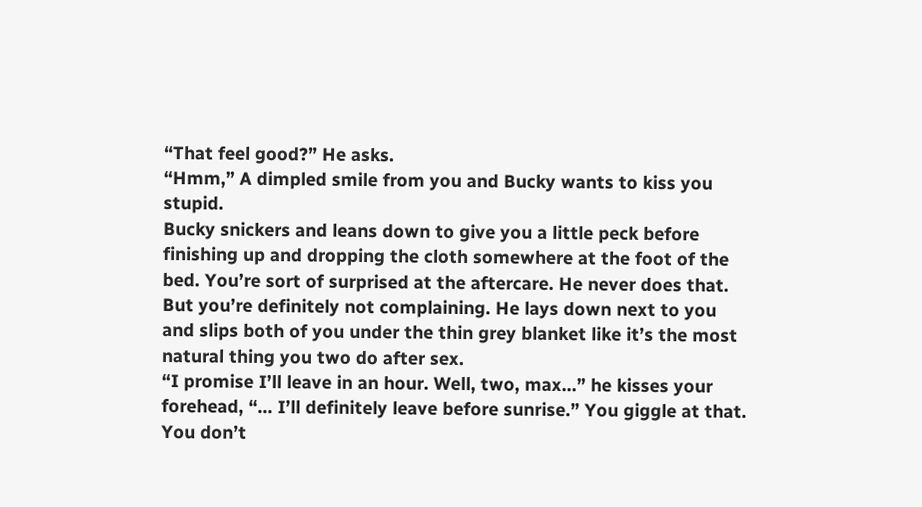“That feel good?” He asks.
“Hmm,” A dimpled smile from you and Bucky wants to kiss you stupid.
Bucky snickers and leans down to give you a little peck before finishing up and dropping the cloth somewhere at the foot of the bed. You’re sort of surprised at the aftercare. He never does that. But you’re definitely not complaining. He lays down next to you and slips both of you under the thin grey blanket like it’s the most natural thing you two do after sex.
“I promise I’ll leave in an hour. Well, two, max…” he kisses your forehead, “… I’ll definitely leave before sunrise.” You giggle at that. You don’t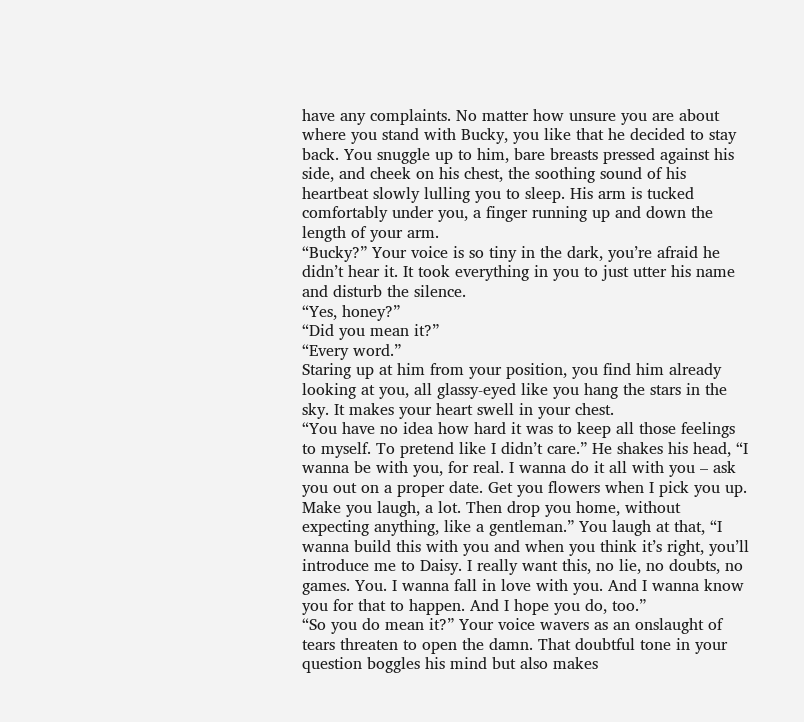have any complaints. No matter how unsure you are about where you stand with Bucky, you like that he decided to stay back. You snuggle up to him, bare breasts pressed against his side, and cheek on his chest, the soothing sound of his heartbeat slowly lulling you to sleep. His arm is tucked comfortably under you, a finger running up and down the length of your arm.
“Bucky?” Your voice is so tiny in the dark, you’re afraid he didn’t hear it. It took everything in you to just utter his name and disturb the silence.
“Yes, honey?”
“Did you mean it?”
“Every word.”
Staring up at him from your position, you find him already looking at you, all glassy-eyed like you hang the stars in the sky. It makes your heart swell in your chest.
“You have no idea how hard it was to keep all those feelings to myself. To pretend like I didn’t care.” He shakes his head, “I wanna be with you, for real. I wanna do it all with you – ask you out on a proper date. Get you flowers when I pick you up. Make you laugh, a lot. Then drop you home, without expecting anything, like a gentleman.” You laugh at that, “I wanna build this with you and when you think it’s right, you’ll introduce me to Daisy. I really want this, no lie, no doubts, no games. You. I wanna fall in love with you. And I wanna know you for that to happen. And I hope you do, too.”
“So you do mean it?” Your voice wavers as an onslaught of tears threaten to open the damn. That doubtful tone in your question boggles his mind but also makes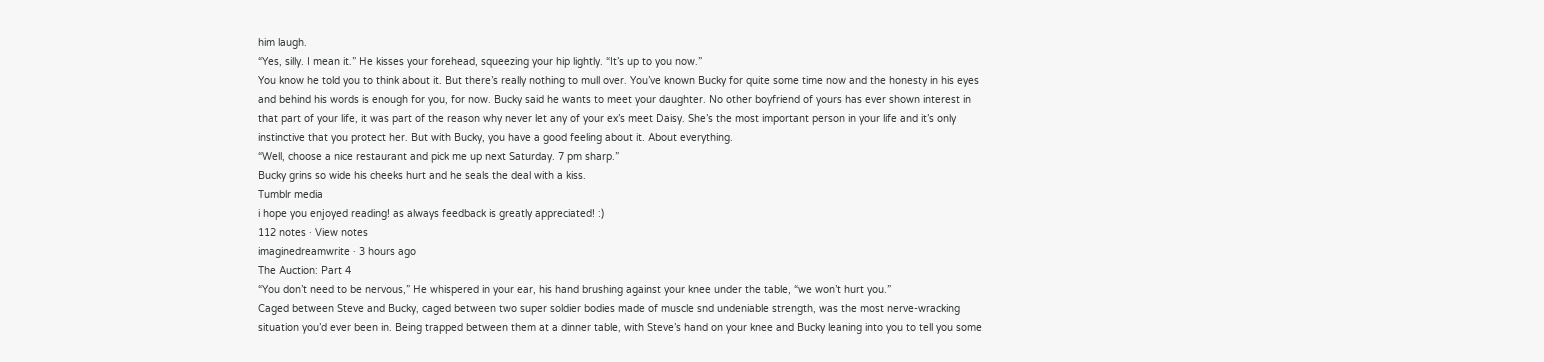him laugh.
“Yes, silly. I mean it.” He kisses your forehead, squeezing your hip lightly. “It’s up to you now.”
You know he told you to think about it. But there’s really nothing to mull over. You’ve known Bucky for quite some time now and the honesty in his eyes and behind his words is enough for you, for now. Bucky said he wants to meet your daughter. No other boyfriend of yours has ever shown interest in that part of your life, it was part of the reason why never let any of your ex’s meet Daisy. She’s the most important person in your life and it’s only instinctive that you protect her. But with Bucky, you have a good feeling about it. About everything.
“Well, choose a nice restaurant and pick me up next Saturday. 7 pm sharp.”
Bucky grins so wide his cheeks hurt and he seals the deal with a kiss.
Tumblr media
i hope you enjoyed reading! as always feedback is greatly appreciated! :)
112 notes · View notes
imaginedreamwrite · 3 hours ago
The Auction: Part 4
“You don’t need to be nervous,” He whispered in your ear, his hand brushing against your knee under the table, “we won’t hurt you.”
Caged between Steve and Bucky, caged between two super soldier bodies made of muscle snd undeniable strength, was the most nerve-wracking situation you’d ever been in. Being trapped between them at a dinner table, with Steve’s hand on your knee and Bucky leaning into you to tell you some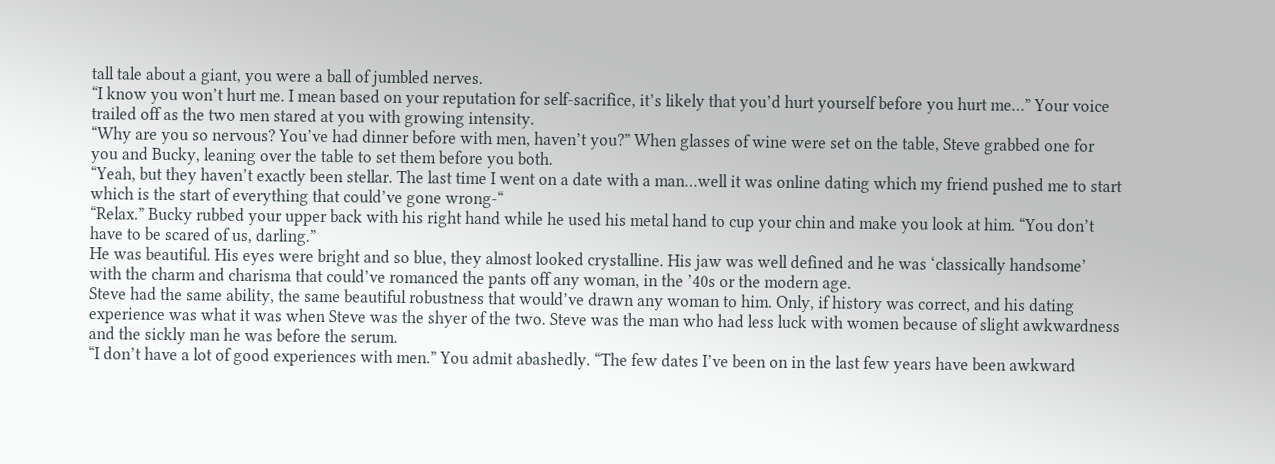tall tale about a giant, you were a ball of jumbled nerves.
“I know you won’t hurt me. I mean based on your reputation for self-sacrifice, it’s likely that you’d hurt yourself before you hurt me…” Your voice trailed off as the two men stared at you with growing intensity.
“Why are you so nervous? You’ve had dinner before with men, haven’t you?” When glasses of wine were set on the table, Steve grabbed one for you and Bucky, leaning over the table to set them before you both.
“Yeah, but they haven’t exactly been stellar. The last time I went on a date with a man…well it was online dating which my friend pushed me to start which is the start of everything that could’ve gone wrong-“
“Relax.” Bucky rubbed your upper back with his right hand while he used his metal hand to cup your chin and make you look at him. “You don’t have to be scared of us, darling.”
He was beautiful. His eyes were bright and so blue, they almost looked crystalline. His jaw was well defined and he was ‘classically handsome’ with the charm and charisma that could’ve romanced the pants off any woman, in the ’40s or the modern age.
Steve had the same ability, the same beautiful robustness that would’ve drawn any woman to him. Only, if history was correct, and his dating experience was what it was when Steve was the shyer of the two. Steve was the man who had less luck with women because of slight awkwardness and the sickly man he was before the serum.
“I don’t have a lot of good experiences with men.” You admit abashedly. “The few dates I’ve been on in the last few years have been awkward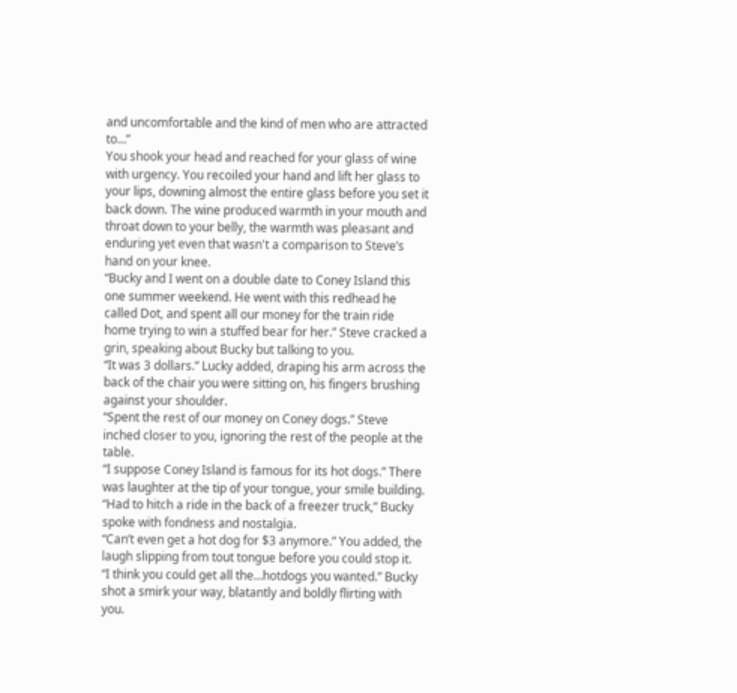and uncomfortable and the kind of men who are attracted to…”
You shook your head and reached for your glass of wine with urgency. You recoiled your hand and lift her glass to your lips, downing almost the entire glass before you set it back down. The wine produced warmth in your mouth and throat down to your belly, the warmth was pleasant and enduring yet even that wasn't a comparison to Steve’s hand on your knee.
“Bucky and I went on a double date to Coney Island this one summer weekend. He went with this redhead he called Dot, and spent all our money for the train ride home trying to win a stuffed bear for her.” Steve cracked a grin, speaking about Bucky but talking to you.
“It was 3 dollars.” Lucky added, draping his arm across the back of the chair you were sitting on, his fingers brushing against your shoulder.
“Spent the rest of our money on Coney dogs.” Steve inched closer to you, ignoring the rest of the people at the table.
“I suppose Coney Island is famous for its hot dogs.” There was laughter at the tip of your tongue, your smile building.
“Had to hitch a ride in the back of a freezer truck,” Bucky spoke with fondness and nostalgia.
“Can’t even get a hot dog for $3 anymore.” You added, the laugh slipping from tout tongue before you could stop it.
“I think you could get all the…hotdogs you wanted.” Bucky shot a smirk your way, blatantly and boldly flirting with you.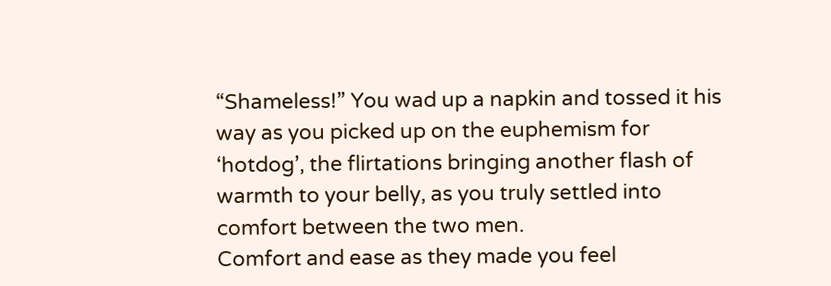“Shameless!” You wad up a napkin and tossed it his way as you picked up on the euphemism for ‘hotdog’, the flirtations bringing another flash of warmth to your belly, as you truly settled into comfort between the two men.
Comfort and ease as they made you feel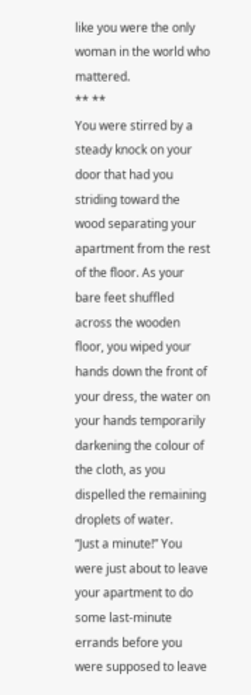like you were the only woman in the world who mattered.
** **
You were stirred by a steady knock on your door that had you striding toward the wood separating your apartment from the rest of the floor. As your bare feet shuffled across the wooden floor, you wiped your hands down the front of your dress, the water on your hands temporarily darkening the colour of the cloth, as you dispelled the remaining droplets of water.
“Just a minute!” You were just about to leave your apartment to do some last-minute errands before you were supposed to leave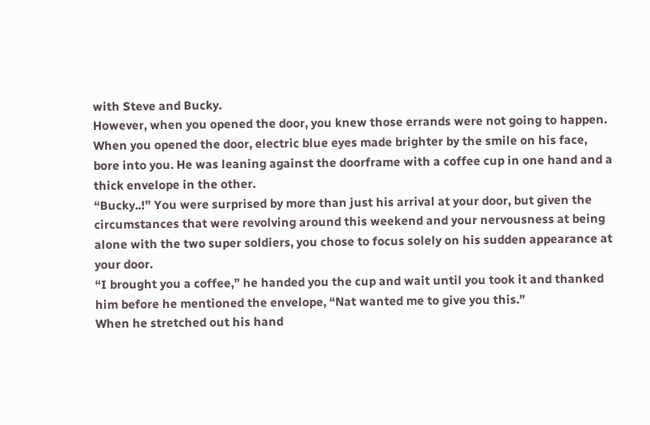with Steve and Bucky.
However, when you opened the door, you knew those errands were not going to happen. When you opened the door, electric blue eyes made brighter by the smile on his face, bore into you. He was leaning against the doorframe with a coffee cup in one hand and a thick envelope in the other.
“Bucky..!” You were surprised by more than just his arrival at your door, but given the circumstances that were revolving around this weekend and your nervousness at being alone with the two super soldiers, you chose to focus solely on his sudden appearance at your door.
“I brought you a coffee,” he handed you the cup and wait until you took it and thanked him before he mentioned the envelope, “Nat wanted me to give you this.”
When he stretched out his hand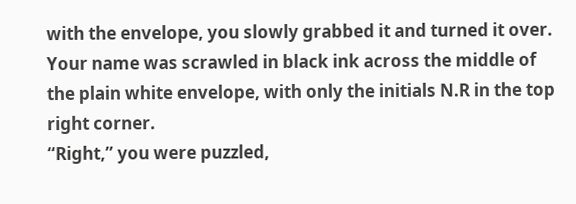with the envelope, you slowly grabbed it and turned it over. Your name was scrawled in black ink across the middle of the plain white envelope, with only the initials N.R in the top right corner.
“Right,” you were puzzled,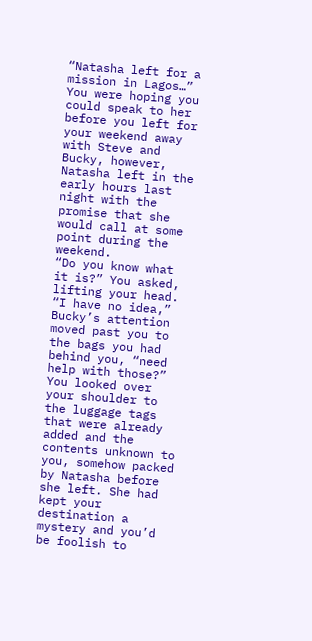“Natasha left for a mission in Lagos…”
You were hoping you could speak to her before you left for your weekend away with Steve and Bucky, however, Natasha left in the early hours last night with the promise that she would call at some point during the weekend.
“Do you know what it is?” You asked, lifting your head.
“I have no idea,” Bucky’s attention moved past you to the bags you had behind you, “need help with those?”
You looked over your shoulder to the luggage tags that were already added and the contents unknown to you, somehow packed by Natasha before she left. She had kept your destination a mystery and you’d be foolish to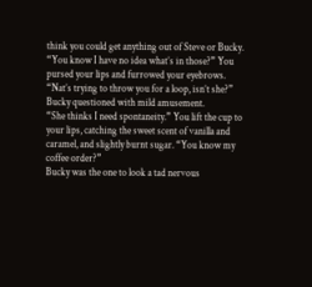think you could get anything out of Steve or Bucky.
“You know I have no idea what’s in those?” You pursed your lips and furrowed your eyebrows.
“Nat’s trying to throw you for a loop, isn’t she?” Bucky questioned with mild amusement.
“She thinks I need spontaneity.” You lift the cup to your lips, catching the sweet scent of vanilla and caramel, and slightly burnt sugar. “You know my coffee order?”
Bucky was the one to look a tad nervous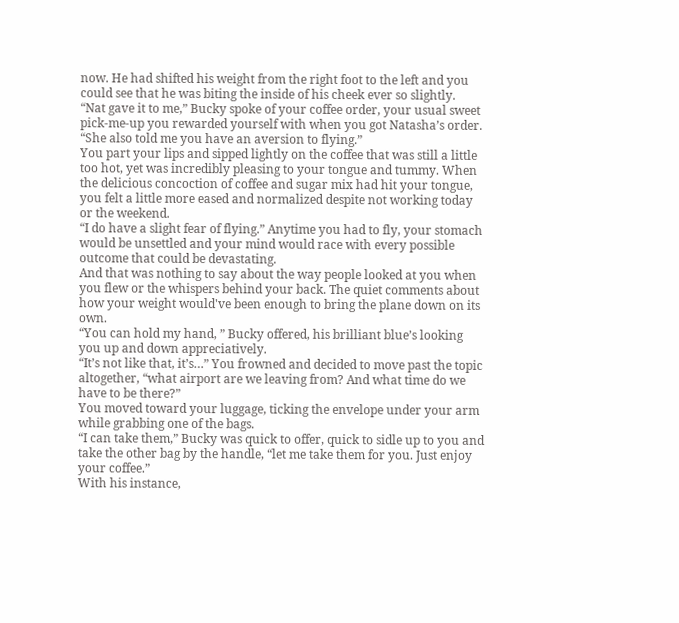now. He had shifted his weight from the right foot to the left and you could see that he was biting the inside of his cheek ever so slightly.
“Nat gave it to me,” Bucky spoke of your coffee order, your usual sweet pick-me-up you rewarded yourself with when you got Natasha’s order. “She also told me you have an aversion to flying.”
You part your lips and sipped lightly on the coffee that was still a little too hot, yet was incredibly pleasing to your tongue and tummy. When the delicious concoction of coffee and sugar mix had hit your tongue, you felt a little more eased and normalized despite not working today or the weekend.
“I do have a slight fear of flying.” Anytime you had to fly, your stomach would be unsettled and your mind would race with every possible outcome that could be devastating.
And that was nothing to say about the way people looked at you when you flew or the whispers behind your back. The quiet comments about how your weight would've been enough to bring the plane down on its own.
“You can hold my hand, ” Bucky offered, his brilliant blue’s looking you up and down appreciatively.
“It’s not like that, it’s…” You frowned and decided to move past the topic altogether, “what airport are we leaving from? And what time do we have to be there?”
You moved toward your luggage, ticking the envelope under your arm while grabbing one of the bags.
“I can take them,” Bucky was quick to offer, quick to sidle up to you and take the other bag by the handle, “let me take them for you. Just enjoy your coffee.”
With his instance,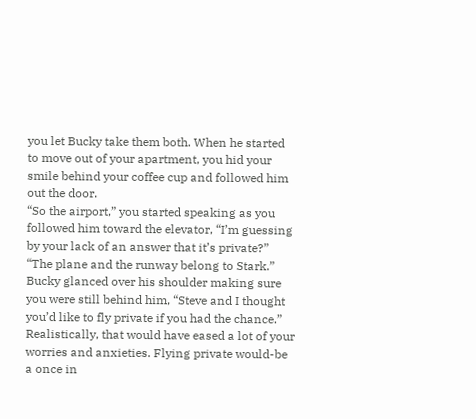you let Bucky take them both. When he started to move out of your apartment, you hid your smile behind your coffee cup and followed him out the door.
“So the airport,” you started speaking as you followed him toward the elevator, “I’m guessing by your lack of an answer that it’s private?”
“The plane and the runway belong to Stark.” Bucky glanced over his shoulder making sure you were still behind him, “Steve and I thought you’d like to fly private if you had the chance.”
Realistically, that would have eased a lot of your worries and anxieties. Flying private would-be a once in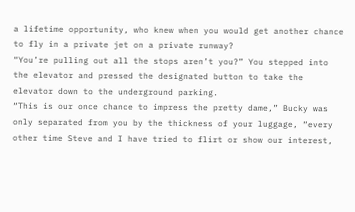a lifetime opportunity, who knew when you would get another chance to fly in a private jet on a private runway?
“You’re pulling out all the stops aren’t you?” You stepped into the elevator and pressed the designated button to take the elevator down to the underground parking.
“This is our once chance to impress the pretty dame,” Bucky was only separated from you by the thickness of your luggage, “every other time Steve and I have tried to flirt or show our interest,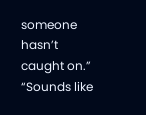someone hasn’t caught on.”
“Sounds like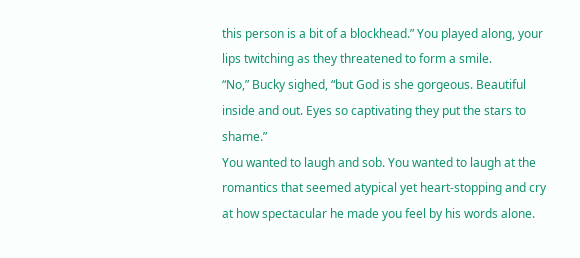this person is a bit of a blockhead.” You played along, your lips twitching as they threatened to form a smile.
“No,” Bucky sighed, “but God is she gorgeous. Beautiful inside and out. Eyes so captivating they put the stars to shame.”
You wanted to laugh and sob. You wanted to laugh at the romantics that seemed atypical yet heart-stopping and cry at how spectacular he made you feel by his words alone.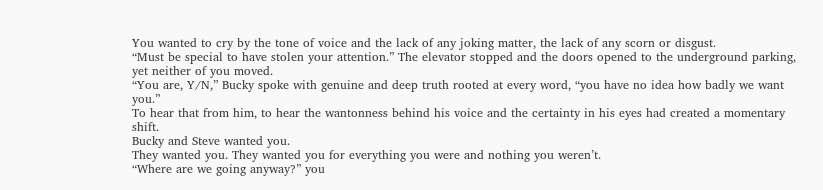You wanted to cry by the tone of voice and the lack of any joking matter, the lack of any scorn or disgust.
“Must be special to have stolen your attention.” The elevator stopped and the doors opened to the underground parking, yet neither of you moved.
“You are, Y/N,” Bucky spoke with genuine and deep truth rooted at every word, “you have no idea how badly we want you.”
To hear that from him, to hear the wantonness behind his voice and the certainty in his eyes had created a momentary shift.
Bucky and Steve wanted you.
They wanted you. They wanted you for everything you were and nothing you weren’t.
“Where are we going anyway?” you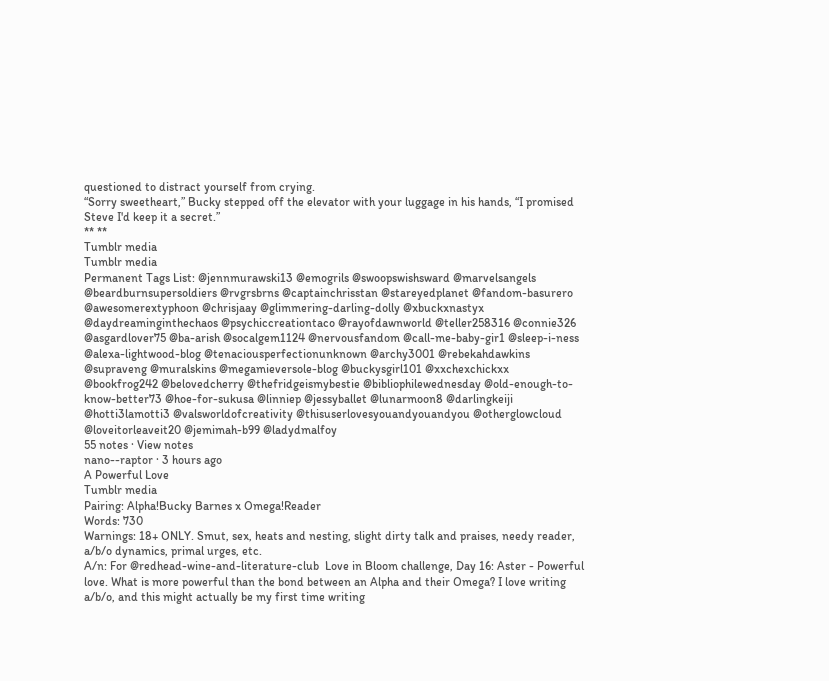questioned to distract yourself from crying.
“Sorry sweetheart,” Bucky stepped off the elevator with your luggage in his hands, “I promised Steve I'd keep it a secret.”
** **
Tumblr media
Tumblr media
Permanent Tags List: @jennmurawski13 @emogrils @swoopswishsward @marvelsangels @beardburnsupersoldiers @rvgrsbrns @captainchrisstan @stareyedplanet @fandom-basurero @awesomerextyphoon @chrisjaay @glimmering-darling-dolly @xbuckxnastyx @daydreaminginthechaos @psychiccreationtaco @rayofdawnworld @teller258316 @connie326 @asgardlover75 @ba-arish @socalgem1124 @nervousfandom @call-me-baby-gir1 @sleep-i-ness @alexa-lightwood-blog @tenaciousperfectionunknown @archy3001 @rebekahdawkins @supraveng @muralskins @megamieversole-blog @buckysgirl101 @xxchexchickxx @bookfrog242 @belovedcherry @thefridgeismybestie @bibliophilewednesday @old-enough-to-know-better73 @hoe-for-sukusa @linniep @jessyballet @lunarmoon8 @darlingkeiji @hotti3lamotti3 @valsworldofcreativity @thisuserlovesyouandyouandyou @otherglowcloud @loveitorleaveit20 @jemimah-b99 @ladydmalfoy
55 notes · View notes
nano--raptor · 3 hours ago
A Powerful Love
Tumblr media
Pairing: Alpha!Bucky Barnes x Omega!Reader
Words: 730
Warnings: 18+ ONLY. Smut, sex, heats and nesting, slight dirty talk and praises, needy reader, a/b/o dynamics, primal urges, etc.
A/n: For @redhead-wine-and-literature-club  Love in Bloom challenge, Day 16: Aster - Powerful love. What is more powerful than the bond between an Alpha and their Omega? I love writing a/b/o, and this might actually be my first time writing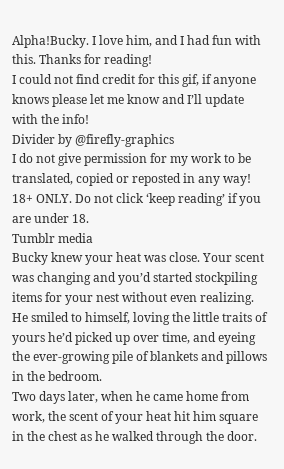Alpha!Bucky. I love him, and I had fun with this. Thanks for reading!
I could not find credit for this gif, if anyone knows please let me know and I’ll update with the info!
Divider by @firefly-graphics
I do not give permission for my work to be translated, copied or reposted in any way!
18+ ONLY. Do not click ‘keep reading’ if you are under 18.
Tumblr media
Bucky knew your heat was close. Your scent was changing and you’d started stockpiling items for your nest without even realizing. He smiled to himself, loving the little traits of yours he’d picked up over time, and eyeing the ever-growing pile of blankets and pillows in the bedroom.
Two days later, when he came home from work, the scent of your heat hit him square in the chest as he walked through the door.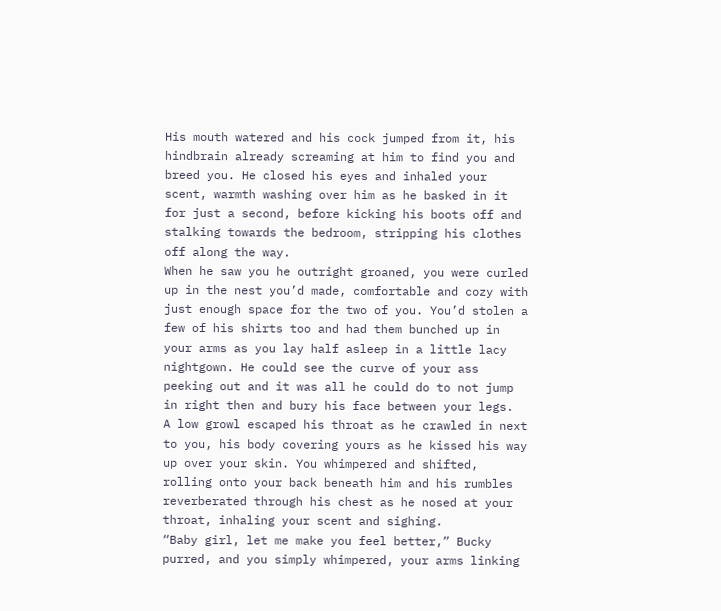His mouth watered and his cock jumped from it, his hindbrain already screaming at him to find you and breed you. He closed his eyes and inhaled your scent, warmth washing over him as he basked in it for just a second, before kicking his boots off and stalking towards the bedroom, stripping his clothes off along the way.
When he saw you he outright groaned, you were curled up in the nest you’d made, comfortable and cozy with just enough space for the two of you. You’d stolen a few of his shirts too and had them bunched up in your arms as you lay half asleep in a little lacy nightgown. He could see the curve of your ass peeking out and it was all he could do to not jump in right then and bury his face between your legs.
A low growl escaped his throat as he crawled in next to you, his body covering yours as he kissed his way up over your skin. You whimpered and shifted, rolling onto your back beneath him and his rumbles reverberated through his chest as he nosed at your throat, inhaling your scent and sighing.
“Baby girl, let me make you feel better,” Bucky purred, and you simply whimpered, your arms linking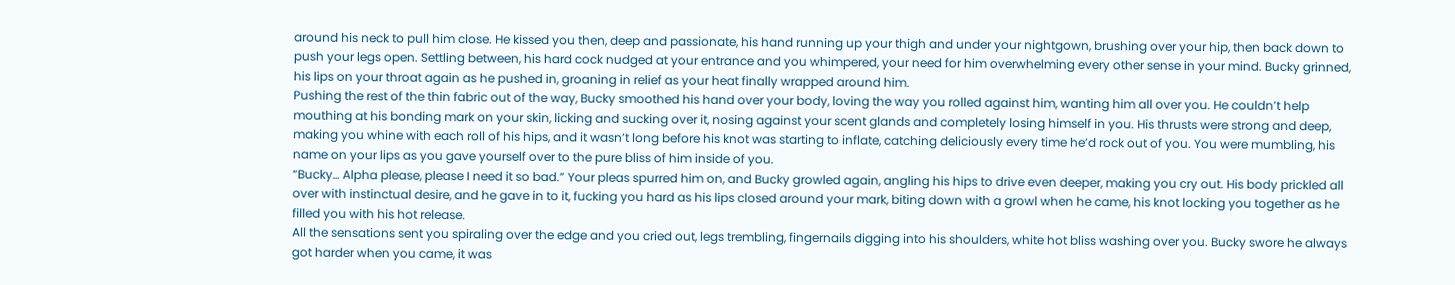around his neck to pull him close. He kissed you then, deep and passionate, his hand running up your thigh and under your nightgown, brushing over your hip, then back down to push your legs open. Settling between, his hard cock nudged at your entrance and you whimpered, your need for him overwhelming every other sense in your mind. Bucky grinned, his lips on your throat again as he pushed in, groaning in relief as your heat finally wrapped around him.
Pushing the rest of the thin fabric out of the way, Bucky smoothed his hand over your body, loving the way you rolled against him, wanting him all over you. He couldn’t help mouthing at his bonding mark on your skin, licking and sucking over it, nosing against your scent glands and completely losing himself in you. His thrusts were strong and deep, making you whine with each roll of his hips, and it wasn’t long before his knot was starting to inflate, catching deliciously every time he’d rock out of you. You were mumbling, his name on your lips as you gave yourself over to the pure bliss of him inside of you.
“Bucky… Alpha please, please I need it so bad.” Your pleas spurred him on, and Bucky growled again, angling his hips to drive even deeper, making you cry out. His body prickled all over with instinctual desire, and he gave in to it, fucking you hard as his lips closed around your mark, biting down with a growl when he came, his knot locking you together as he filled you with his hot release.
All the sensations sent you spiraling over the edge and you cried out, legs trembling, fingernails digging into his shoulders, white hot bliss washing over you. Bucky swore he always got harder when you came, it was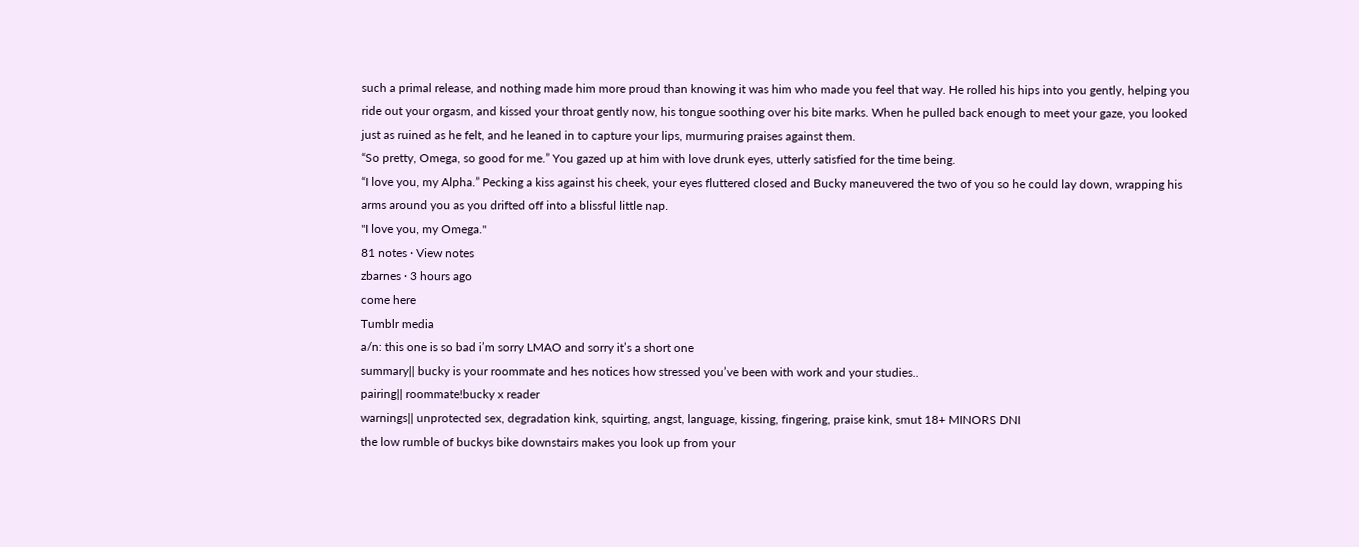such a primal release, and nothing made him more proud than knowing it was him who made you feel that way. He rolled his hips into you gently, helping you ride out your orgasm, and kissed your throat gently now, his tongue soothing over his bite marks. When he pulled back enough to meet your gaze, you looked just as ruined as he felt, and he leaned in to capture your lips, murmuring praises against them.
“So pretty, Omega, so good for me.” You gazed up at him with love drunk eyes, utterly satisfied for the time being.
“I love you, my Alpha.” Pecking a kiss against his cheek, your eyes fluttered closed and Bucky maneuvered the two of you so he could lay down, wrapping his arms around you as you drifted off into a blissful little nap.
"I love you, my Omega."
81 notes · View notes
zbarnes · 3 hours ago
come here
Tumblr media
a/n: this one is so bad i’m sorry LMAO and sorry it’s a short one
summary|| bucky is your roommate and hes notices how stressed you’ve been with work and your studies..
pairing|| roommate!bucky x reader
warnings|| unprotected sex, degradation kink, squirting, angst, language, kissing, fingering, praise kink, smut 18+ MINORS DNI
the low rumble of buckys bike downstairs makes you look up from your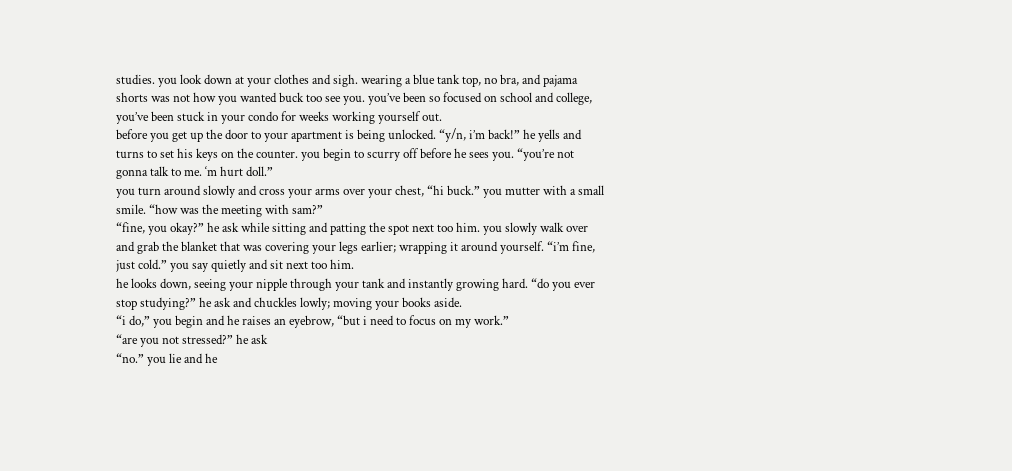studies. you look down at your clothes and sigh. wearing a blue tank top, no bra, and pajama shorts was not how you wanted buck too see you. you’ve been so focused on school and college, you’ve been stuck in your condo for weeks working yourself out.
before you get up the door to your apartment is being unlocked. “y/n, i’m back!” he yells and turns to set his keys on the counter. you begin to scurry off before he sees you. “you’re not gonna talk to me. ‘m hurt doll.”
you turn around slowly and cross your arms over your chest, “hi buck.” you mutter with a small smile. “how was the meeting with sam?”
“fine, you okay?” he ask while sitting and patting the spot next too him. you slowly walk over and grab the blanket that was covering your legs earlier; wrapping it around yourself. “i’m fine, just cold.” you say quietly and sit next too him.
he looks down, seeing your nipple through your tank and instantly growing hard. “do you ever stop studying?” he ask and chuckles lowly; moving your books aside.
“i do,” you begin and he raises an eyebrow, “but i need to focus on my work.”
“are you not stressed?” he ask
“no.” you lie and he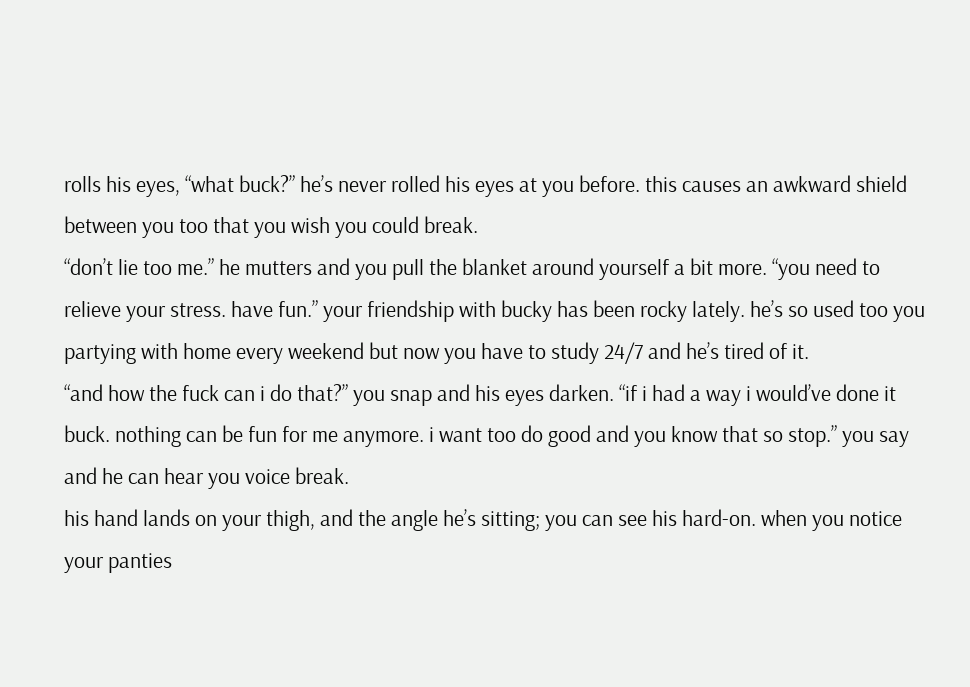rolls his eyes, “what buck?” he’s never rolled his eyes at you before. this causes an awkward shield between you too that you wish you could break.
“don’t lie too me.” he mutters and you pull the blanket around yourself a bit more. “you need to relieve your stress. have fun.” your friendship with bucky has been rocky lately. he’s so used too you partying with home every weekend but now you have to study 24/7 and he’s tired of it.
“and how the fuck can i do that?” you snap and his eyes darken. “if i had a way i would’ve done it buck. nothing can be fun for me anymore. i want too do good and you know that so stop.” you say and he can hear you voice break.
his hand lands on your thigh, and the angle he’s sitting; you can see his hard-on. when you notice your panties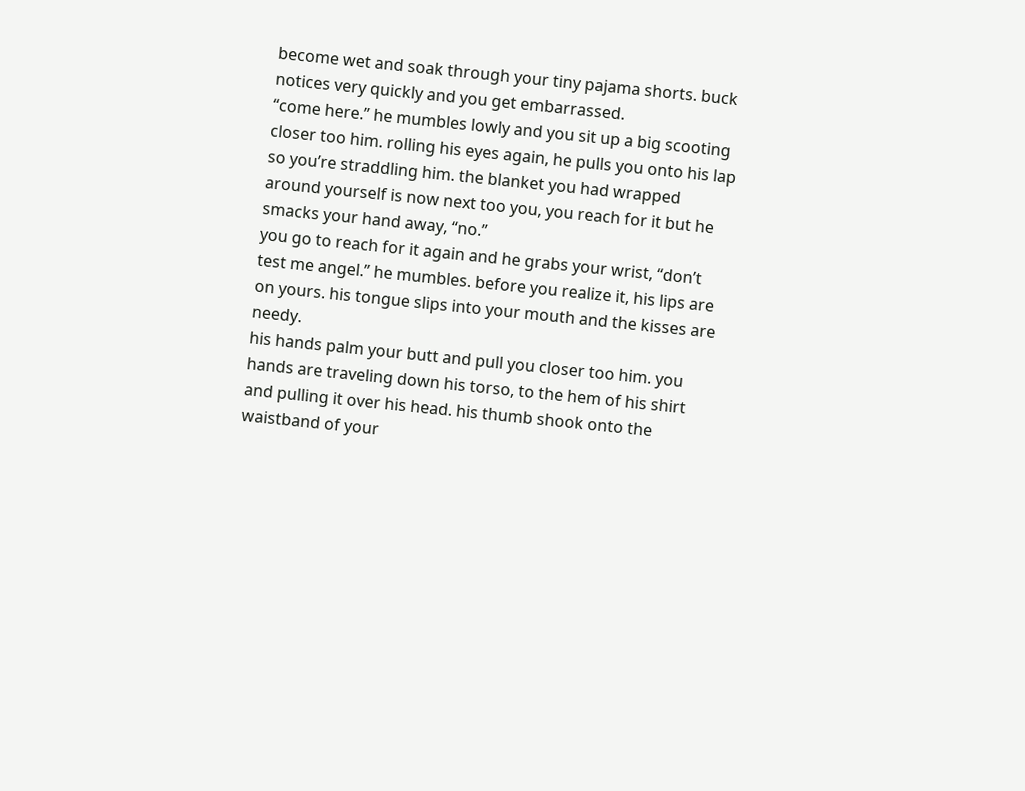become wet and soak through your tiny pajama shorts. buck notices very quickly and you get embarrassed.
“come here.” he mumbles lowly and you sit up a big scooting closer too him. rolling his eyes again, he pulls you onto his lap so you’re straddling him. the blanket you had wrapped around yourself is now next too you, you reach for it but he smacks your hand away, “no.”
you go to reach for it again and he grabs your wrist, “don’t test me angel.” he mumbles. before you realize it, his lips are on yours. his tongue slips into your mouth and the kisses are needy.
his hands palm your butt and pull you closer too him. you hands are traveling down his torso, to the hem of his shirt and pulling it over his head. his thumb shook onto the waistband of your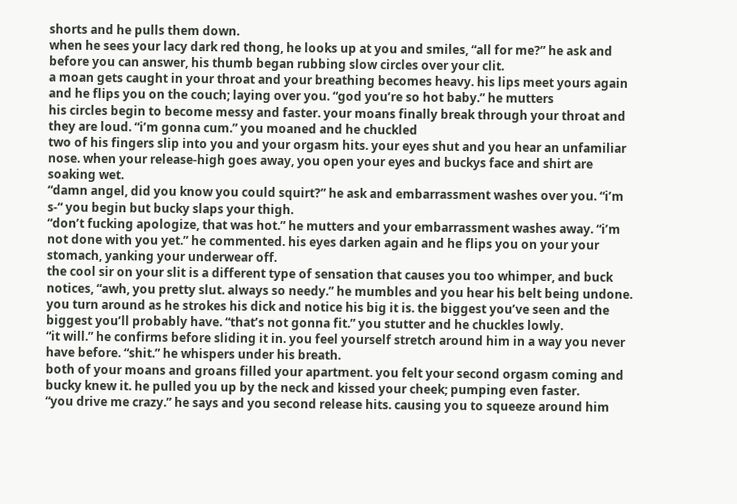shorts and he pulls them down.
when he sees your lacy dark red thong, he looks up at you and smiles, “all for me?” he ask and before you can answer, his thumb began rubbing slow circles over your clit.
a moan gets caught in your throat and your breathing becomes heavy. his lips meet yours again and he flips you on the couch; laying over you. “god you’re so hot baby.” he mutters
his circles begin to become messy and faster. your moans finally break through your throat and they are loud. “i’m gonna cum.” you moaned and he chuckled
two of his fingers slip into you and your orgasm hits. your eyes shut and you hear an unfamiliar nose. when your release-high goes away, you open your eyes and buckys face and shirt are soaking wet.
“damn angel, did you know you could squirt?” he ask and embarrassment washes over you. “i’m s-“ you begin but bucky slaps your thigh.
“don’t fucking apologize, that was hot.” he mutters and your embarrassment washes away. “i’m not done with you yet.” he commented. his eyes darken again and he flips you on your your stomach, yanking your underwear off.
the cool sir on your slit is a different type of sensation that causes you too whimper, and buck notices, “awh, you pretty slut. always so needy.” he mumbles and you hear his belt being undone.
you turn around as he strokes his dick and notice his big it is. the biggest you’ve seen and the biggest you’ll probably have. “that’s not gonna fit.” you stutter and he chuckles lowly.
“it will.” he confirms before sliding it in. you feel yourself stretch around him in a way you never have before. “shit.” he whispers under his breath.
both of your moans and groans filled your apartment. you felt your second orgasm coming and bucky knew it. he pulled you up by the neck and kissed your cheek; pumping even faster.
“you drive me crazy.” he says and you second release hits. causing you to squeeze around him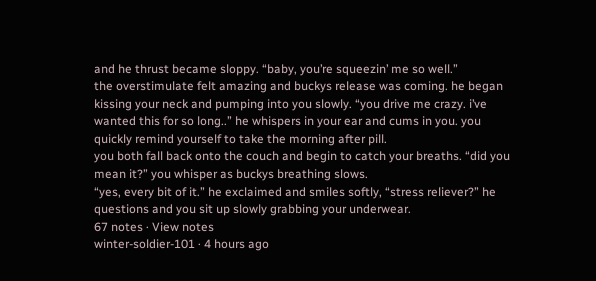and he thrust became sloppy. “baby, you’re squeezin’ me so well.”
the overstimulate felt amazing and buckys release was coming. he began kissing your neck and pumping into you slowly. “you drive me crazy. i’ve wanted this for so long..” he whispers in your ear and cums in you. you quickly remind yourself to take the morning after pill.
you both fall back onto the couch and begin to catch your breaths. “did you mean it?” you whisper as buckys breathing slows.
“yes, every bit of it.” he exclaimed and smiles softly, “stress reliever?” he questions and you sit up slowly grabbing your underwear.
67 notes · View notes
winter-soldier-101 · 4 hours ago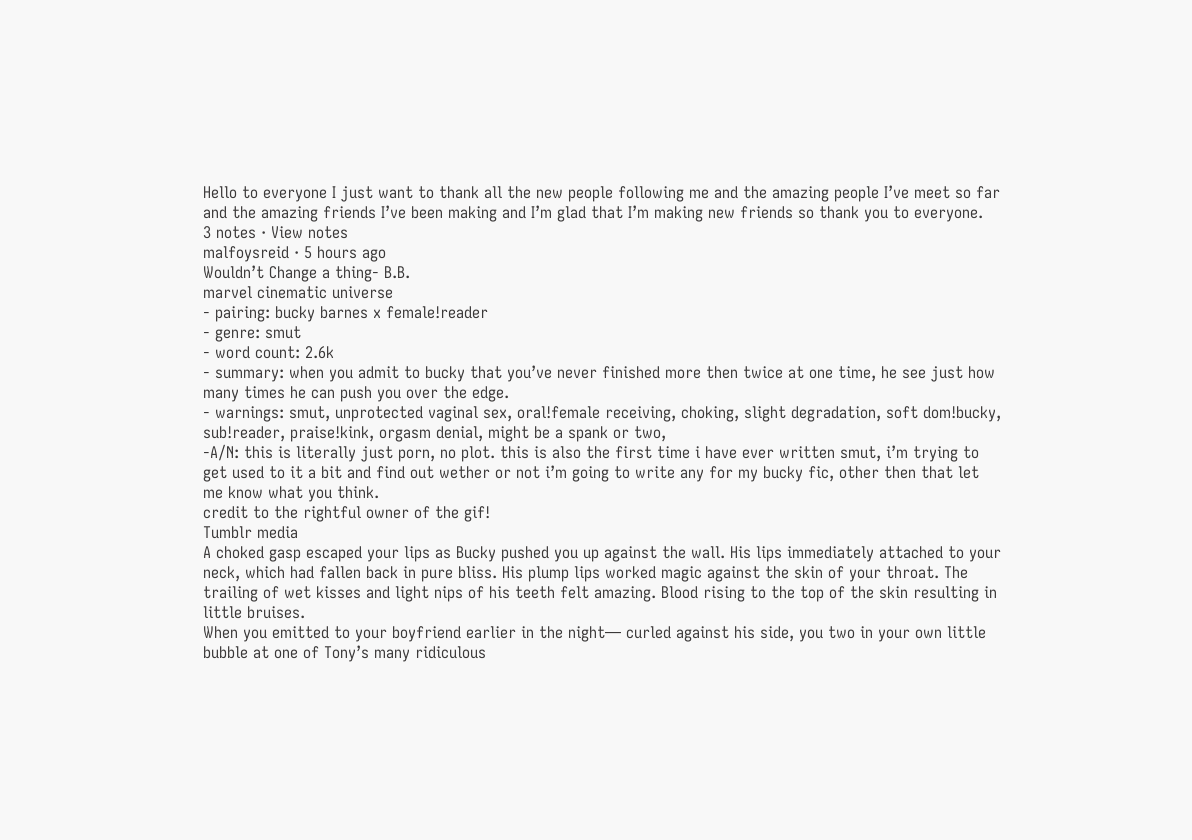Hello to everyone I just want to thank all the new people following me and the amazing people I’ve meet so far and the amazing friends I’ve been making and I’m glad that I’m making new friends so thank you to everyone.
3 notes · View notes
malfoysreid · 5 hours ago
Wouldn’t Change a thing- B.B.
marvel cinematic universe
- pairing: bucky barnes x female!reader
- genre: smut
- word count: 2.6k
- summary: when you admit to bucky that you’ve never finished more then twice at one time, he see just how many times he can push you over the edge.
- warnings: smut, unprotected vaginal sex, oral!female receiving, choking, slight degradation, soft dom!bucky, sub!reader, praise!kink, orgasm denial, might be a spank or two,
-A/N: this is literally just porn, no plot. this is also the first time i have ever written smut, i’m trying to get used to it a bit and find out wether or not i’m going to write any for my bucky fic, other then that let me know what you think.
credit to the rightful owner of the gif!
Tumblr media
A choked gasp escaped your lips as Bucky pushed you up against the wall. His lips immediately attached to your neck, which had fallen back in pure bliss. His plump lips worked magic against the skin of your throat. The trailing of wet kisses and light nips of his teeth felt amazing. Blood rising to the top of the skin resulting in little bruises.
When you emitted to your boyfriend earlier in the night— curled against his side, you two in your own little bubble at one of Tony’s many ridiculous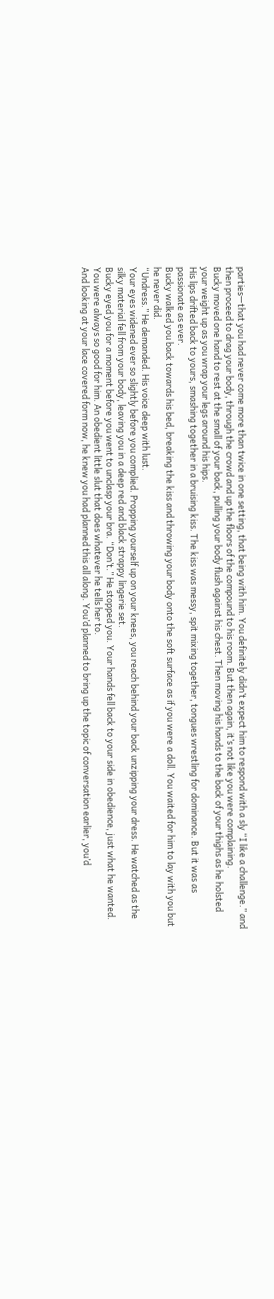parties—that you had never come more than twice in one setting, that being with him. You definitely didn’t expect him to respond with a sly “I like a challenge.” and then proceed to drag your body, through the crowd and up the floors of the compound to his room. But then again, it’s not like you were complaining.
Bucky moved one hand to rest at the small of your back, pulling your body flush against his chest. Then moving his hands to the back of your thighs as he holsted your weight up as you wrap your legs around his hips.
His lips drifted back to yours, smashing together in a bruising kiss. The kiss was messy, spit mixing together, tongues wrestling for dominance. But it was as passionate as ever.
Bucky walked you back towards his bed, breaking the kiss and throwing your body onto the soft surface as if you were a doll. You waited for him to lay with you but he never did.
“Undress.” He demanded. His voice deep with lust.
Your eyes widened ever so slightly before you complied. Propping yourself up on your knees, you reach behind your back unzipping your dress. He watched as the silky material fell from your body, leaving you in a deep red and black strappy lingerie set.
Bucky eyed you for a moment before you went to unclasp your bra. “Don’t.” He stopped you. Your hands fell back to your side in obedience, just what he wanted.
You were always so good for him. An obedient little slut that does whatever he tells her to.
And looking at your lace covered form now, he knew you had planned this all along. You’d planned to bring up the topic of conversation earlier, you’d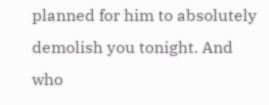planned for him to absolutely demolish you tonight. And who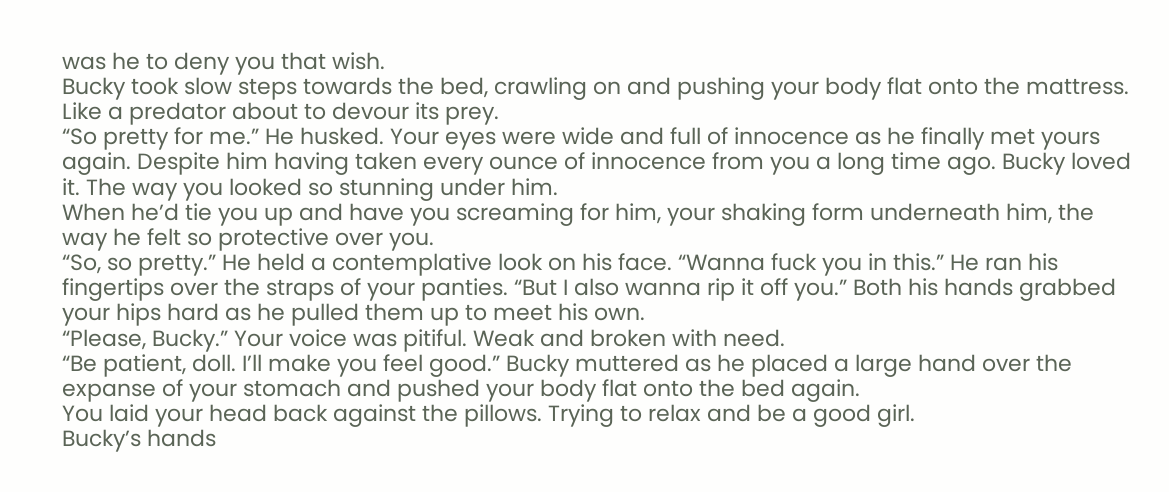was he to deny you that wish.
Bucky took slow steps towards the bed, crawling on and pushing your body flat onto the mattress. Like a predator about to devour its prey.
“So pretty for me.” He husked. Your eyes were wide and full of innocence as he finally met yours again. Despite him having taken every ounce of innocence from you a long time ago. Bucky loved it. The way you looked so stunning under him.
When he’d tie you up and have you screaming for him, your shaking form underneath him, the way he felt so protective over you.
“So, so pretty.” He held a contemplative look on his face. “Wanna fuck you in this.” He ran his fingertips over the straps of your panties. “But I also wanna rip it off you.” Both his hands grabbed your hips hard as he pulled them up to meet his own.
“Please, Bucky.” Your voice was pitiful. Weak and broken with need.
“Be patient, doll. I’ll make you feel good.” Bucky muttered as he placed a large hand over the expanse of your stomach and pushed your body flat onto the bed again.
You laid your head back against the pillows. Trying to relax and be a good girl.
Bucky’s hands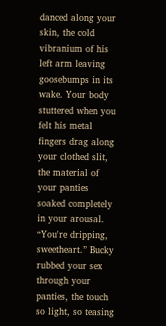danced along your skin, the cold vibranium of his left arm leaving goosebumps in its wake. Your body stuttered when you felt his metal fingers drag along your clothed slit, the material of your panties soaked completely in your arousal.
“You're dripping, sweetheart.” Bucky rubbed your sex through your panties, the touch so light, so teasing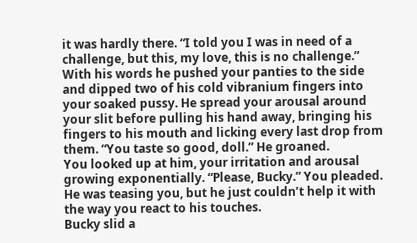it was hardly there. “I told you I was in need of a challenge, but this, my love, this is no challenge.”
With his words he pushed your panties to the side and dipped two of his cold vibranium fingers into your soaked pussy. He spread your arousal around your slit before pulling his hand away, bringing his fingers to his mouth and licking every last drop from them. “You taste so good, doll.” He groaned.
You looked up at him, your irritation and arousal growing exponentially. “Please, Bucky.” You pleaded. He was teasing you, but he just couldn’t help it with the way you react to his touches.
Bucky slid a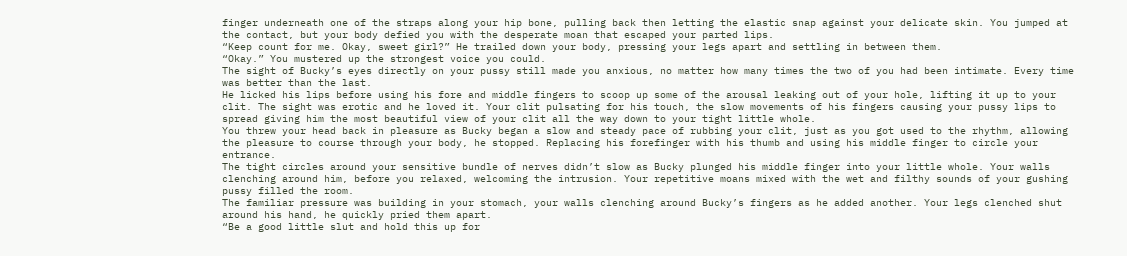finger underneath one of the straps along your hip bone, pulling back then letting the elastic snap against your delicate skin. You jumped at the contact, but your body defied you with the desperate moan that escaped your parted lips.
“Keep count for me. Okay, sweet girl?” He trailed down your body, pressing your legs apart and settling in between them.
“Okay.” You mustered up the strongest voice you could.
The sight of Bucky’s eyes directly on your pussy still made you anxious, no matter how many times the two of you had been intimate. Every time was better than the last.
He licked his lips before using his fore and middle fingers to scoop up some of the arousal leaking out of your hole, lifting it up to your clit. The sight was erotic and he loved it. Your clit pulsating for his touch, the slow movements of his fingers causing your pussy lips to spread giving him the most beautiful view of your clit all the way down to your tight little whole.
You threw your head back in pleasure as Bucky began a slow and steady pace of rubbing your clit, just as you got used to the rhythm, allowing the pleasure to course through your body, he stopped. Replacing his forefinger with his thumb and using his middle finger to circle your entrance.
The tight circles around your sensitive bundle of nerves didn’t slow as Bucky plunged his middle finger into your little whole. Your walls clenching around him, before you relaxed, welcoming the intrusion. Your repetitive moans mixed with the wet and filthy sounds of your gushing pussy filled the room.
The familiar pressure was building in your stomach, your walls clenching around Bucky’s fingers as he added another. Your legs clenched shut around his hand, he quickly pried them apart.
“Be a good little slut and hold this up for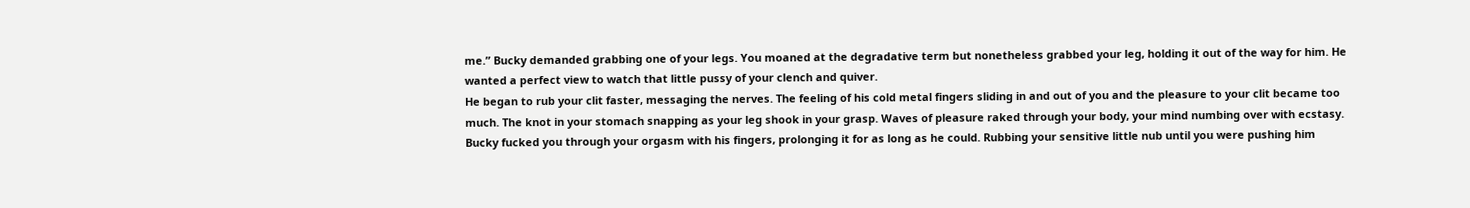me.” Bucky demanded grabbing one of your legs. You moaned at the degradative term but nonetheless grabbed your leg, holding it out of the way for him. He wanted a perfect view to watch that little pussy of your clench and quiver.
He began to rub your clit faster, messaging the nerves. The feeling of his cold metal fingers sliding in and out of you and the pleasure to your clit became too much. The knot in your stomach snapping as your leg shook in your grasp. Waves of pleasure raked through your body, your mind numbing over with ecstasy. Bucky fucked you through your orgasm with his fingers, prolonging it for as long as he could. Rubbing your sensitive little nub until you were pushing him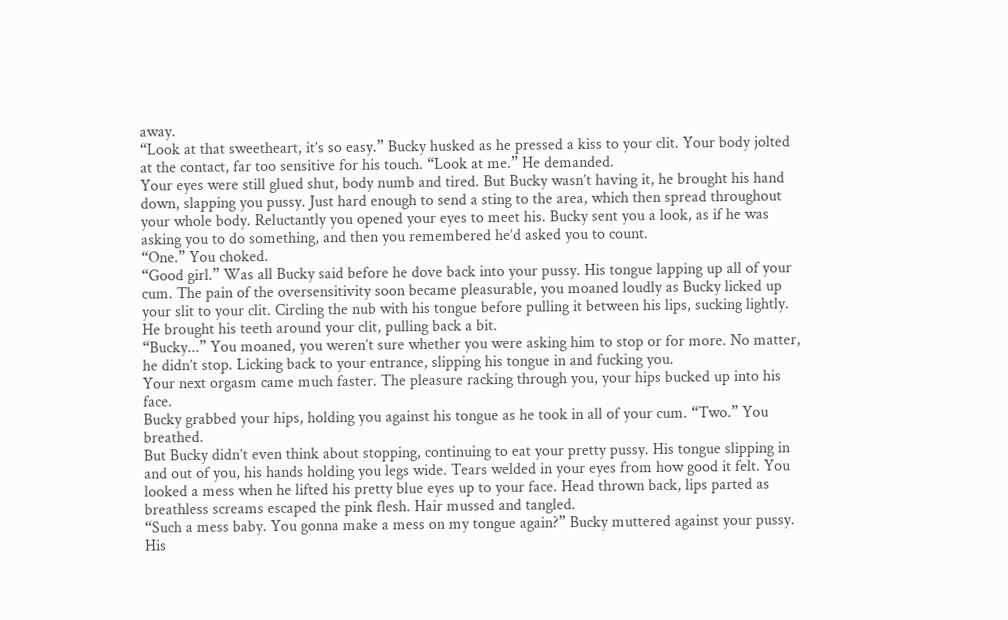away.
“Look at that sweetheart, it’s so easy.” Bucky husked as he pressed a kiss to your clit. Your body jolted at the contact, far too sensitive for his touch. “Look at me.” He demanded.
Your eyes were still glued shut, body numb and tired. But Bucky wasn’t having it, he brought his hand down, slapping you pussy. Just hard enough to send a sting to the area, which then spread throughout your whole body. Reluctantly you opened your eyes to meet his. Bucky sent you a look, as if he was asking you to do something, and then you remembered he’d asked you to count.
“One.” You choked.
“Good girl.” Was all Bucky said before he dove back into your pussy. His tongue lapping up all of your cum. The pain of the oversensitivity soon became pleasurable, you moaned loudly as Bucky licked up your slit to your clit. Circling the nub with his tongue before pulling it between his lips, sucking lightly. He brought his teeth around your clit, pulling back a bit.
“Bucky...” You moaned, you weren’t sure whether you were asking him to stop or for more. No matter, he didn’t stop. Licking back to your entrance, slipping his tongue in and fucking you.
Your next orgasm came much faster. The pleasure racking through you, your hips bucked up into his face.
Bucky grabbed your hips, holding you against his tongue as he took in all of your cum. “Two.” You breathed.
But Bucky didn’t even think about stopping, continuing to eat your pretty pussy. His tongue slipping in and out of you, his hands holding you legs wide. Tears welded in your eyes from how good it felt. You looked a mess when he lifted his pretty blue eyes up to your face. Head thrown back, lips parted as breathless screams escaped the pink flesh. Hair mussed and tangled.
“Such a mess baby. You gonna make a mess on my tongue again?” Bucky muttered against your pussy. His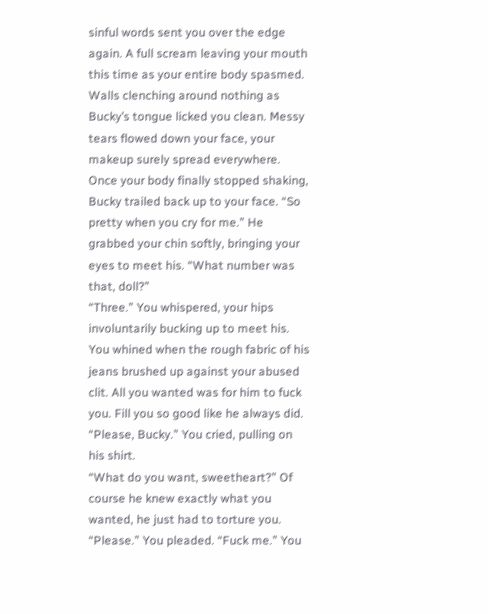sinful words sent you over the edge again. A full scream leaving your mouth this time as your entire body spasmed. Walls clenching around nothing as Bucky’s tongue licked you clean. Messy tears flowed down your face, your makeup surely spread everywhere.
Once your body finally stopped shaking, Bucky trailed back up to your face. “So pretty when you cry for me.” He grabbed your chin softly, bringing your eyes to meet his. “What number was that, doll?”
“Three.” You whispered, your hips involuntarily bucking up to meet his. You whined when the rough fabric of his jeans brushed up against your abused clit. All you wanted was for him to fuck you. Fill you so good like he always did.
“Please, Bucky.” You cried, pulling on his shirt.
“What do you want, sweetheart?” Of course he knew exactly what you wanted, he just had to torture you.
“Please.” You pleaded. “Fuck me.” You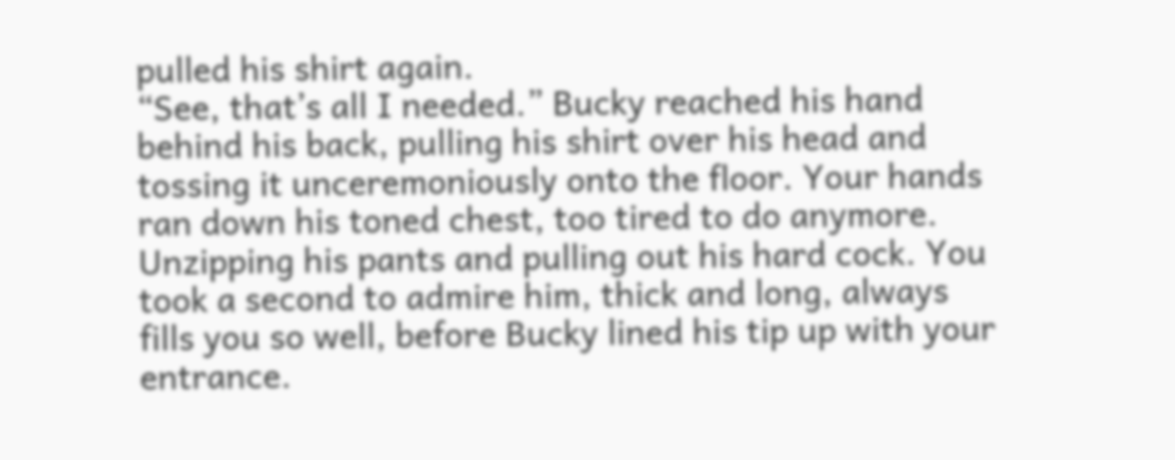pulled his shirt again.
“See, that’s all I needed.” Bucky reached his hand behind his back, pulling his shirt over his head and tossing it unceremoniously onto the floor. Your hands ran down his toned chest, too tired to do anymore.
Unzipping his pants and pulling out his hard cock. You took a second to admire him, thick and long, always fills you so well, before Bucky lined his tip up with your entrance.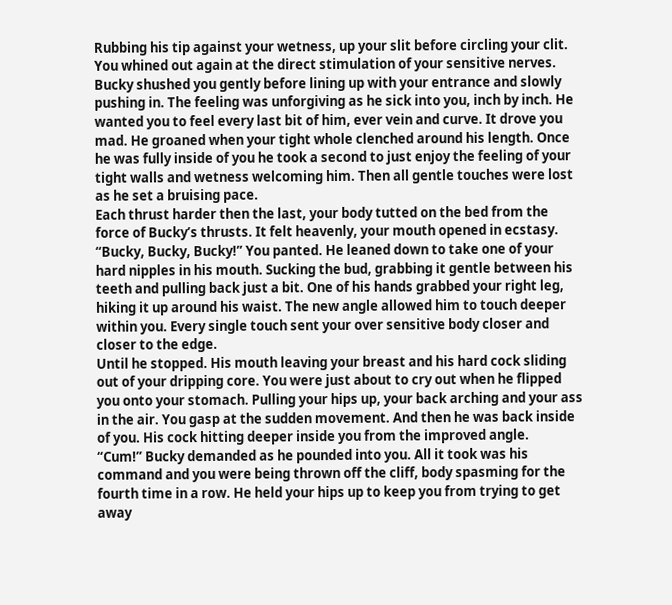Rubbing his tip against your wetness, up your slit before circling your clit. You whined out again at the direct stimulation of your sensitive nerves. Bucky shushed you gently before lining up with your entrance and slowly pushing in. The feeling was unforgiving as he sick into you, inch by inch. He wanted you to feel every last bit of him, ever vein and curve. It drove you mad. He groaned when your tight whole clenched around his length. Once he was fully inside of you he took a second to just enjoy the feeling of your tight walls and wetness welcoming him. Then all gentle touches were lost as he set a bruising pace.
Each thrust harder then the last, your body tutted on the bed from the force of Bucky’s thrusts. It felt heavenly, your mouth opened in ecstasy. “Bucky, Bucky, Bucky!” You panted. He leaned down to take one of your hard nipples in his mouth. Sucking the bud, grabbing it gentle between his teeth and pulling back just a bit. One of his hands grabbed your right leg, hiking it up around his waist. The new angle allowed him to touch deeper within you. Every single touch sent your over sensitive body closer and closer to the edge.
Until he stopped. His mouth leaving your breast and his hard cock sliding out of your dripping core. You were just about to cry out when he flipped you onto your stomach. Pulling your hips up, your back arching and your ass in the air. You gasp at the sudden movement. And then he was back inside of you. His cock hitting deeper inside you from the improved angle.
“Cum!” Bucky demanded as he pounded into you. All it took was his command and you were being thrown off the cliff, body spasming for the fourth time in a row. He held your hips up to keep you from trying to get away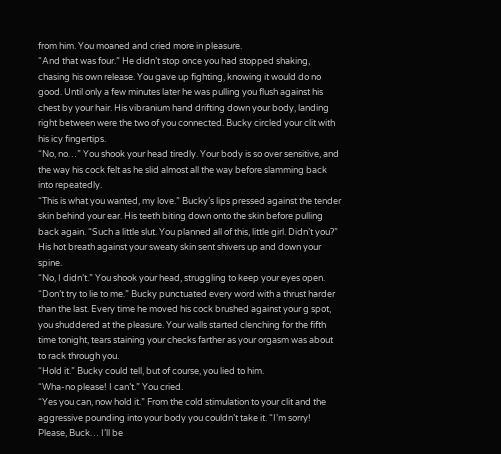from him. You moaned and cried more in pleasure.
“And that was four.” He didn’t stop once you had stopped shaking, chasing his own release. You gave up fighting, knowing it would do no good. Until only a few minutes later he was pulling you flush against his chest by your hair. His vibranium hand drifting down your body, landing right between were the two of you connected. Bucky circled your clit with his icy fingertips.
“No, no…” You shook your head tiredly. Your body is so over sensitive, and the way his cock felt as he slid almost all the way before slamming back into repeatedly.
“This is what you wanted, my love.” Bucky’s lips pressed against the tender skin behind your ear. His teeth biting down onto the skin before pulling back again. “Such a little slut. You planned all of this, little girl. Didn’t you?” His hot breath against your sweaty skin sent shivers up and down your spine.
“No, I didn’t.” You shook your head, struggling to keep your eyes open.
“Don’t try to lie to me.” Bucky punctuated every word with a thrust harder than the last. Every time he moved his cock brushed against your g spot, you shuddered at the pleasure. Your walls started clenching for the fifth time tonight, tears staining your checks farther as your orgasm was about to rack through you.
“Hold it.” Bucky could tell, but of course, you lied to him.
“Wha-no please! I can’t.” You cried.
“Yes you can, now hold it.” From the cold stimulation to your clit and the aggressive pounding into your body you couldn’t take it. “I’m sorry! Please, Buck… I’ll be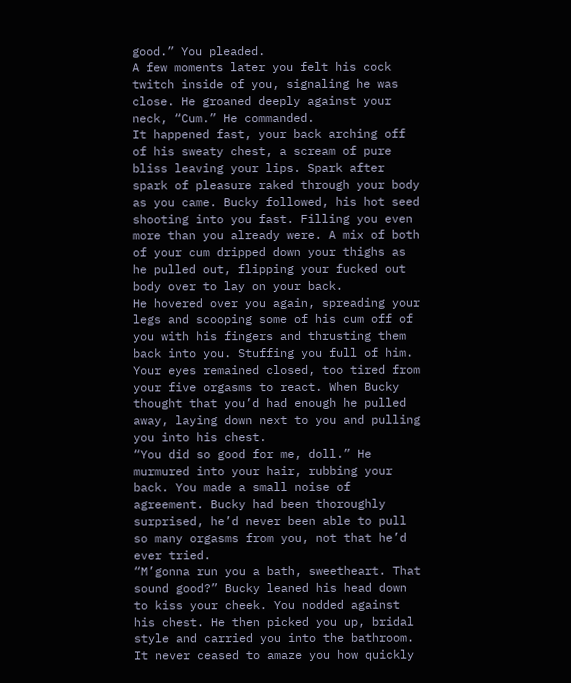good.” You pleaded.
A few moments later you felt his cock twitch inside of you, signaling he was close. He groaned deeply against your neck, “Cum.” He commanded.
It happened fast, your back arching off of his sweaty chest, a scream of pure bliss leaving your lips. Spark after spark of pleasure raked through your body as you came. Bucky followed, his hot seed shooting into you fast. Filling you even more than you already were. A mix of both of your cum dripped down your thighs as he pulled out, flipping your fucked out body over to lay on your back.
He hovered over you again, spreading your legs and scooping some of his cum off of you with his fingers and thrusting them back into you. Stuffing you full of him. Your eyes remained closed, too tired from your five orgasms to react. When Bucky thought that you’d had enough he pulled away, laying down next to you and pulling you into his chest.
“You did so good for me, doll.” He murmured into your hair, rubbing your back. You made a small noise of agreement. Bucky had been thoroughly surprised, he’d never been able to pull so many orgasms from you, not that he’d ever tried.
“M’gonna run you a bath, sweetheart. That sound good?” Bucky leaned his head down to kiss your cheek. You nodded against his chest. He then picked you up, bridal style and carried you into the bathroom.
It never ceased to amaze you how quickly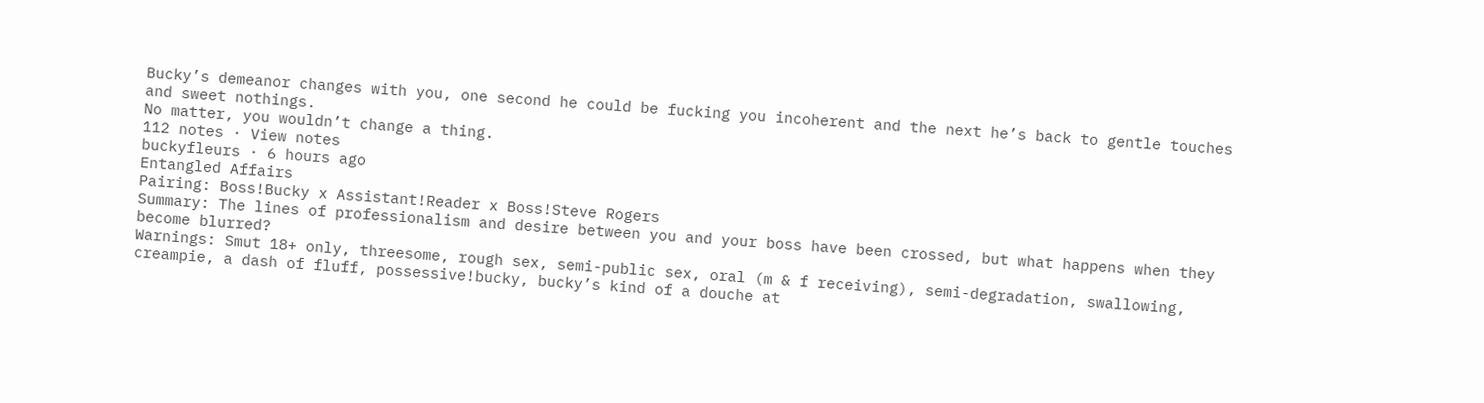Bucky’s demeanor changes with you, one second he could be fucking you incoherent and the next he’s back to gentle touches and sweet nothings.
No matter, you wouldn’t change a thing.
112 notes · View notes
buckyfleurs · 6 hours ago
Entangled Affairs
Pairing: Boss!Bucky x Assistant!Reader x Boss!Steve Rogers
Summary: The lines of professionalism and desire between you and your boss have been crossed, but what happens when they become blurred?
Warnings: Smut 18+ only, threesome, rough sex, semi-public sex, oral (m & f receiving), semi-degradation, swallowing, creampie, a dash of fluff, possessive!bucky, bucky’s kind of a douche at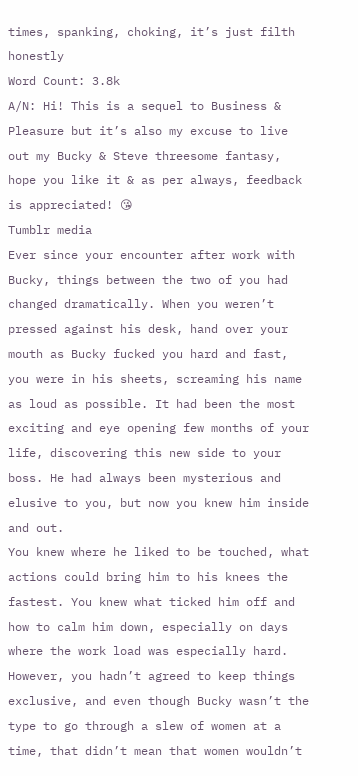times, spanking, choking, it’s just filth honestly
Word Count: 3.8k
A/N: Hi! This is a sequel to Business & Pleasure but it’s also my excuse to live out my Bucky & Steve threesome fantasy, hope you like it & as per always, feedback is appreciated! 😘
Tumblr media
Ever since your encounter after work with Bucky, things between the two of you had changed dramatically. When you weren’t pressed against his desk, hand over your mouth as Bucky fucked you hard and fast, you were in his sheets, screaming his name as loud as possible. It had been the most exciting and eye opening few months of your life, discovering this new side to your boss. He had always been mysterious and elusive to you, but now you knew him inside and out.
You knew where he liked to be touched, what actions could bring him to his knees the fastest. You knew what ticked him off and how to calm him down, especially on days where the work load was especially hard. However, you hadn’t agreed to keep things exclusive, and even though Bucky wasn’t the type to go through a slew of women at a time, that didn’t mean that women wouldn’t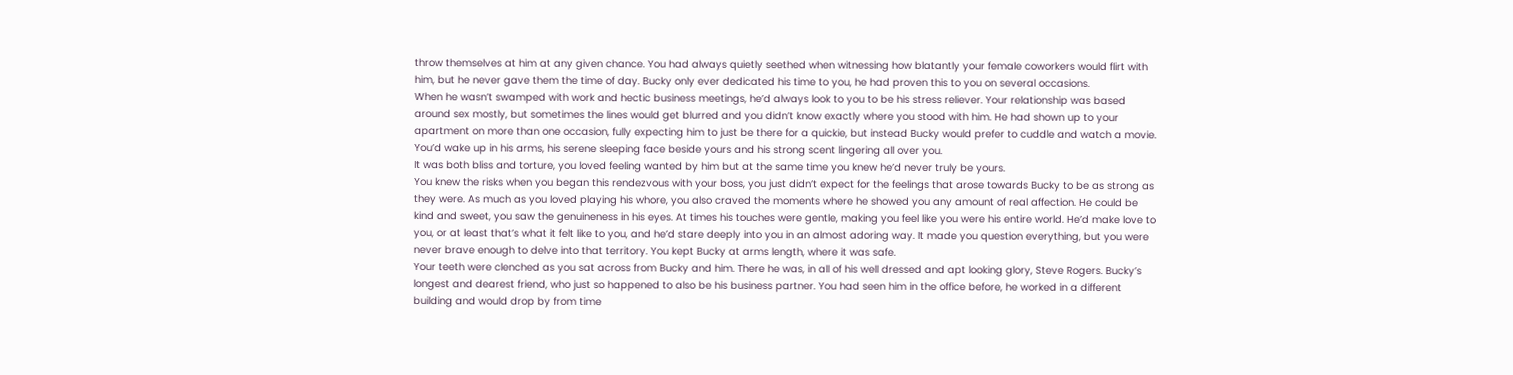throw themselves at him at any given chance. You had always quietly seethed when witnessing how blatantly your female coworkers would flirt with him, but he never gave them the time of day. Bucky only ever dedicated his time to you, he had proven this to you on several occasions.
When he wasn’t swamped with work and hectic business meetings, he’d always look to you to be his stress reliever. Your relationship was based around sex mostly, but sometimes the lines would get blurred and you didn’t know exactly where you stood with him. He had shown up to your apartment on more than one occasion, fully expecting him to just be there for a quickie, but instead Bucky would prefer to cuddle and watch a movie. You’d wake up in his arms, his serene sleeping face beside yours and his strong scent lingering all over you.
It was both bliss and torture, you loved feeling wanted by him but at the same time you knew he’d never truly be yours.
You knew the risks when you began this rendezvous with your boss, you just didn’t expect for the feelings that arose towards Bucky to be as strong as they were. As much as you loved playing his whore, you also craved the moments where he showed you any amount of real affection. He could be kind and sweet, you saw the genuineness in his eyes. At times his touches were gentle, making you feel like you were his entire world. He’d make love to you, or at least that’s what it felt like to you, and he’d stare deeply into you in an almost adoring way. It made you question everything, but you were never brave enough to delve into that territory. You kept Bucky at arms length, where it was safe.
Your teeth were clenched as you sat across from Bucky and him. There he was, in all of his well dressed and apt looking glory, Steve Rogers. Bucky’s longest and dearest friend, who just so happened to also be his business partner. You had seen him in the office before, he worked in a different building and would drop by from time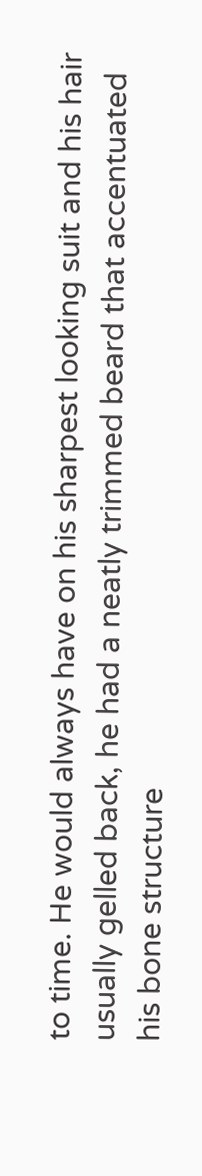to time. He would always have on his sharpest looking suit and his hair usually gelled back, he had a neatly trimmed beard that accentuated his bone structure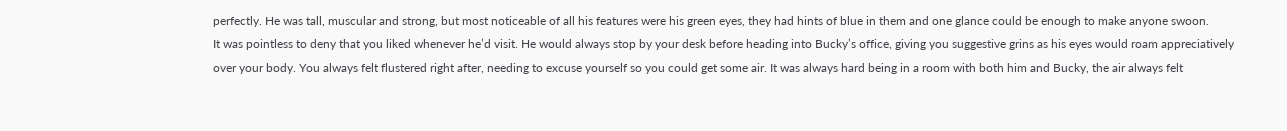perfectly. He was tall, muscular and strong, but most noticeable of all his features were his green eyes, they had hints of blue in them and one glance could be enough to make anyone swoon.
It was pointless to deny that you liked whenever he’d visit. He would always stop by your desk before heading into Bucky’s office, giving you suggestive grins as his eyes would roam appreciatively over your body. You always felt flustered right after, needing to excuse yourself so you could get some air. It was always hard being in a room with both him and Bucky, the air always felt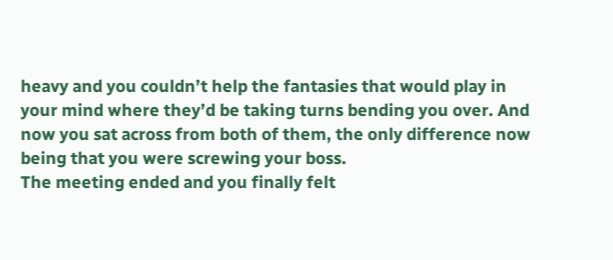heavy and you couldn’t help the fantasies that would play in your mind where they’d be taking turns bending you over. And now you sat across from both of them, the only difference now being that you were screwing your boss.
The meeting ended and you finally felt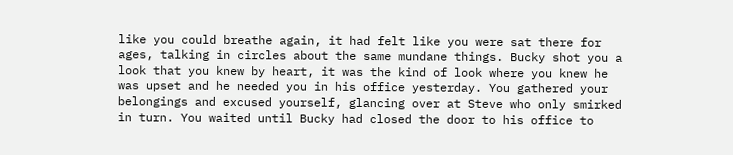like you could breathe again, it had felt like you were sat there for ages, talking in circles about the same mundane things. Bucky shot you a look that you knew by heart, it was the kind of look where you knew he was upset and he needed you in his office yesterday. You gathered your belongings and excused yourself, glancing over at Steve who only smirked in turn. You waited until Bucky had closed the door to his office to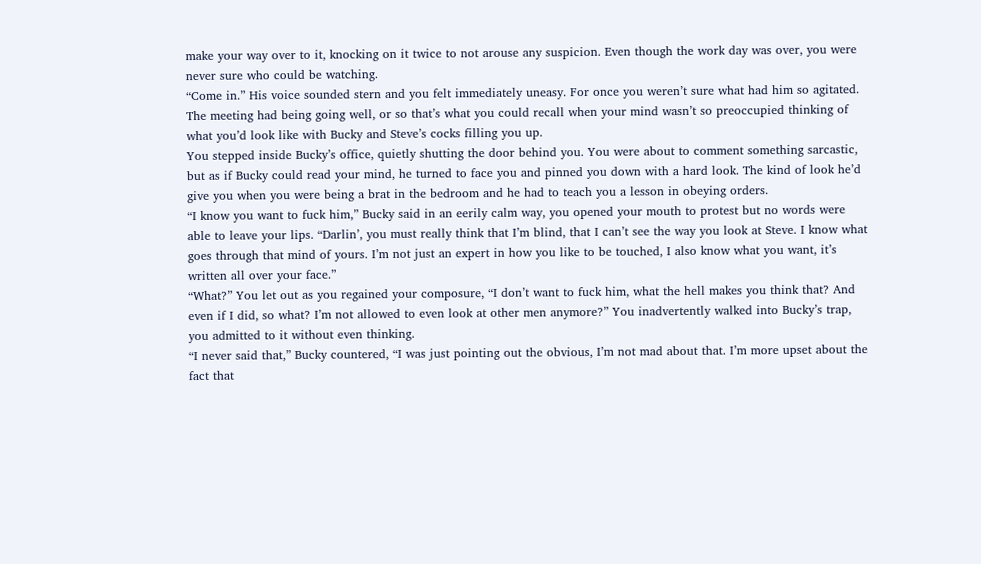make your way over to it, knocking on it twice to not arouse any suspicion. Even though the work day was over, you were never sure who could be watching.
“Come in.” His voice sounded stern and you felt immediately uneasy. For once you weren’t sure what had him so agitated. The meeting had being going well, or so that’s what you could recall when your mind wasn’t so preoccupied thinking of what you’d look like with Bucky and Steve’s cocks filling you up.
You stepped inside Bucky’s office, quietly shutting the door behind you. You were about to comment something sarcastic, but as if Bucky could read your mind, he turned to face you and pinned you down with a hard look. The kind of look he’d give you when you were being a brat in the bedroom and he had to teach you a lesson in obeying orders.
“I know you want to fuck him,” Bucky said in an eerily calm way, you opened your mouth to protest but no words were able to leave your lips. “Darlin’, you must really think that I’m blind, that I can’t see the way you look at Steve. I know what goes through that mind of yours. I’m not just an expert in how you like to be touched, I also know what you want, it’s written all over your face.”
“What?” You let out as you regained your composure, “I don’t want to fuck him, what the hell makes you think that? And even if I did, so what? I’m not allowed to even look at other men anymore?” You inadvertently walked into Bucky’s trap, you admitted to it without even thinking.
“I never said that,” Bucky countered, “I was just pointing out the obvious, I’m not mad about that. I’m more upset about the fact that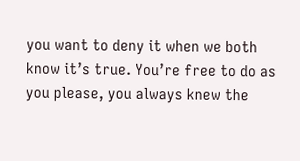you want to deny it when we both know it’s true. You’re free to do as you please, you always knew the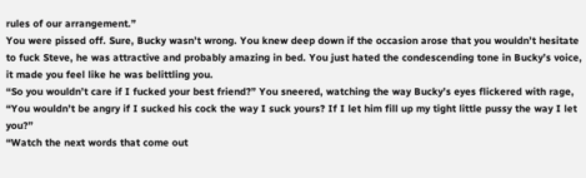rules of our arrangement.”
You were pissed off. Sure, Bucky wasn’t wrong. You knew deep down if the occasion arose that you wouldn’t hesitate to fuck Steve, he was attractive and probably amazing in bed. You just hated the condescending tone in Bucky’s voice, it made you feel like he was belittling you.
“So you wouldn’t care if I fucked your best friend?” You sneered, watching the way Bucky’s eyes flickered with rage, “You wouldn’t be angry if I sucked his cock the way I suck yours? If I let him fill up my tight little pussy the way I let you?”
“Watch the next words that come out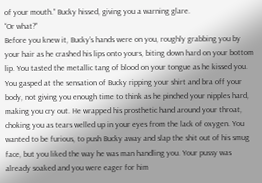of your mouth.” Bucky hissed, giving you a warning glare.
“Or what?”
Before you knew it, Bucky’s hands were on you, roughly grabbing you by your hair as he crashed his lips onto yours, biting down hard on your bottom lip. You tasted the metallic tang of blood on your tongue as he kissed you. You gasped at the sensation of Bucky ripping your shirt and bra off your body, not giving you enough time to think as he pinched your nipples hard, making you cry out. He wrapped his prosthetic hand around your throat, choking you as tears welled up in your eyes from the lack of oxygen. You wanted to be furious, to push Bucky away and slap the shit out of his smug face, but you liked the way he was man handling you. Your pussy was already soaked and you were eager for him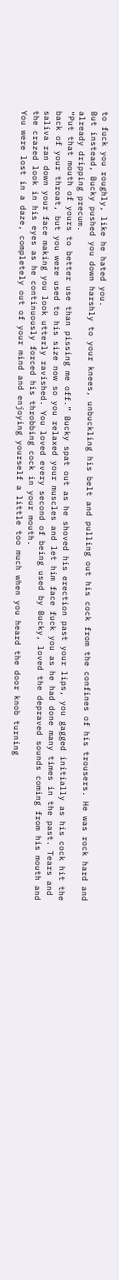to fuck you roughly, like he hated you.
But instead, Bucky pushed you down harshly to your knees, unbuckling his belt and pulling out his cock from the confines of his trousers. He was rock hard and already dripping precum.
“Put that mouth of yours to better use than pissing me off.” Bucky spat out as he shoved his erection past your lips, you gagged initially as his cock hit the back of your throat, but you were used to his size now so you relaxed your muscles and let him face fuck you as he had done many times in the past. Tears and saliva ran down your face making you look utterly ravished. You loved every second of being used by Bucky, loved the depraved sounds coming from his mouth and the crazed look in his eyes as he continuously forced his throbbing cock in your mouth.
You were lost in a daze, completely out of your mind and enjoying yourself a little too much when you heard the door knob turning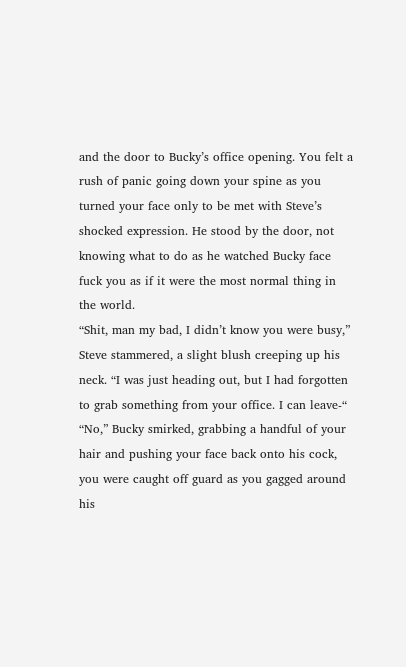and the door to Bucky’s office opening. You felt a rush of panic going down your spine as you turned your face only to be met with Steve’s shocked expression. He stood by the door, not knowing what to do as he watched Bucky face fuck you as if it were the most normal thing in the world.
“Shit, man my bad, I didn’t know you were busy,” Steve stammered, a slight blush creeping up his neck. “I was just heading out, but I had forgotten to grab something from your office. I can leave-“
“No,” Bucky smirked, grabbing a handful of your hair and pushing your face back onto his cock, you were caught off guard as you gagged around his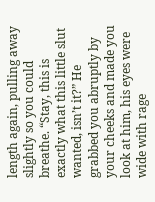length again, pulling away slightly so you could breathe. “Stay, this is exactly what this little slut wanted, isn’t it?” He grabbed you abruptly by your cheeks and made you look at him, his eyes were wide with rage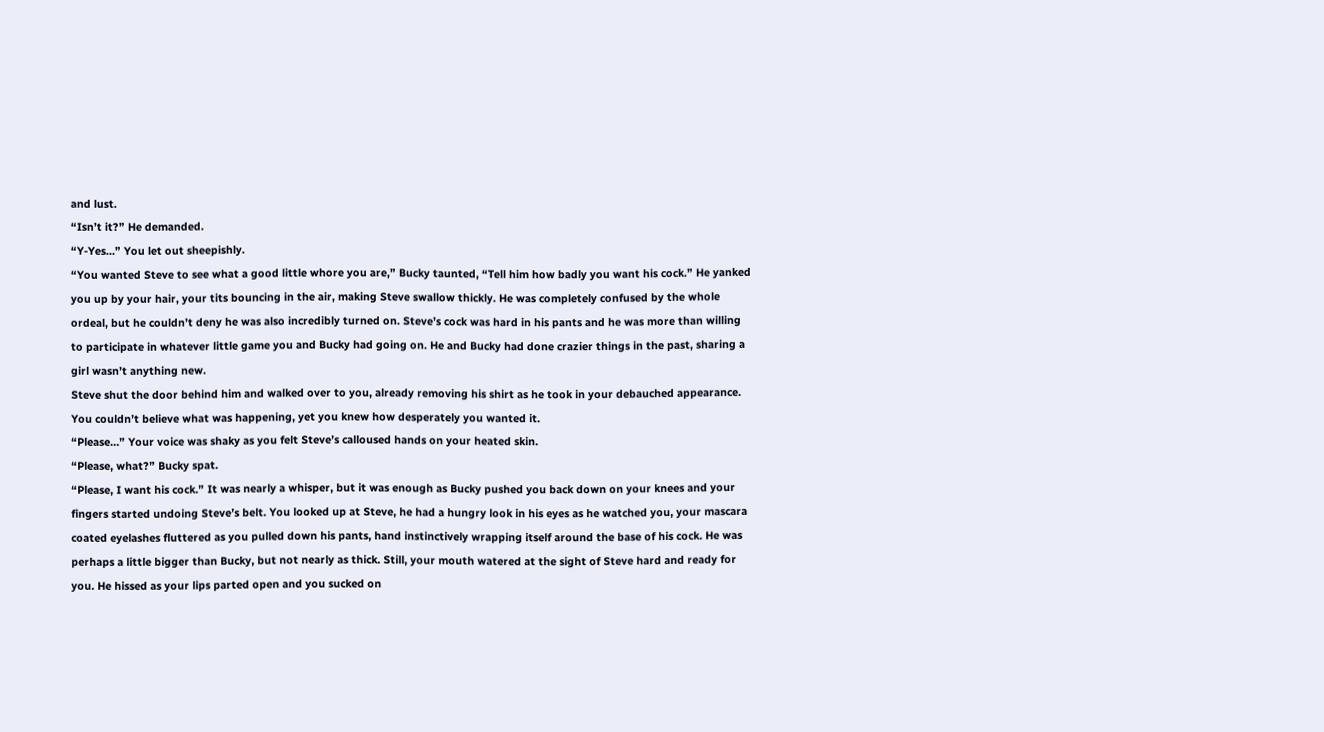and lust.
“Isn’t it?” He demanded.
“Y-Yes…” You let out sheepishly.
“You wanted Steve to see what a good little whore you are,” Bucky taunted, “Tell him how badly you want his cock.” He yanked you up by your hair, your tits bouncing in the air, making Steve swallow thickly. He was completely confused by the whole ordeal, but he couldn’t deny he was also incredibly turned on. Steve’s cock was hard in his pants and he was more than willing to participate in whatever little game you and Bucky had going on. He and Bucky had done crazier things in the past, sharing a girl wasn’t anything new.
Steve shut the door behind him and walked over to you, already removing his shirt as he took in your debauched appearance. You couldn’t believe what was happening, yet you knew how desperately you wanted it.
“Please…” Your voice was shaky as you felt Steve’s calloused hands on your heated skin.
“Please, what?” Bucky spat.
“Please, I want his cock.” It was nearly a whisper, but it was enough as Bucky pushed you back down on your knees and your fingers started undoing Steve’s belt. You looked up at Steve, he had a hungry look in his eyes as he watched you, your mascara coated eyelashes fluttered as you pulled down his pants, hand instinctively wrapping itself around the base of his cock. He was perhaps a little bigger than Bucky, but not nearly as thick. Still, your mouth watered at the sight of Steve hard and ready for you. He hissed as your lips parted open and you sucked on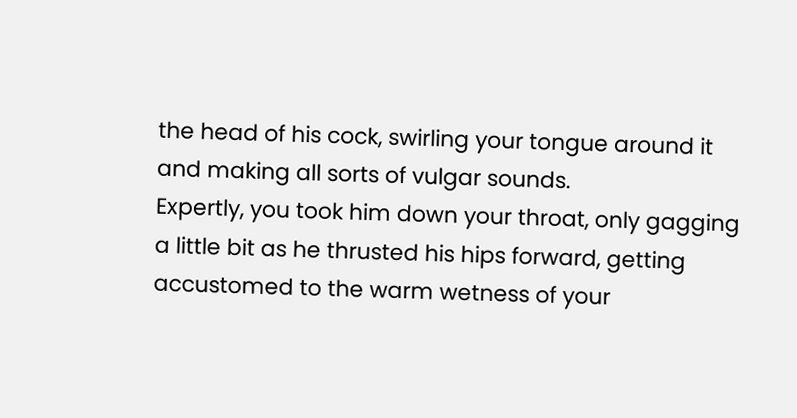the head of his cock, swirling your tongue around it and making all sorts of vulgar sounds.
Expertly, you took him down your throat, only gagging a little bit as he thrusted his hips forward, getting accustomed to the warm wetness of your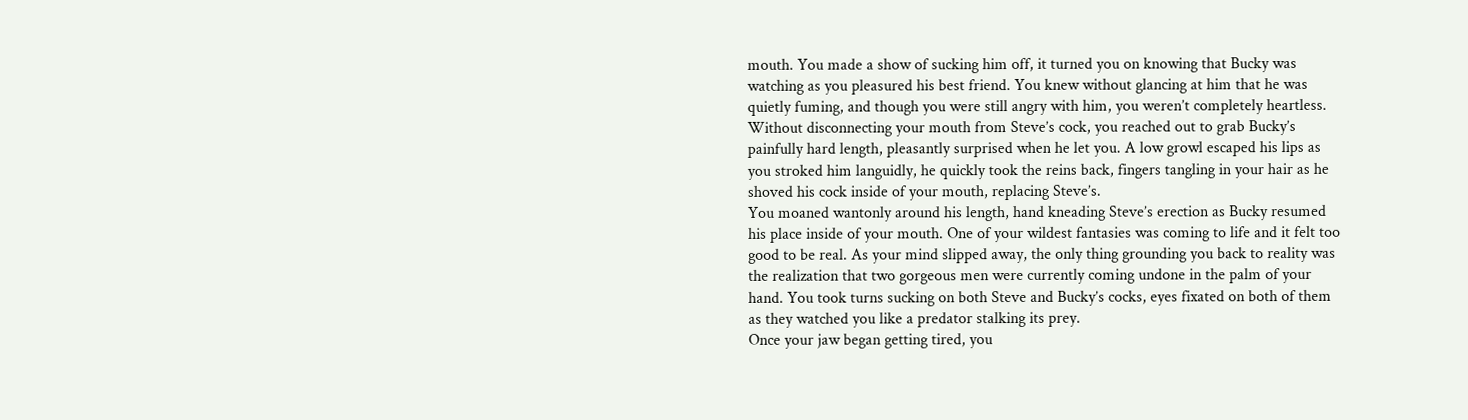mouth. You made a show of sucking him off, it turned you on knowing that Bucky was watching as you pleasured his best friend. You knew without glancing at him that he was quietly fuming, and though you were still angry with him, you weren’t completely heartless. Without disconnecting your mouth from Steve’s cock, you reached out to grab Bucky’s painfully hard length, pleasantly surprised when he let you. A low growl escaped his lips as you stroked him languidly, he quickly took the reins back, fingers tangling in your hair as he shoved his cock inside of your mouth, replacing Steve’s.
You moaned wantonly around his length, hand kneading Steve’s erection as Bucky resumed his place inside of your mouth. One of your wildest fantasies was coming to life and it felt too good to be real. As your mind slipped away, the only thing grounding you back to reality was the realization that two gorgeous men were currently coming undone in the palm of your hand. You took turns sucking on both Steve and Bucky’s cocks, eyes fixated on both of them as they watched you like a predator stalking its prey.
Once your jaw began getting tired, you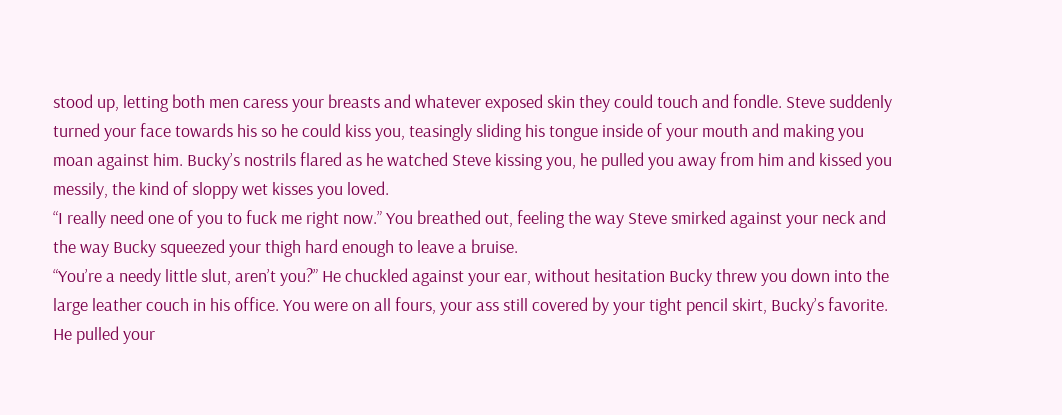stood up, letting both men caress your breasts and whatever exposed skin they could touch and fondle. Steve suddenly turned your face towards his so he could kiss you, teasingly sliding his tongue inside of your mouth and making you moan against him. Bucky’s nostrils flared as he watched Steve kissing you, he pulled you away from him and kissed you messily, the kind of sloppy wet kisses you loved.
“I really need one of you to fuck me right now.” You breathed out, feeling the way Steve smirked against your neck and the way Bucky squeezed your thigh hard enough to leave a bruise.
“You’re a needy little slut, aren’t you?” He chuckled against your ear, without hesitation Bucky threw you down into the large leather couch in his office. You were on all fours, your ass still covered by your tight pencil skirt, Bucky’s favorite. He pulled your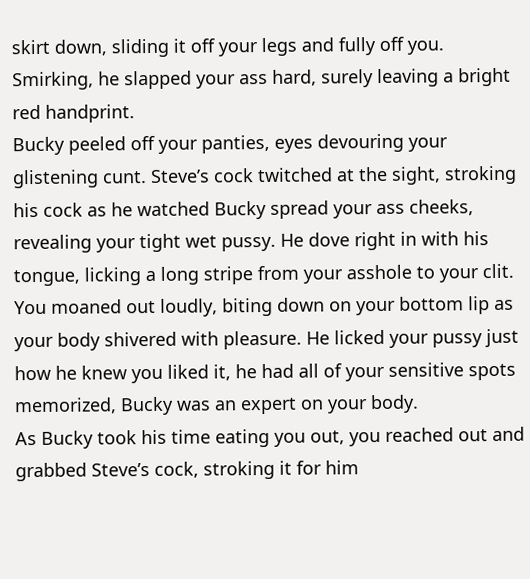skirt down, sliding it off your legs and fully off you. Smirking, he slapped your ass hard, surely leaving a bright red handprint.
Bucky peeled off your panties, eyes devouring your glistening cunt. Steve’s cock twitched at the sight, stroking his cock as he watched Bucky spread your ass cheeks, revealing your tight wet pussy. He dove right in with his tongue, licking a long stripe from your asshole to your clit. You moaned out loudly, biting down on your bottom lip as your body shivered with pleasure. He licked your pussy just how he knew you liked it, he had all of your sensitive spots memorized, Bucky was an expert on your body.
As Bucky took his time eating you out, you reached out and grabbed Steve’s cock, stroking it for him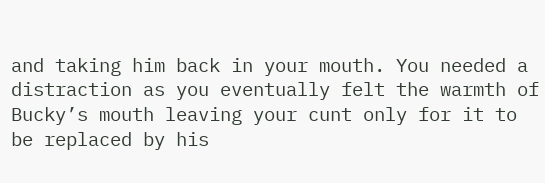and taking him back in your mouth. You needed a distraction as you eventually felt the warmth of Bucky’s mouth leaving your cunt only for it to be replaced by his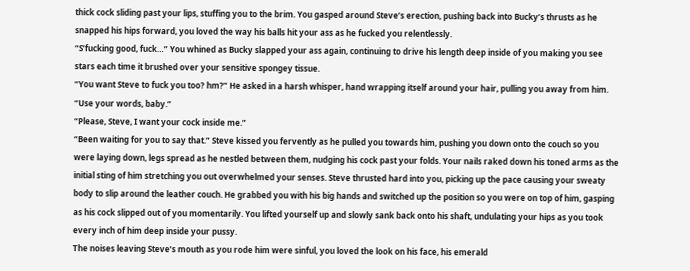thick cock sliding past your lips, stuffing you to the brim. You gasped around Steve’s erection, pushing back into Bucky’s thrusts as he snapped his hips forward, you loved the way his balls hit your ass as he fucked you relentlessly.
“S’fucking good, fuck…” You whined as Bucky slapped your ass again, continuing to drive his length deep inside of you making you see stars each time it brushed over your sensitive spongey tissue.
“You want Steve to fuck you too? hm?” He asked in a harsh whisper, hand wrapping itself around your hair, pulling you away from him. “Use your words, baby.”
“Please, Steve, I want your cock inside me.”
“Been waiting for you to say that.” Steve kissed you fervently as he pulled you towards him, pushing you down onto the couch so you were laying down, legs spread as he nestled between them, nudging his cock past your folds. Your nails raked down his toned arms as the initial sting of him stretching you out overwhelmed your senses. Steve thrusted hard into you, picking up the pace causing your sweaty body to slip around the leather couch. He grabbed you with his big hands and switched up the position so you were on top of him, gasping as his cock slipped out of you momentarily. You lifted yourself up and slowly sank back onto his shaft, undulating your hips as you took every inch of him deep inside your pussy.
The noises leaving Steve’s mouth as you rode him were sinful, you loved the look on his face, his emerald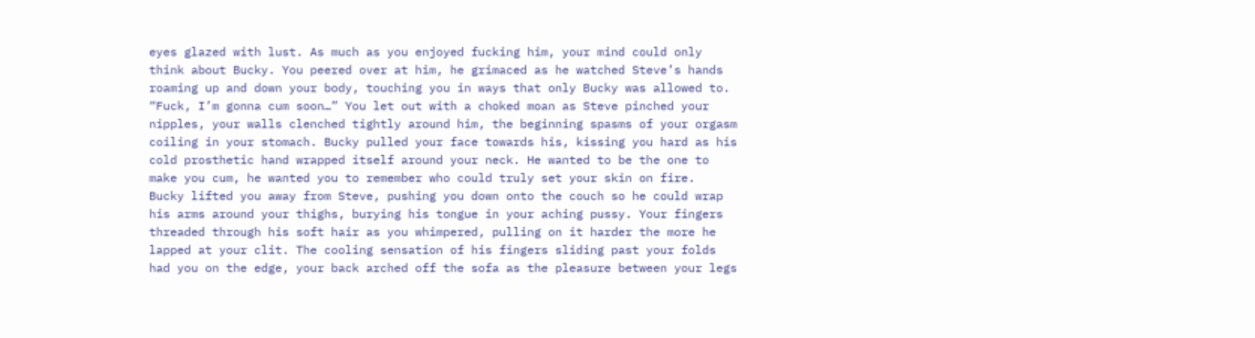eyes glazed with lust. As much as you enjoyed fucking him, your mind could only think about Bucky. You peered over at him, he grimaced as he watched Steve’s hands roaming up and down your body, touching you in ways that only Bucky was allowed to.
“Fuck, I’m gonna cum soon…” You let out with a choked moan as Steve pinched your nipples, your walls clenched tightly around him, the beginning spasms of your orgasm coiling in your stomach. Bucky pulled your face towards his, kissing you hard as his cold prosthetic hand wrapped itself around your neck. He wanted to be the one to make you cum, he wanted you to remember who could truly set your skin on fire.
Bucky lifted you away from Steve, pushing you down onto the couch so he could wrap his arms around your thighs, burying his tongue in your aching pussy. Your fingers threaded through his soft hair as you whimpered, pulling on it harder the more he lapped at your clit. The cooling sensation of his fingers sliding past your folds had you on the edge, your back arched off the sofa as the pleasure between your legs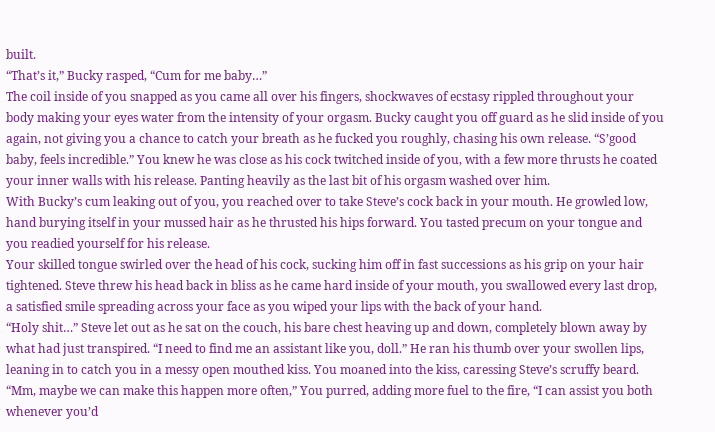built.
“That’s it,” Bucky rasped, “Cum for me baby…”
The coil inside of you snapped as you came all over his fingers, shockwaves of ecstasy rippled throughout your body making your eyes water from the intensity of your orgasm. Bucky caught you off guard as he slid inside of you again, not giving you a chance to catch your breath as he fucked you roughly, chasing his own release. “S’good baby, feels incredible.” You knew he was close as his cock twitched inside of you, with a few more thrusts he coated your inner walls with his release. Panting heavily as the last bit of his orgasm washed over him.
With Bucky’s cum leaking out of you, you reached over to take Steve’s cock back in your mouth. He growled low, hand burying itself in your mussed hair as he thrusted his hips forward. You tasted precum on your tongue and you readied yourself for his release.
Your skilled tongue swirled over the head of his cock, sucking him off in fast successions as his grip on your hair tightened. Steve threw his head back in bliss as he came hard inside of your mouth, you swallowed every last drop, a satisfied smile spreading across your face as you wiped your lips with the back of your hand.
“Holy shit…” Steve let out as he sat on the couch, his bare chest heaving up and down, completely blown away by what had just transpired. “I need to find me an assistant like you, doll.” He ran his thumb over your swollen lips, leaning in to catch you in a messy open mouthed kiss. You moaned into the kiss, caressing Steve’s scruffy beard.
“Mm, maybe we can make this happen more often,” You purred, adding more fuel to the fire, “I can assist you both whenever you’d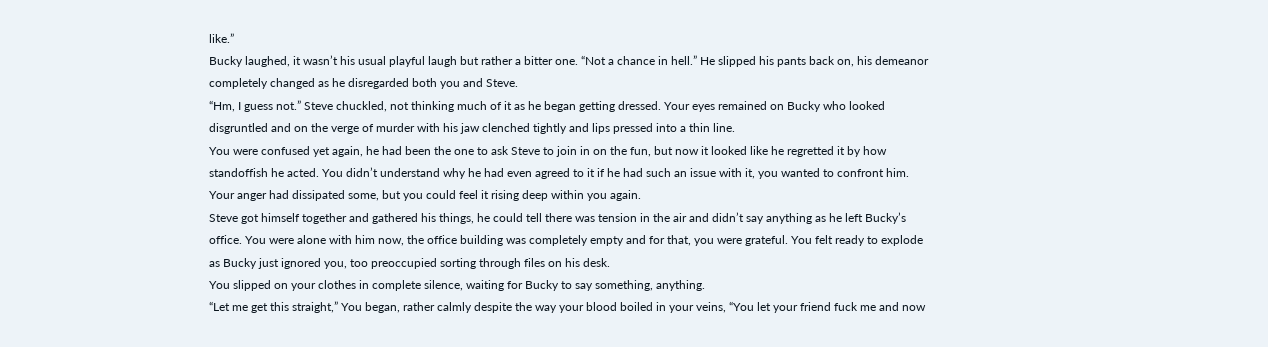like.”
Bucky laughed, it wasn’t his usual playful laugh but rather a bitter one. “Not a chance in hell.” He slipped his pants back on, his demeanor completely changed as he disregarded both you and Steve.
“Hm, I guess not.” Steve chuckled, not thinking much of it as he began getting dressed. Your eyes remained on Bucky who looked disgruntled and on the verge of murder with his jaw clenched tightly and lips pressed into a thin line.
You were confused yet again, he had been the one to ask Steve to join in on the fun, but now it looked like he regretted it by how standoffish he acted. You didn’t understand why he had even agreed to it if he had such an issue with it, you wanted to confront him. Your anger had dissipated some, but you could feel it rising deep within you again.
Steve got himself together and gathered his things, he could tell there was tension in the air and didn’t say anything as he left Bucky’s office. You were alone with him now, the office building was completely empty and for that, you were grateful. You felt ready to explode as Bucky just ignored you, too preoccupied sorting through files on his desk.
You slipped on your clothes in complete silence, waiting for Bucky to say something, anything.
“Let me get this straight,” You began, rather calmly despite the way your blood boiled in your veins, “You let your friend fuck me and now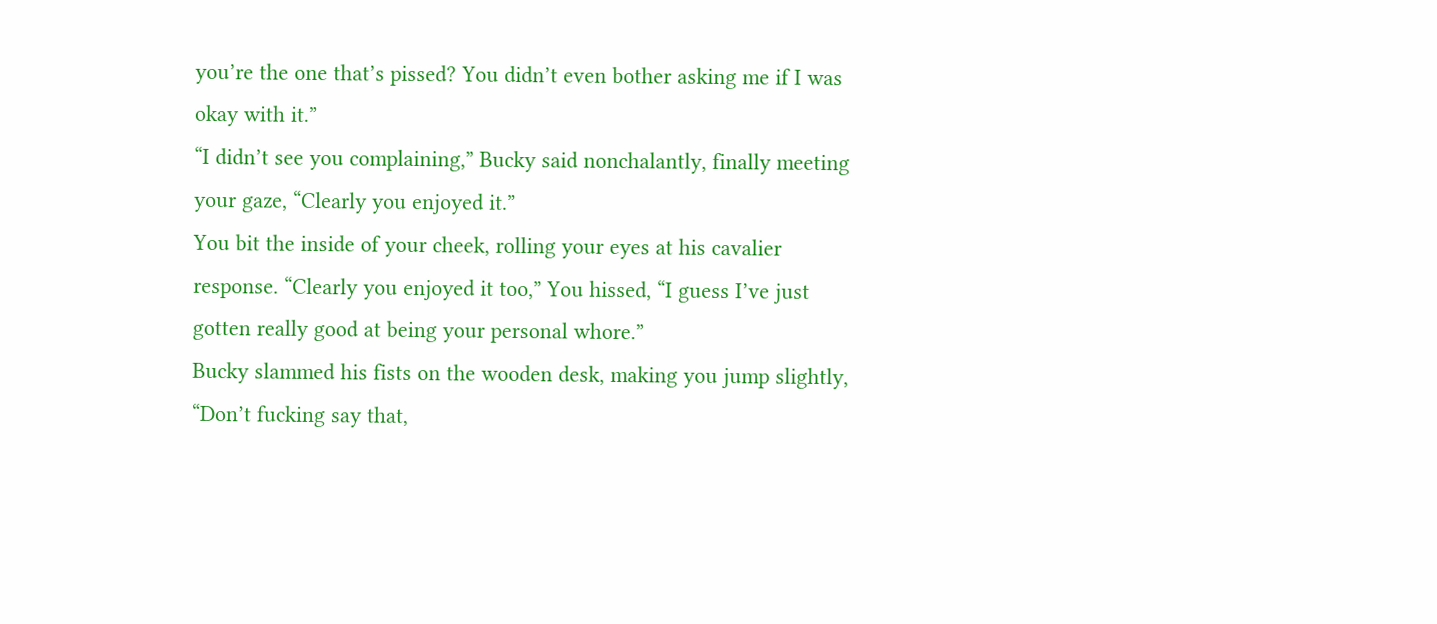you’re the one that’s pissed? You didn’t even bother asking me if I was okay with it.”
“I didn’t see you complaining,” Bucky said nonchalantly, finally meeting your gaze, “Clearly you enjoyed it.”
You bit the inside of your cheek, rolling your eyes at his cavalier response. “Clearly you enjoyed it too,” You hissed, “I guess I’ve just gotten really good at being your personal whore.”
Bucky slammed his fists on the wooden desk, making you jump slightly, “Don’t fucking say that,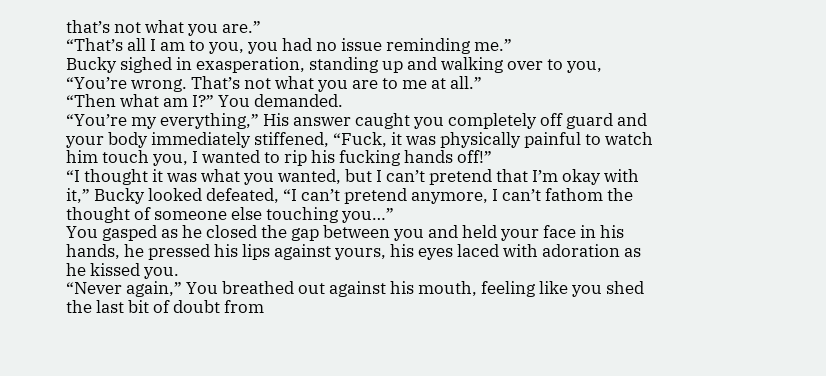that’s not what you are.”
“That’s all I am to you, you had no issue reminding me.”
Bucky sighed in exasperation, standing up and walking over to you, “You’re wrong. That’s not what you are to me at all.”
“Then what am I?” You demanded.
“You’re my everything,” His answer caught you completely off guard and your body immediately stiffened, “Fuck, it was physically painful to watch him touch you, I wanted to rip his fucking hands off!”
“I thought it was what you wanted, but I can’t pretend that I’m okay with it,” Bucky looked defeated, “I can’t pretend anymore, I can’t fathom the thought of someone else touching you…”
You gasped as he closed the gap between you and held your face in his hands, he pressed his lips against yours, his eyes laced with adoration as he kissed you.
“Never again,” You breathed out against his mouth, feeling like you shed the last bit of doubt from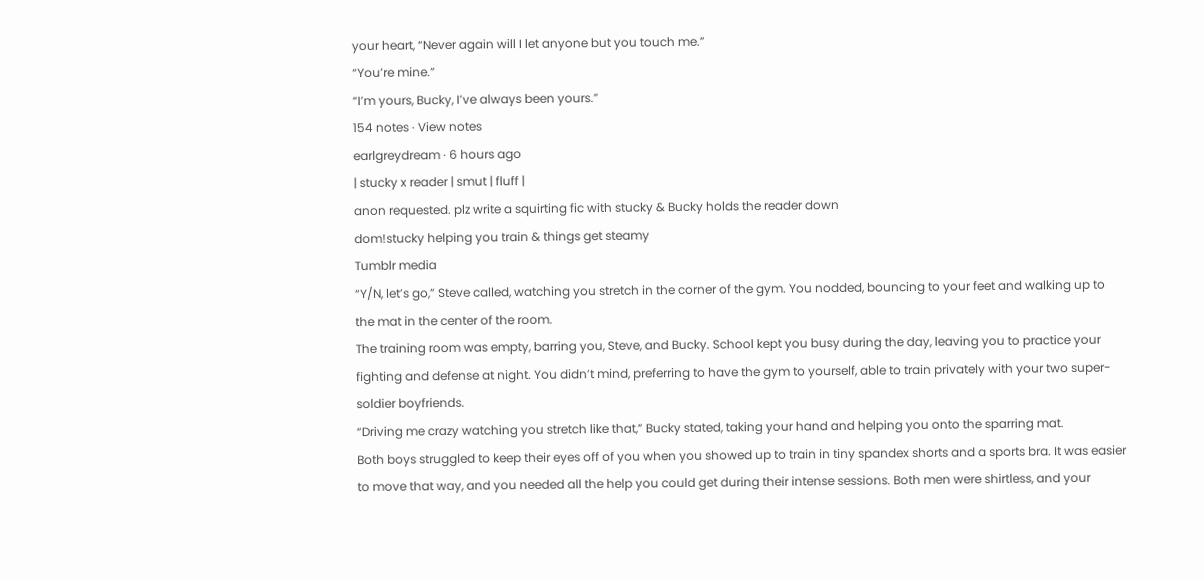your heart, “Never again will I let anyone but you touch me.”
“You’re mine.”
“I’m yours, Bucky, I’ve always been yours.”
154 notes · View notes
earlgreydream · 6 hours ago
| stucky x reader | smut | fluff |
anon requested. plz write a squirting fic with stucky & Bucky holds the reader down
dom!stucky helping you train & things get steamy
Tumblr media
“Y/N, let’s go,” Steve called, watching you stretch in the corner of the gym. You nodded, bouncing to your feet and walking up to the mat in the center of the room.
The training room was empty, barring you, Steve, and Bucky. School kept you busy during the day, leaving you to practice your fighting and defense at night. You didn’t mind, preferring to have the gym to yourself, able to train privately with your two super-soldier boyfriends.
“Driving me crazy watching you stretch like that,” Bucky stated, taking your hand and helping you onto the sparring mat.
Both boys struggled to keep their eyes off of you when you showed up to train in tiny spandex shorts and a sports bra. It was easier to move that way, and you needed all the help you could get during their intense sessions. Both men were shirtless, and your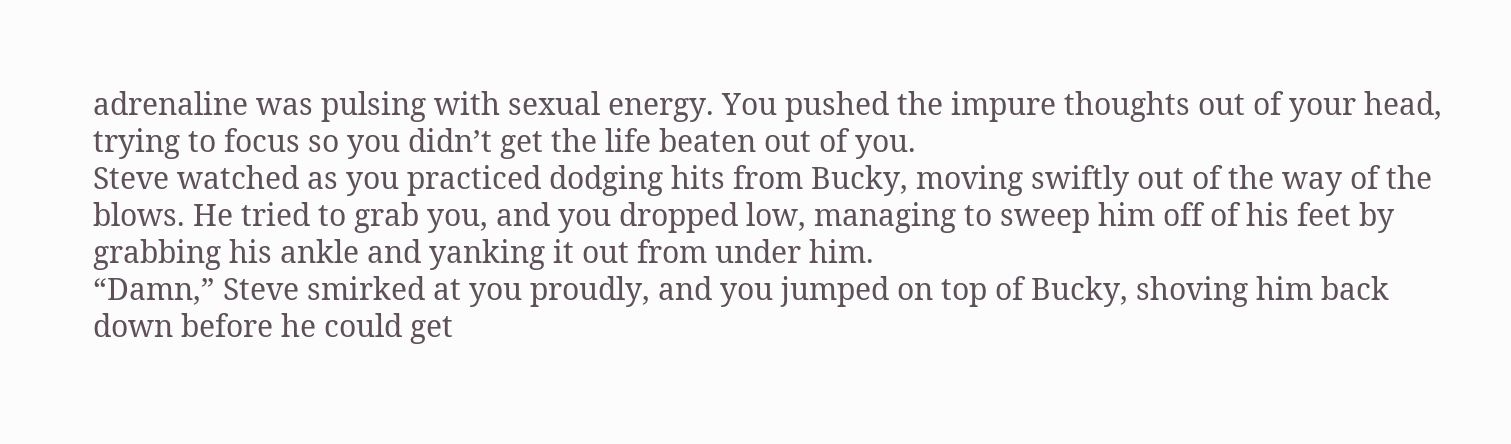adrenaline was pulsing with sexual energy. You pushed the impure thoughts out of your head, trying to focus so you didn’t get the life beaten out of you.
Steve watched as you practiced dodging hits from Bucky, moving swiftly out of the way of the blows. He tried to grab you, and you dropped low, managing to sweep him off of his feet by grabbing his ankle and yanking it out from under him.
“Damn,” Steve smirked at you proudly, and you jumped on top of Bucky, shoving him back down before he could get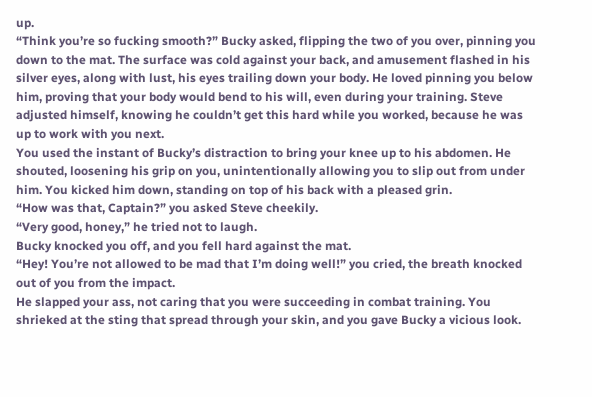up.
“Think you’re so fucking smooth?” Bucky asked, flipping the two of you over, pinning you down to the mat. The surface was cold against your back, and amusement flashed in his silver eyes, along with lust, his eyes trailing down your body. He loved pinning you below him, proving that your body would bend to his will, even during your training. Steve adjusted himself, knowing he couldn’t get this hard while you worked, because he was up to work with you next.
You used the instant of Bucky’s distraction to bring your knee up to his abdomen. He shouted, loosening his grip on you, unintentionally allowing you to slip out from under him. You kicked him down, standing on top of his back with a pleased grin.
“How was that, Captain?” you asked Steve cheekily.
“Very good, honey,” he tried not to laugh.
Bucky knocked you off, and you fell hard against the mat.
“Hey! You’re not allowed to be mad that I’m doing well!” you cried, the breath knocked out of you from the impact.
He slapped your ass, not caring that you were succeeding in combat training. You shrieked at the sting that spread through your skin, and you gave Bucky a vicious look.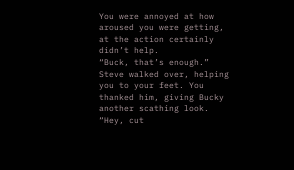You were annoyed at how aroused you were getting, at the action certainly didn’t help.
“Buck, that’s enough.”
Steve walked over, helping you to your feet. You thanked him, giving Bucky another scathing look.
“Hey, cut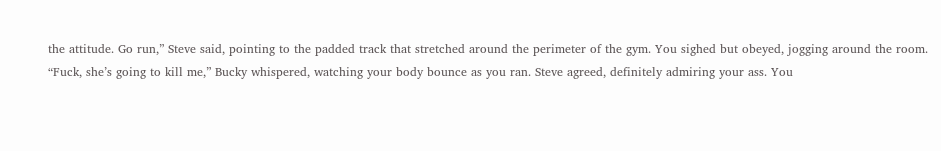the attitude. Go run,” Steve said, pointing to the padded track that stretched around the perimeter of the gym. You sighed but obeyed, jogging around the room.
“Fuck, she’s going to kill me,” Bucky whispered, watching your body bounce as you ran. Steve agreed, definitely admiring your ass. You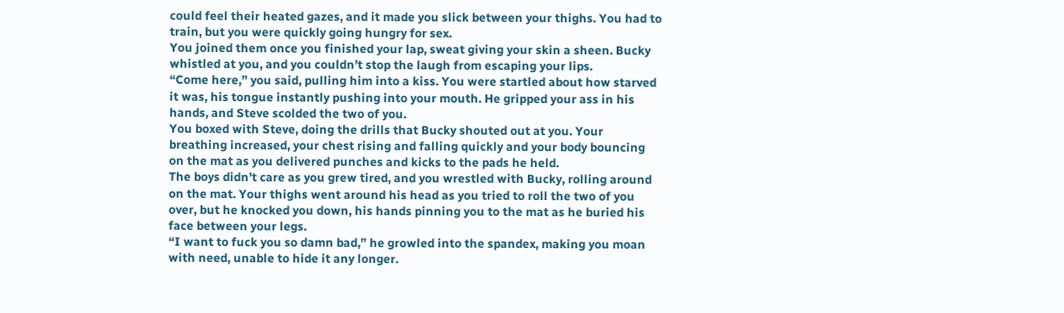could feel their heated gazes, and it made you slick between your thighs. You had to train, but you were quickly going hungry for sex.
You joined them once you finished your lap, sweat giving your skin a sheen. Bucky whistled at you, and you couldn’t stop the laugh from escaping your lips.
“Come here,” you said, pulling him into a kiss. You were startled about how starved it was, his tongue instantly pushing into your mouth. He gripped your ass in his hands, and Steve scolded the two of you.
You boxed with Steve, doing the drills that Bucky shouted out at you. Your breathing increased, your chest rising and falling quickly and your body bouncing on the mat as you delivered punches and kicks to the pads he held.
The boys didn’t care as you grew tired, and you wrestled with Bucky, rolling around on the mat. Your thighs went around his head as you tried to roll the two of you over, but he knocked you down, his hands pinning you to the mat as he buried his face between your legs.
“I want to fuck you so damn bad,” he growled into the spandex, making you moan with need, unable to hide it any longer.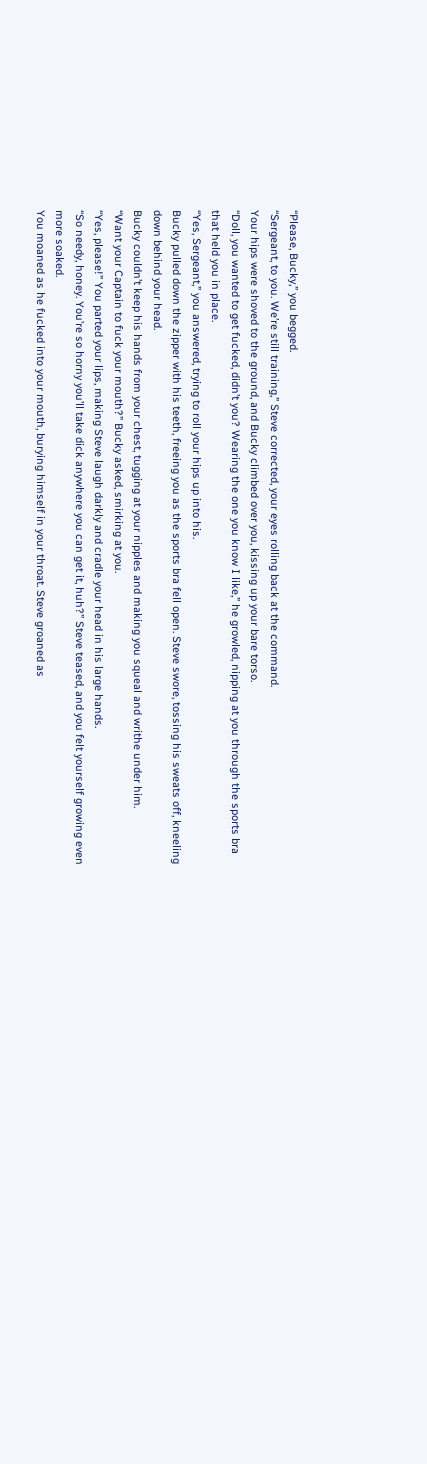“Please, Bucky,” you begged.
“Sergeant, to you. We’re still training,” Steve corrected, your eyes rolling back at the command.
Your hips were shoved to the ground, and Bucky climbed over you, kissing up your bare torso.
“Doll, you wanted to get fucked, didn’t you? Wearing the one you know I like,” he growled, nipping at you through the sports bra that held you in place.
“Yes, Sergeant,” you answered, trying to roll your hips up into his.
Bucky pulled down the zipper with his teeth, freeing you as the sports bra fell open. Steve swore, tossing his sweats off, kneeling down behind your head.
Bucky couldn’t keep his hands from your chest, tugging at your nipples and making you squeal and writhe under him.
“Want your Captain to fuck your mouth?” Bucky asked, smirking at you.
“Yes, please!” You parted your lips, making Steve laugh darkly and cradle your head in his large hands.
“So needy, honey. You’re so horny you’ll take dick anywhere you can get it, huh?” Steve teased, and you felt yourself growing even more soaked.
You moaned as he fucked into your mouth, burying himself in your throat. Steve groaned as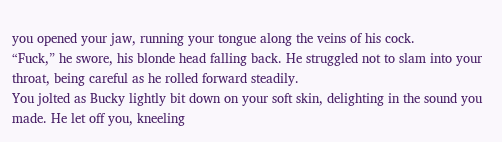you opened your jaw, running your tongue along the veins of his cock.
“Fuck,” he swore, his blonde head falling back. He struggled not to slam into your throat, being careful as he rolled forward steadily.
You jolted as Bucky lightly bit down on your soft skin, delighting in the sound you made. He let off you, kneeling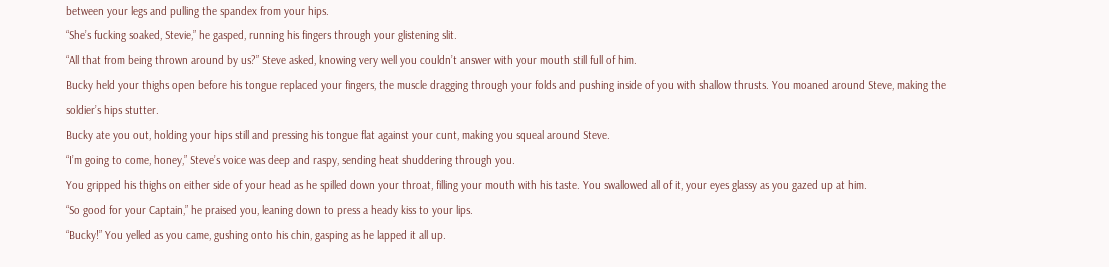between your legs and pulling the spandex from your hips.
“She’s fucking soaked, Stevie,” he gasped, running his fingers through your glistening slit.
“All that from being thrown around by us?” Steve asked, knowing very well you couldn’t answer with your mouth still full of him.
Bucky held your thighs open before his tongue replaced your fingers, the muscle dragging through your folds and pushing inside of you with shallow thrusts. You moaned around Steve, making the soldier’s hips stutter.
Bucky ate you out, holding your hips still and pressing his tongue flat against your cunt, making you squeal around Steve.
“I’m going to come, honey,” Steve’s voice was deep and raspy, sending heat shuddering through you.
You gripped his thighs on either side of your head as he spilled down your throat, filling your mouth with his taste. You swallowed all of it, your eyes glassy as you gazed up at him.
“So good for your Captain,” he praised you, leaning down to press a heady kiss to your lips.
“Bucky!” You yelled as you came, gushing onto his chin, gasping as he lapped it all up.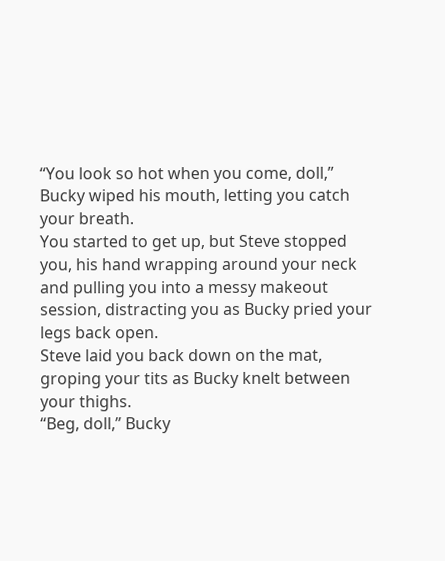“You look so hot when you come, doll,” Bucky wiped his mouth, letting you catch your breath.
You started to get up, but Steve stopped you, his hand wrapping around your neck and pulling you into a messy makeout session, distracting you as Bucky pried your legs back open.
Steve laid you back down on the mat, groping your tits as Bucky knelt between your thighs.
“Beg, doll,” Bucky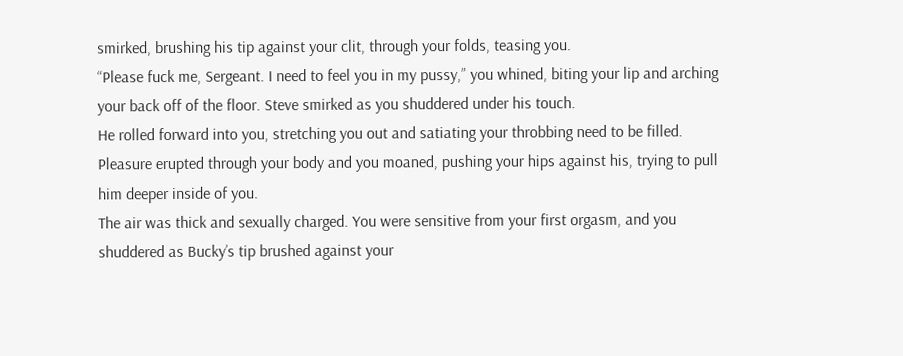smirked, brushing his tip against your clit, through your folds, teasing you.
“Please fuck me, Sergeant. I need to feel you in my pussy,” you whined, biting your lip and arching your back off of the floor. Steve smirked as you shuddered under his touch.
He rolled forward into you, stretching you out and satiating your throbbing need to be filled. Pleasure erupted through your body and you moaned, pushing your hips against his, trying to pull him deeper inside of you.
The air was thick and sexually charged. You were sensitive from your first orgasm, and you shuddered as Bucky’s tip brushed against your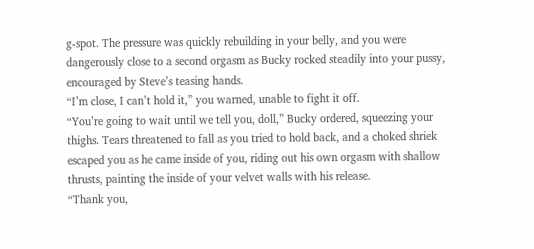g-spot. The pressure was quickly rebuilding in your belly, and you were dangerously close to a second orgasm as Bucky rocked steadily into your pussy, encouraged by Steve’s teasing hands.
“I’m close, I can’t hold it,” you warned, unable to fight it off.
“You’re going to wait until we tell you, doll,” Bucky ordered, squeezing your thighs. Tears threatened to fall as you tried to hold back, and a choked shriek escaped you as he came inside of you, riding out his own orgasm with shallow thrusts, painting the inside of your velvet walls with his release.
“Thank you,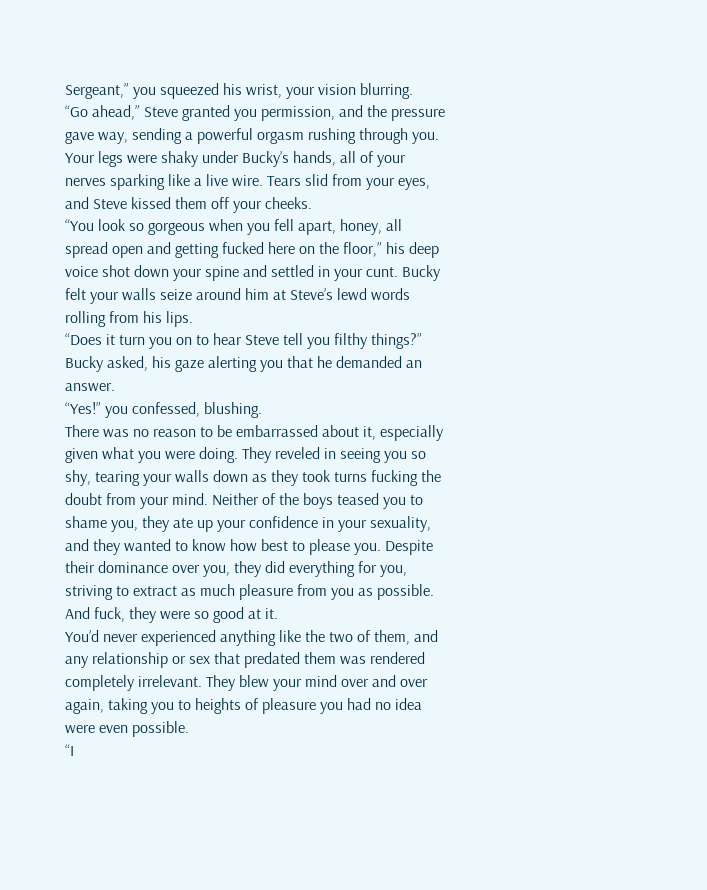Sergeant,” you squeezed his wrist, your vision blurring.
“Go ahead,” Steve granted you permission, and the pressure gave way, sending a powerful orgasm rushing through you. Your legs were shaky under Bucky’s hands, all of your nerves sparking like a live wire. Tears slid from your eyes, and Steve kissed them off your cheeks.
“You look so gorgeous when you fell apart, honey, all spread open and getting fucked here on the floor,” his deep voice shot down your spine and settled in your cunt. Bucky felt your walls seize around him at Steve’s lewd words rolling from his lips.
“Does it turn you on to hear Steve tell you filthy things?” Bucky asked, his gaze alerting you that he demanded an answer.
“Yes!” you confessed, blushing.
There was no reason to be embarrassed about it, especially given what you were doing. They reveled in seeing you so shy, tearing your walls down as they took turns fucking the doubt from your mind. Neither of the boys teased you to shame you, they ate up your confidence in your sexuality, and they wanted to know how best to please you. Despite their dominance over you, they did everything for you, striving to extract as much pleasure from you as possible.
And fuck, they were so good at it.
You’d never experienced anything like the two of them, and any relationship or sex that predated them was rendered completely irrelevant. They blew your mind over and over again, taking you to heights of pleasure you had no idea were even possible.
“I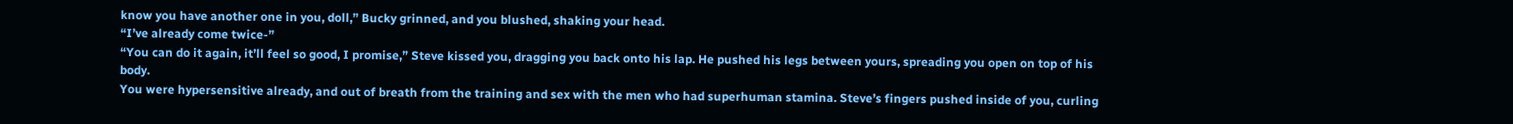know you have another one in you, doll,” Bucky grinned, and you blushed, shaking your head.
“I’ve already come twice-”
“You can do it again, it’ll feel so good, I promise,” Steve kissed you, dragging you back onto his lap. He pushed his legs between yours, spreading you open on top of his body.
You were hypersensitive already, and out of breath from the training and sex with the men who had superhuman stamina. Steve’s fingers pushed inside of you, curling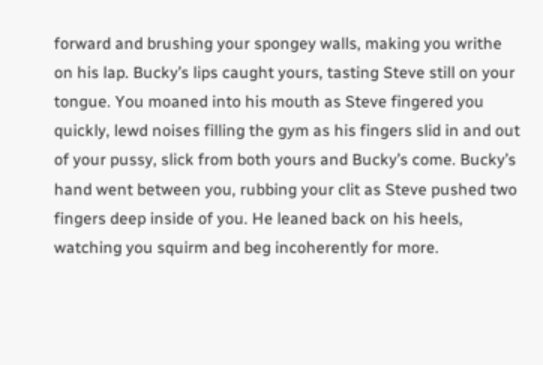forward and brushing your spongey walls, making you writhe on his lap. Bucky’s lips caught yours, tasting Steve still on your tongue. You moaned into his mouth as Steve fingered you quickly, lewd noises filling the gym as his fingers slid in and out of your pussy, slick from both yours and Bucky’s come. Bucky’s hand went between you, rubbing your clit as Steve pushed two fingers deep inside of you. He leaned back on his heels, watching you squirm and beg incoherently for more.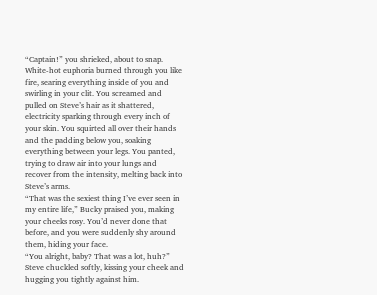“Captain!” you shrieked, about to snap.
White-hot euphoria burned through you like fire, searing everything inside of you and swirling in your clit. You screamed and pulled on Steve’s hair as it shattered, electricity sparking through every inch of your skin. You squirted all over their hands and the padding below you, soaking everything between your legs. You panted, trying to draw air into your lungs and recover from the intensity, melting back into Steve’s arms.
“That was the sexiest thing I’ve ever seen in my entire life,” Bucky praised you, making your cheeks rosy. You’d never done that before, and you were suddenly shy around them, hiding your face.
“You alright, baby? That was a lot, huh?” Steve chuckled softly, kissing your cheek and hugging you tightly against him.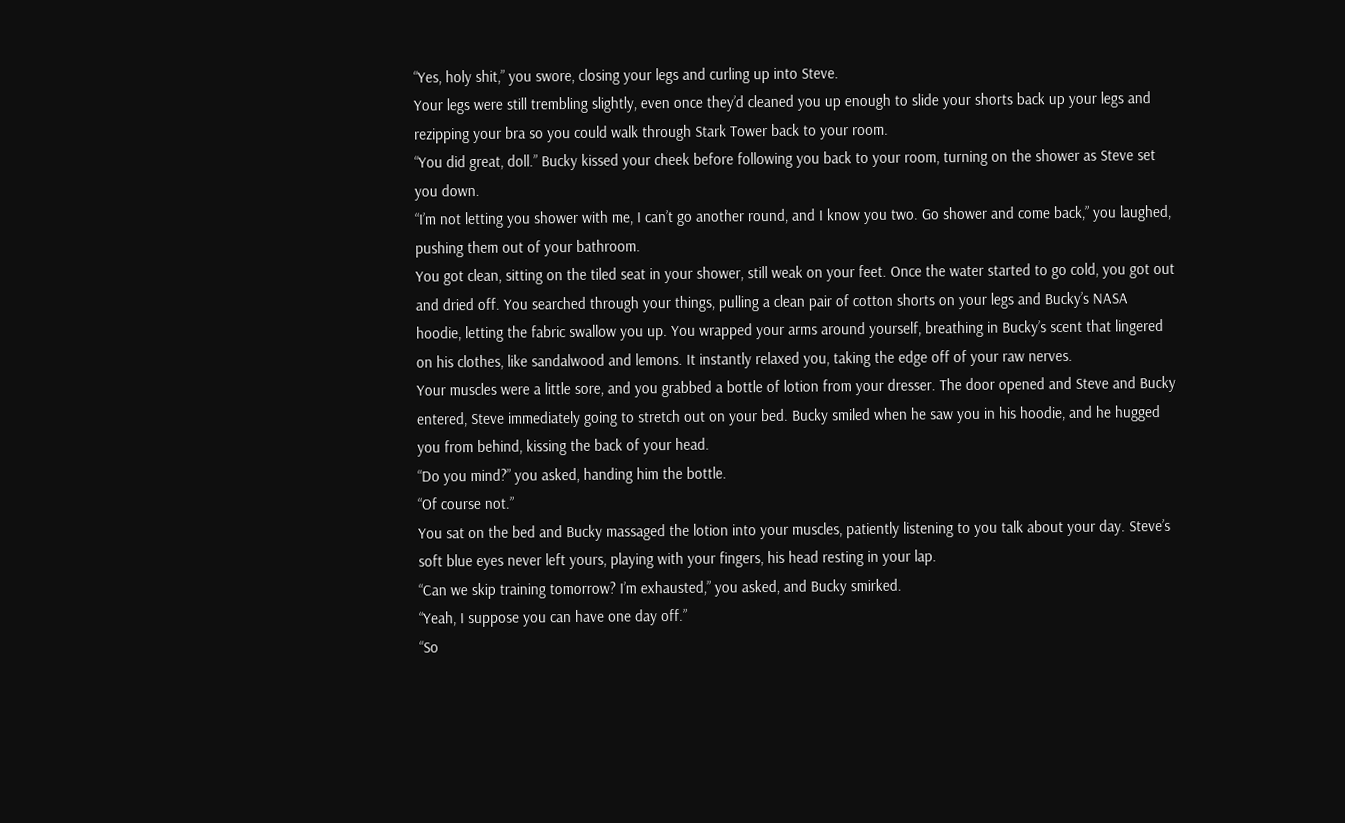“Yes, holy shit,” you swore, closing your legs and curling up into Steve.
Your legs were still trembling slightly, even once they’d cleaned you up enough to slide your shorts back up your legs and rezipping your bra so you could walk through Stark Tower back to your room.
“You did great, doll.” Bucky kissed your cheek before following you back to your room, turning on the shower as Steve set you down.
“I’m not letting you shower with me, I can’t go another round, and I know you two. Go shower and come back,” you laughed, pushing them out of your bathroom.
You got clean, sitting on the tiled seat in your shower, still weak on your feet. Once the water started to go cold, you got out and dried off. You searched through your things, pulling a clean pair of cotton shorts on your legs and Bucky’s NASA hoodie, letting the fabric swallow you up. You wrapped your arms around yourself, breathing in Bucky’s scent that lingered on his clothes, like sandalwood and lemons. It instantly relaxed you, taking the edge off of your raw nerves.
Your muscles were a little sore, and you grabbed a bottle of lotion from your dresser. The door opened and Steve and Bucky entered, Steve immediately going to stretch out on your bed. Bucky smiled when he saw you in his hoodie, and he hugged you from behind, kissing the back of your head.
“Do you mind?” you asked, handing him the bottle.
“Of course not.”
You sat on the bed and Bucky massaged the lotion into your muscles, patiently listening to you talk about your day. Steve’s soft blue eyes never left yours, playing with your fingers, his head resting in your lap.
“Can we skip training tomorrow? I’m exhausted,” you asked, and Bucky smirked.
“Yeah, I suppose you can have one day off.”
“So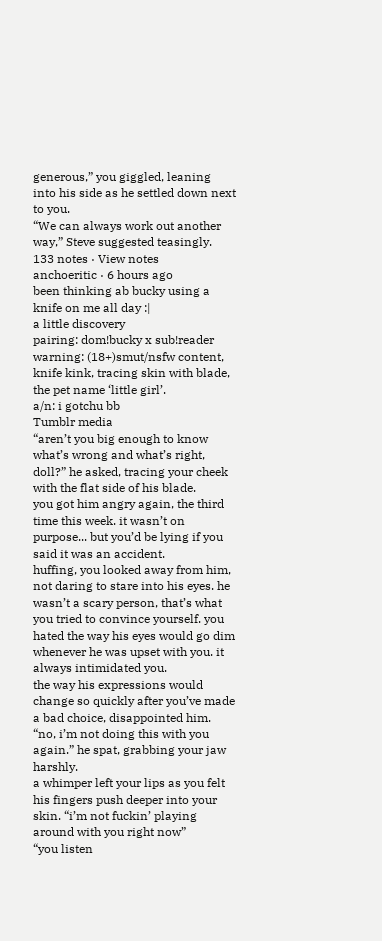generous,” you giggled, leaning into his side as he settled down next to you.
“We can always work out another way,” Steve suggested teasingly.
133 notes · View notes
anchoeritic · 6 hours ago
been thinking ab bucky using a knife on me all day :|
a little discovery
pairing: dom!bucky x sub!reader
warning: (18+)smut/nsfw content, knife kink, tracing skin with blade, the pet name ‘little girl’.
a/n: i gotchu bb
Tumblr media
“aren’t you big enough to know what’s wrong and what’s right, doll?” he asked, tracing your cheek with the flat side of his blade.
you got him angry again, the third time this week. it wasn’t on purpose... but you’d be lying if you said it was an accident.
huffing, you looked away from him, not daring to stare into his eyes. he wasn’t a scary person, that’s what you tried to convince yourself. you hated the way his eyes would go dim whenever he was upset with you. it always intimidated you.
the way his expressions would change so quickly after you’ve made a bad choice, disappointed him.
“no, i’m not doing this with you again.” he spat, grabbing your jaw harshly.
a whimper left your lips as you felt his fingers push deeper into your skin. “i’m not fuckin’ playing around with you right now”
“you listen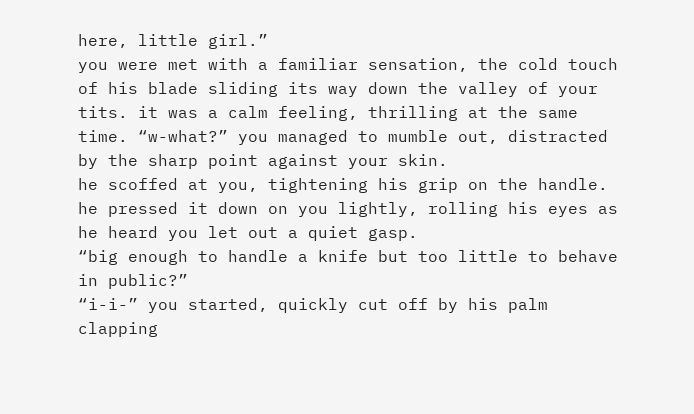here, little girl.”
you were met with a familiar sensation, the cold touch of his blade sliding its way down the valley of your tits. it was a calm feeling, thrilling at the same time. “w-what?” you managed to mumble out, distracted by the sharp point against your skin.
he scoffed at you, tightening his grip on the handle. he pressed it down on you lightly, rolling his eyes as he heard you let out a quiet gasp.
“big enough to handle a knife but too little to behave in public?”
“i-i-” you started, quickly cut off by his palm clapping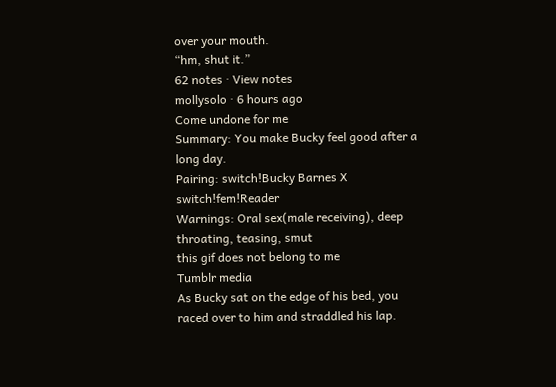over your mouth.
“hm, shut it.”
62 notes · View notes
mollysolo · 6 hours ago
Come undone for me
Summary: You make Bucky feel good after a long day.
Pairing: switch!Bucky Barnes X switch!fem!Reader
Warnings: Oral sex(male receiving), deep throating, teasing, smut
this gif does not belong to me
Tumblr media
As Bucky sat on the edge of his bed, you raced over to him and straddled his lap.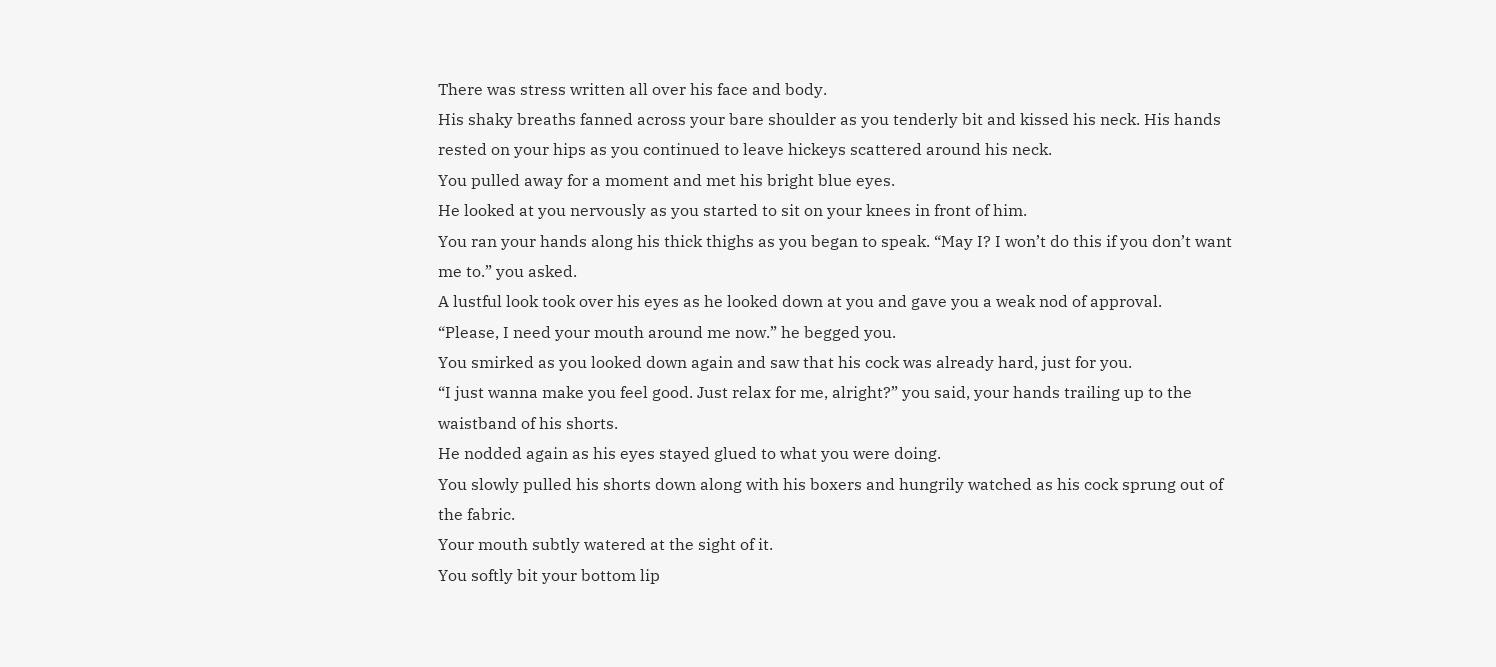There was stress written all over his face and body.
His shaky breaths fanned across your bare shoulder as you tenderly bit and kissed his neck. His hands rested on your hips as you continued to leave hickeys scattered around his neck.
You pulled away for a moment and met his bright blue eyes.
He looked at you nervously as you started to sit on your knees in front of him.
You ran your hands along his thick thighs as you began to speak. “May I? I won’t do this if you don’t want me to.” you asked.
A lustful look took over his eyes as he looked down at you and gave you a weak nod of approval.
“Please, I need your mouth around me now.” he begged you.
You smirked as you looked down again and saw that his cock was already hard, just for you.
“I just wanna make you feel good. Just relax for me, alright?” you said, your hands trailing up to the waistband of his shorts.
He nodded again as his eyes stayed glued to what you were doing.
You slowly pulled his shorts down along with his boxers and hungrily watched as his cock sprung out of the fabric.
Your mouth subtly watered at the sight of it.
You softly bit your bottom lip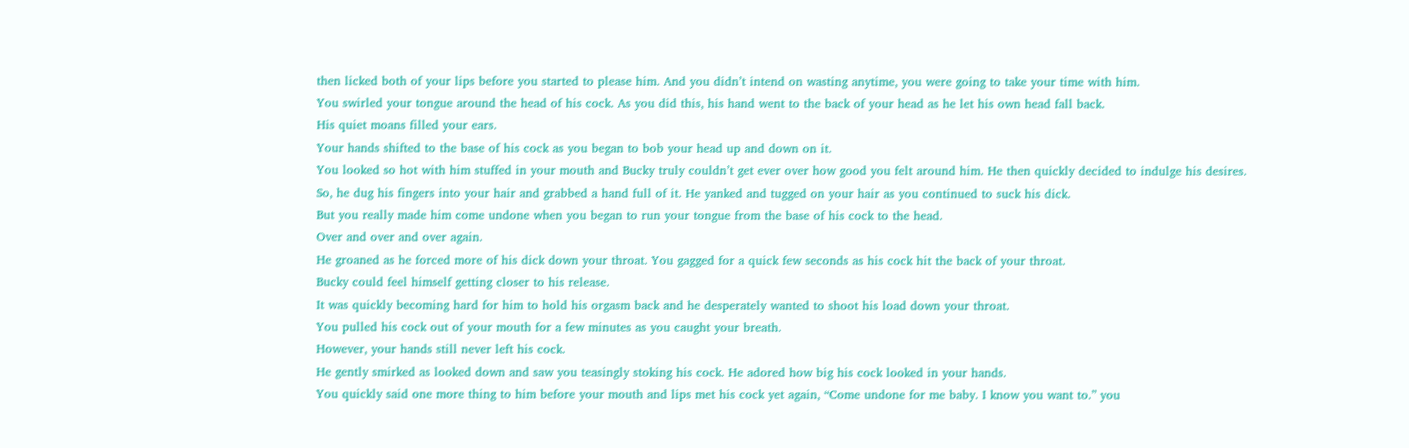then licked both of your lips before you started to please him. And you didn’t intend on wasting anytime, you were going to take your time with him.
You swirled your tongue around the head of his cock. As you did this, his hand went to the back of your head as he let his own head fall back.
His quiet moans filled your ears.
Your hands shifted to the base of his cock as you began to bob your head up and down on it.
You looked so hot with him stuffed in your mouth and Bucky truly couldn’t get ever over how good you felt around him. He then quickly decided to indulge his desires.
So, he dug his fingers into your hair and grabbed a hand full of it. He yanked and tugged on your hair as you continued to suck his dick.
But you really made him come undone when you began to run your tongue from the base of his cock to the head.
Over and over and over again.
He groaned as he forced more of his dick down your throat. You gagged for a quick few seconds as his cock hit the back of your throat.
Bucky could feel himself getting closer to his release.
It was quickly becoming hard for him to hold his orgasm back and he desperately wanted to shoot his load down your throat.
You pulled his cock out of your mouth for a few minutes as you caught your breath.
However, your hands still never left his cock.
He gently smirked as looked down and saw you teasingly stoking his cock. He adored how big his cock looked in your hands.
You quickly said one more thing to him before your mouth and lips met his cock yet again, “Come undone for me baby. I know you want to.” you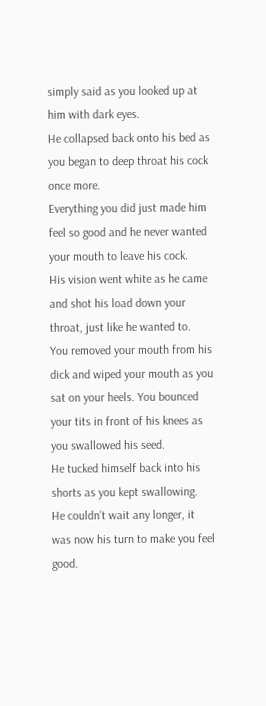simply said as you looked up at him with dark eyes.
He collapsed back onto his bed as you began to deep throat his cock once more.
Everything you did just made him feel so good and he never wanted your mouth to leave his cock.
His vision went white as he came and shot his load down your throat, just like he wanted to.
You removed your mouth from his dick and wiped your mouth as you sat on your heels. You bounced your tits in front of his knees as you swallowed his seed.
He tucked himself back into his shorts as you kept swallowing.
He couldn’t wait any longer, it was now his turn to make you feel good.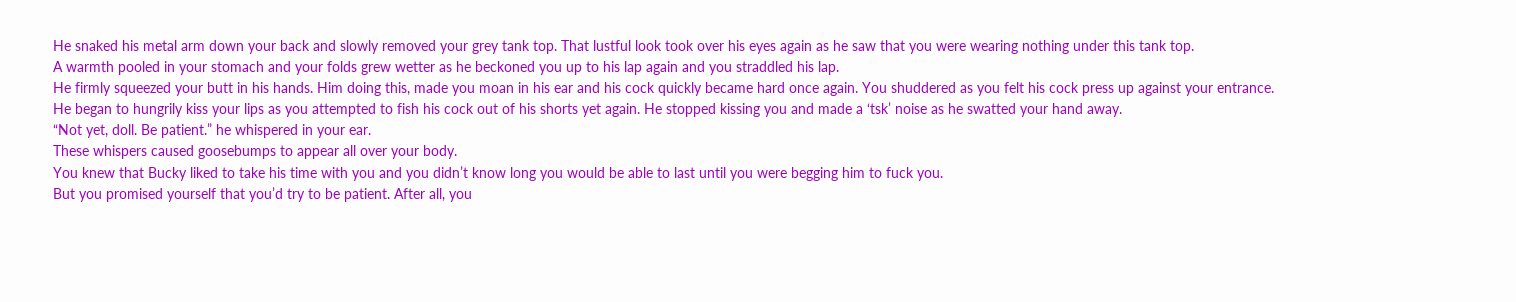He snaked his metal arm down your back and slowly removed your grey tank top. That lustful look took over his eyes again as he saw that you were wearing nothing under this tank top.
A warmth pooled in your stomach and your folds grew wetter as he beckoned you up to his lap again and you straddled his lap.
He firmly squeezed your butt in his hands. Him doing this, made you moan in his ear and his cock quickly became hard once again. You shuddered as you felt his cock press up against your entrance.
He began to hungrily kiss your lips as you attempted to fish his cock out of his shorts yet again. He stopped kissing you and made a ‘tsk’ noise as he swatted your hand away.
“Not yet, doll. Be patient.” he whispered in your ear.
These whispers caused goosebumps to appear all over your body.
You knew that Bucky liked to take his time with you and you didn’t know long you would be able to last until you were begging him to fuck you.
But you promised yourself that you’d try to be patient. After all, you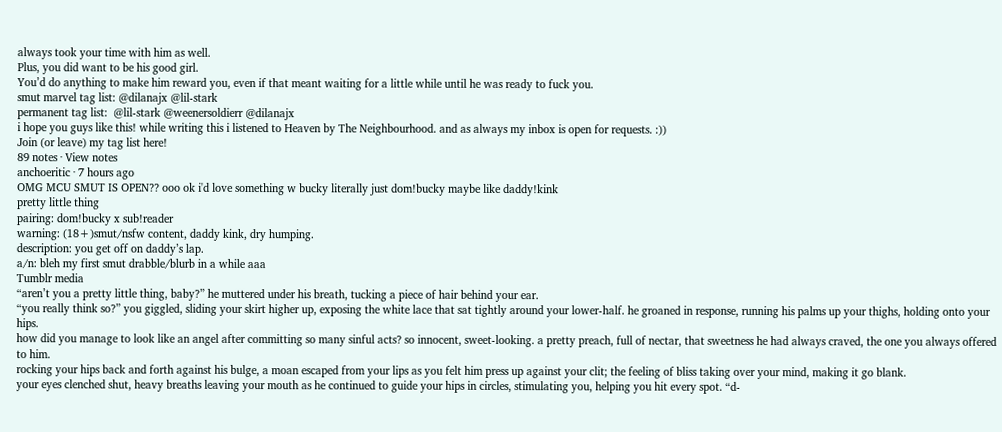always took your time with him as well.
Plus, you did want to be his good girl.
You’d do anything to make him reward you, even if that meant waiting for a little while until he was ready to fuck you.
smut marvel tag list: @dilanajx @lil-stark
permanent tag list:  @lil-stark @weenersoldierr @dilanajx
i hope you guys like this! while writing this i listened to Heaven by The Neighbourhood. and as always my inbox is open for requests. :))
Join (or leave) my tag list here!
89 notes · View notes
anchoeritic · 7 hours ago
OMG MCU SMUT IS OPEN?? ooo ok i'd love something w bucky literally just dom!bucky maybe like daddy!kink
pretty little thing
pairing: dom!bucky x sub!reader
warning: (18+)smut/nsfw content, daddy kink, dry humping.
description: you get off on daddy’s lap.
a/n: bleh my first smut drabble/blurb in a while aaa
Tumblr media
“aren’t you a pretty little thing, baby?” he muttered under his breath, tucking a piece of hair behind your ear.
“you really think so?” you giggled, sliding your skirt higher up, exposing the white lace that sat tightly around your lower-half. he groaned in response, running his palms up your thighs, holding onto your hips.
how did you manage to look like an angel after committing so many sinful acts? so innocent, sweet-looking. a pretty preach, full of nectar, that sweetness he had always craved, the one you always offered to him.
rocking your hips back and forth against his bulge, a moan escaped from your lips as you felt him press up against your clit; the feeling of bliss taking over your mind, making it go blank.
your eyes clenched shut, heavy breaths leaving your mouth as he continued to guide your hips in circles, stimulating you, helping you hit every spot. “d-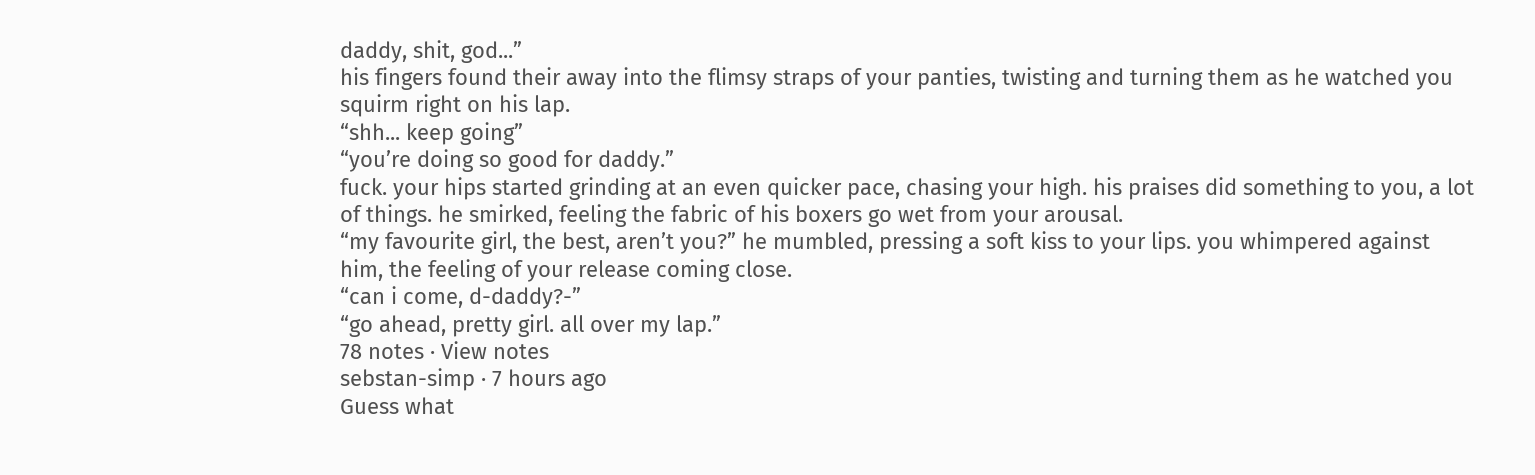daddy, shit, god...”
his fingers found their away into the flimsy straps of your panties, twisting and turning them as he watched you squirm right on his lap.
“shh... keep going”
“you’re doing so good for daddy.”
fuck. your hips started grinding at an even quicker pace, chasing your high. his praises did something to you, a lot of things. he smirked, feeling the fabric of his boxers go wet from your arousal.
“my favourite girl, the best, aren’t you?” he mumbled, pressing a soft kiss to your lips. you whimpered against him, the feeling of your release coming close.
“can i come, d-daddy?-”
“go ahead, pretty girl. all over my lap.”
78 notes · View notes
sebstan-simp · 7 hours ago
Guess what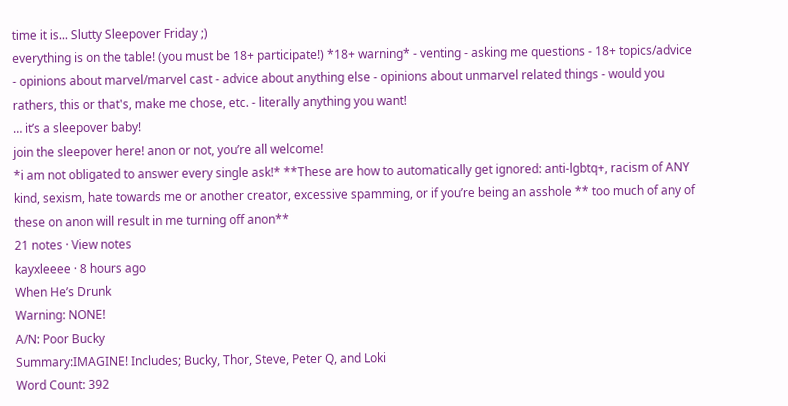time it is... Slutty Sleepover Friday ;)
everything is on the table! (you must be 18+ participate!) *18+ warning* - venting - asking me questions - 18+ topics/advice - opinions about marvel/marvel cast - advice about anything else - opinions about unmarvel related things - would you rathers, this or that's, make me chose, etc. - literally anything you want!
… it’s a sleepover baby!
join the sleepover here! anon or not, you’re all welcome!
*i am not obligated to answer every single ask!* **These are how to automatically get ignored: anti-lgbtq+, racism of ANY kind, sexism, hate towards me or another creator, excessive spamming, or if you’re being an asshole ** too much of any of these on anon will result in me turning off anon**
21 notes · View notes
kayxleeee · 8 hours ago
When He’s Drunk
Warning: NONE!
A/N: Poor Bucky
Summary:IMAGINE! Includes; Bucky, Thor, Steve, Peter Q, and Loki
Word Count: 392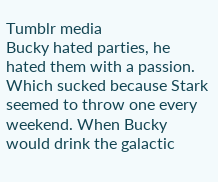Tumblr media
Bucky hated parties, he hated them with a passion. Which sucked because Stark seemed to throw one every weekend. When Bucky would drink the galactic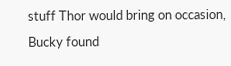stuff Thor would bring on occasion, Bucky found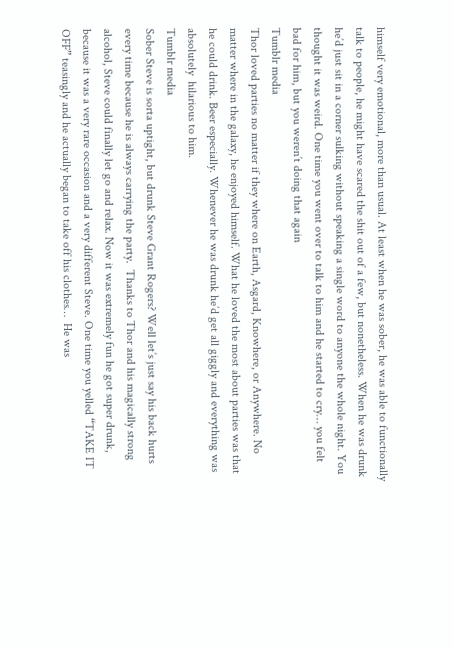himself very emotional, more than usual. At least when he was sober, he was able to functionally talk to people, he might have scared the shit out of a few, but nonetheless. When he was drunk  he’d just sit in a corner sulking without speaking a single word to anyone the whole night. You thought it was weird. One time you went over to talk to him and he started to cry… you felt bad for him, but you weren’t doing that again
Tumblr media
Thor loved parties no matter if they where on Earth, Asgard, Knowhere, or Anywhere. No matter where in the galaxy, he enjoyed himself. What he loved the most about parties was that he could drink. Beer especially. Whenever he was drunk he’d get all giggly and everything was absolutely  hilarious to him.
Tumblr media
Sober Steve is sorta uptight, but drunk Steve Grant Rogers? Well let’s just say his back hurts every time because he is always carrying the party.  Thanks to Thor and his magically strong alcohol, Steve could finally let go and relax. Now it was extremely fun he got super drunk, because it was a very rare occasion and a very different Steve. One time you yelled “TAKE IT OFF” teasingly and he actually began to take off his clothes…  He was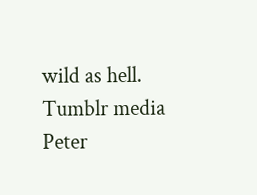wild as hell.
Tumblr media
Peter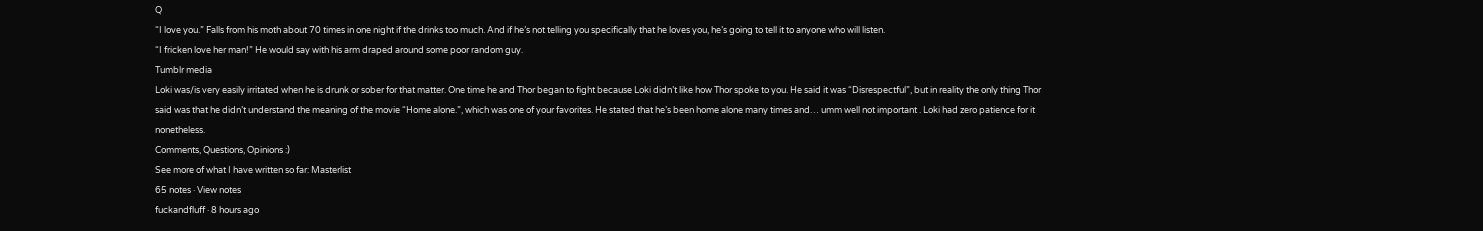Q
“I love you.” Falls from his moth about 70 times in one night if the drinks too much. And if he’s not telling you specifically that he loves you, he’s going to tell it to anyone who will listen.
“I fricken love her man!” He would say with his arm draped around some poor random guy.
Tumblr media
Loki was/is very easily irritated when he is drunk or sober for that matter. One time he and Thor began to fight because Loki didn’t like how Thor spoke to you. He said it was “Disrespectful”, but in reality the only thing Thor said was that he didn’t understand the meaning of the movie “Home alone.”, which was one of your favorites. He stated that he’s been home alone many times and… umm well not important . Loki had zero patience for it nonetheless.
Comments, Questions, Opinions :)
See more of what I have written so far: Masterlist
65 notes · View notes
fuckandfluff · 8 hours ago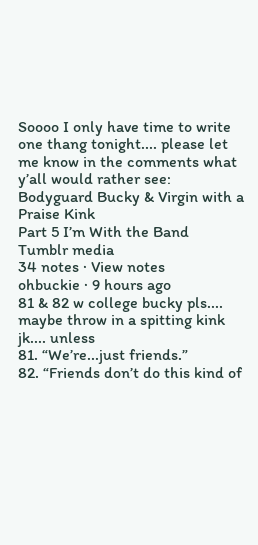Soooo I only have time to write one thang tonight.... please let me know in the comments what y’all would rather see:
Bodyguard Bucky & Virgin with a Praise Kink
Part 5 I’m With the Band
Tumblr media
34 notes · View notes
ohbuckie · 9 hours ago
81 & 82 w college bucky pls.... maybe throw in a spitting kink  jk.... unless
81. “We’re...just friends.”
82. “Friends don’t do this kind of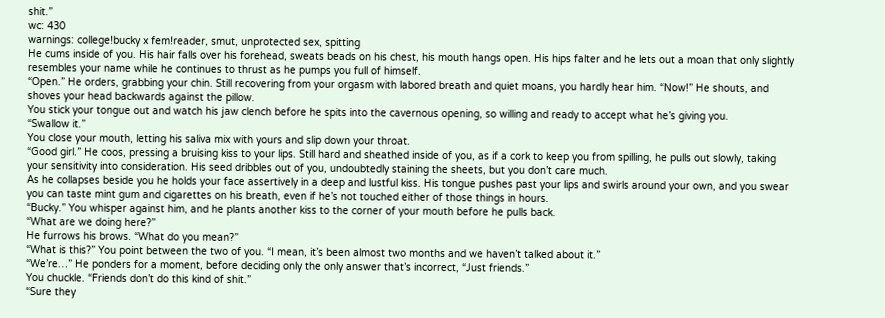shit.”
wc: 430
warnings: college!bucky x fem!reader, smut, unprotected sex, spitting
He cums inside of you. His hair falls over his forehead, sweats beads on his chest, his mouth hangs open. His hips falter and he lets out a moan that only slightly resembles your name while he continues to thrust as he pumps you full of himself.
“Open.” He orders, grabbing your chin. Still recovering from your orgasm with labored breath and quiet moans, you hardly hear him. “Now!” He shouts, and shoves your head backwards against the pillow.
You stick your tongue out and watch his jaw clench before he spits into the cavernous opening, so willing and ready to accept what he’s giving you.
“Swallow it.”
You close your mouth, letting his saliva mix with yours and slip down your throat.
“Good girl.” He coos, pressing a bruising kiss to your lips. Still hard and sheathed inside of you, as if a cork to keep you from spilling, he pulls out slowly, taking your sensitivity into consideration. His seed dribbles out of you, undoubtedly staining the sheets, but you don’t care much.
As he collapses beside you he holds your face assertively in a deep and lustful kiss. His tongue pushes past your lips and swirls around your own, and you swear you can taste mint gum and cigarettes on his breath, even if he’s not touched either of those things in hours.
“Bucky.” You whisper against him, and he plants another kiss to the corner of your mouth before he pulls back.
“What are we doing here?”
He furrows his brows. “What do you mean?”
“What is this?” You point between the two of you. “I mean, it’s been almost two months and we haven’t talked about it.”
“We’re…” He ponders for a moment, before deciding only the only answer that’s incorrect, “Just friends.”
You chuckle. “Friends don’t do this kind of shit.”
“Sure they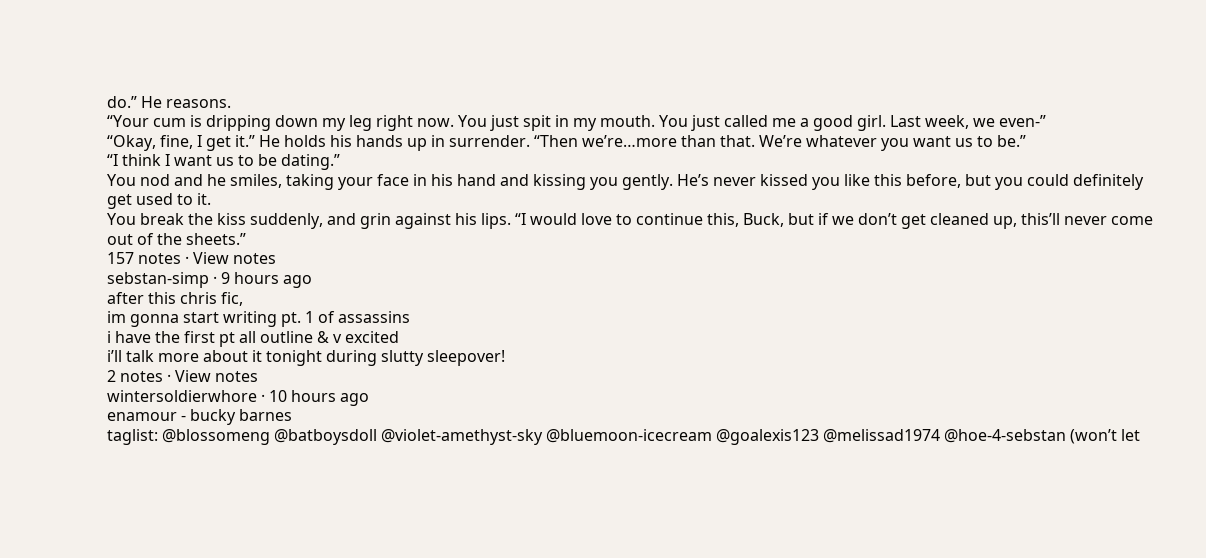do.” He reasons.
“Your cum is dripping down my leg right now. You just spit in my mouth. You just called me a good girl. Last week, we even-”
“Okay, fine, I get it.” He holds his hands up in surrender. “Then we’re…more than that. We’re whatever you want us to be.”
“I think I want us to be dating.”
You nod and he smiles, taking your face in his hand and kissing you gently. He’s never kissed you like this before, but you could definitely get used to it.
You break the kiss suddenly, and grin against his lips. “I would love to continue this, Buck, but if we don’t get cleaned up, this’ll never come out of the sheets.”
157 notes · View notes
sebstan-simp · 9 hours ago
after this chris fic,
im gonna start writing pt. 1 of assassins
i have the first pt all outline & v excited
i’ll talk more about it tonight during slutty sleepover!
2 notes · View notes
wintersoldierwhore · 10 hours ago
enamour - bucky barnes
taglist: @blossomeng @batboysdoll @violet-amethyst-sky @bluemoon-icecream @goalexis123 @melissad1974 @hoe-4-sebstan (won’t let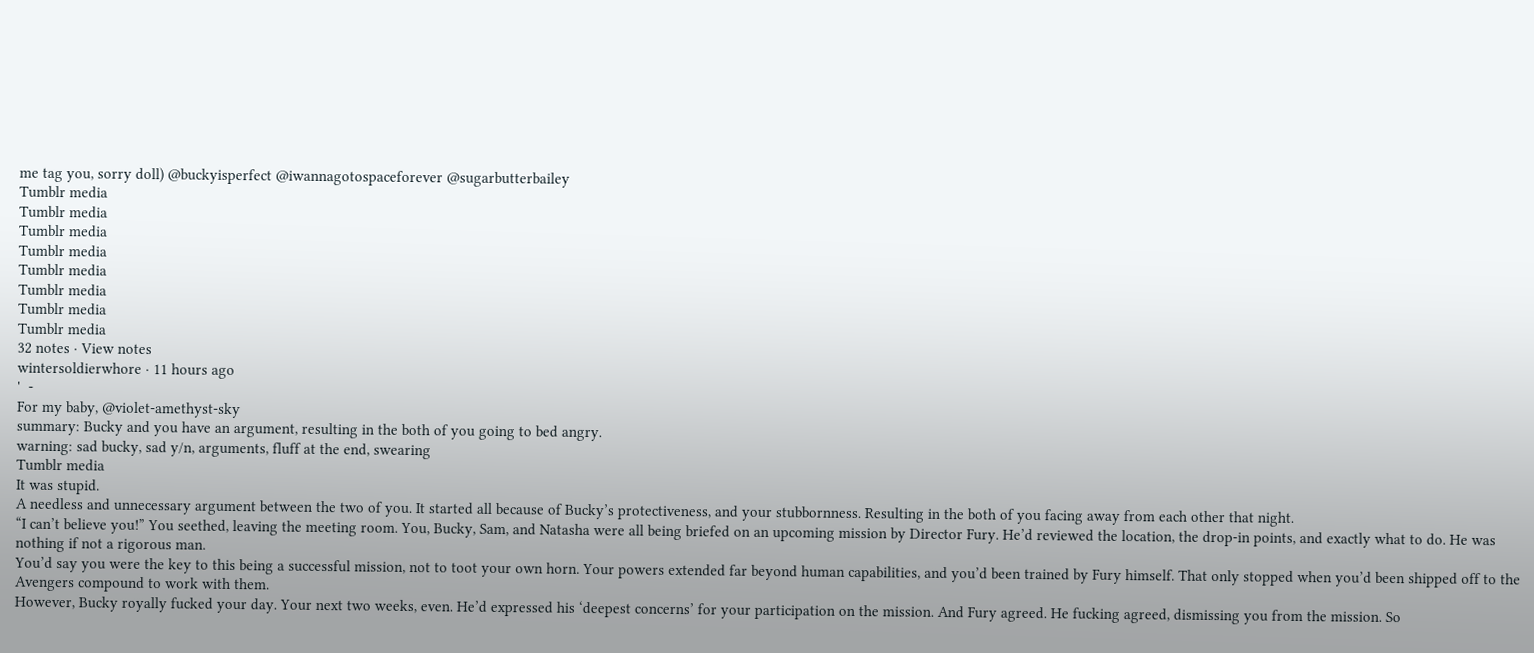me tag you, sorry doll) @buckyisperfect @iwannagotospaceforever @sugarbutterbailey
Tumblr media
Tumblr media
Tumblr media
Tumblr media
Tumblr media
Tumblr media
Tumblr media
Tumblr media
32 notes · View notes
wintersoldierwhore · 11 hours ago
'  -
For my baby, @violet-amethyst-sky
summary: Bucky and you have an argument, resulting in the both of you going to bed angry.
warning: sad bucky, sad y/n, arguments, fluff at the end, swearing
Tumblr media
It was stupid.
A needless and unnecessary argument between the two of you. It started all because of Bucky’s protectiveness, and your stubbornness. Resulting in the both of you facing away from each other that night.
“I can’t believe you!” You seethed, leaving the meeting room. You, Bucky, Sam, and Natasha were all being briefed on an upcoming mission by Director Fury. He’d reviewed the location, the drop-in points, and exactly what to do. He was nothing if not a rigorous man.
You’d say you were the key to this being a successful mission, not to toot your own horn. Your powers extended far beyond human capabilities, and you’d been trained by Fury himself. That only stopped when you’d been shipped off to the Avengers compound to work with them.
However, Bucky royally fucked your day. Your next two weeks, even. He’d expressed his ‘deepest concerns’ for your participation on the mission. And Fury agreed. He fucking agreed, dismissing you from the mission. So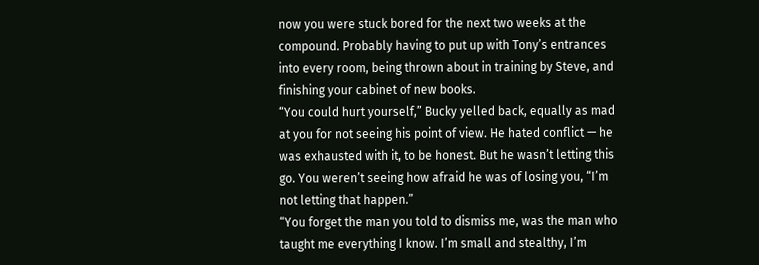now you were stuck bored for the next two weeks at the compound. Probably having to put up with Tony’s entrances into every room, being thrown about in training by Steve, and finishing your cabinet of new books.
“You could hurt yourself,” Bucky yelled back, equally as mad at you for not seeing his point of view. He hated conflict — he was exhausted with it, to be honest. But he wasn’t letting this go. You weren’t seeing how afraid he was of losing you, “I’m not letting that happen.”
“You forget the man you told to dismiss me, was the man who taught me everything I know. I’m small and stealthy, I’m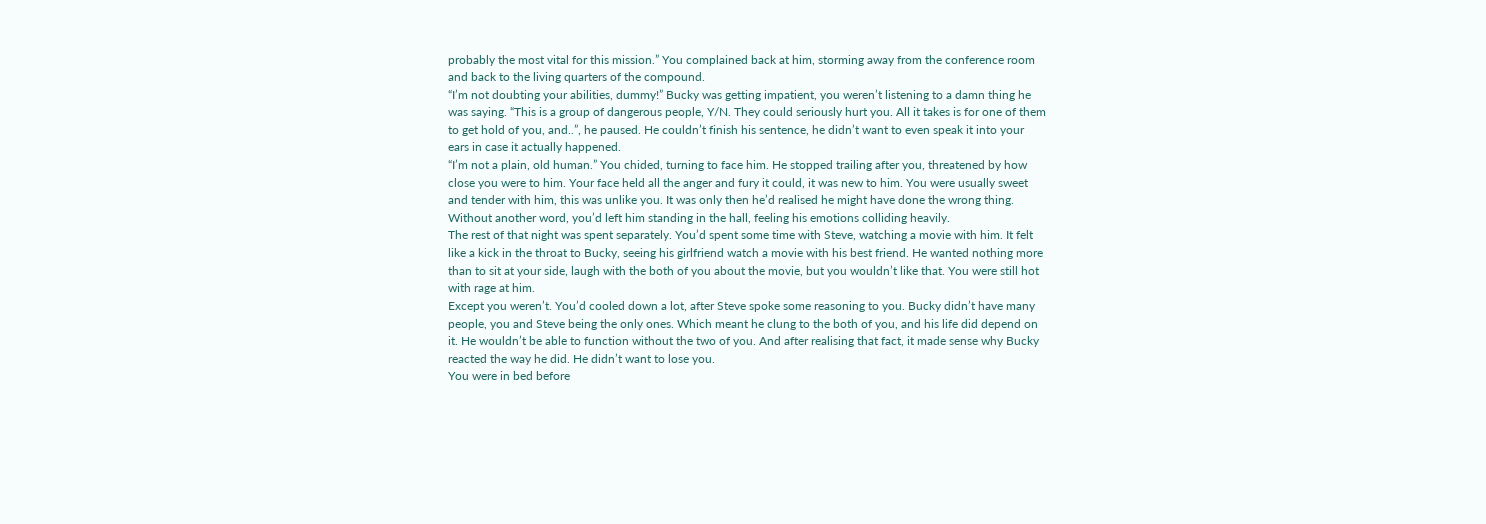probably the most vital for this mission.” You complained back at him, storming away from the conference room and back to the living quarters of the compound.
“I’m not doubting your abilities, dummy!” Bucky was getting impatient, you weren’t listening to a damn thing he was saying. “This is a group of dangerous people, Y/N. They could seriously hurt you. All it takes is for one of them to get hold of you, and..”, he paused. He couldn’t finish his sentence, he didn’t want to even speak it into your ears in case it actually happened.
“I’m not a plain, old human.” You chided, turning to face him. He stopped trailing after you, threatened by how close you were to him. Your face held all the anger and fury it could, it was new to him. You were usually sweet and tender with him, this was unlike you. It was only then he’d realised he might have done the wrong thing. Without another word, you’d left him standing in the hall, feeling his emotions colliding heavily.
The rest of that night was spent separately. You’d spent some time with Steve, watching a movie with him. It felt like a kick in the throat to Bucky, seeing his girlfriend watch a movie with his best friend. He wanted nothing more than to sit at your side, laugh with the both of you about the movie, but you wouldn’t like that. You were still hot with rage at him.
Except you weren’t. You’d cooled down a lot, after Steve spoke some reasoning to you. Bucky didn’t have many people, you and Steve being the only ones. Which meant he clung to the both of you, and his life did depend on it. He wouldn’t be able to function without the two of you. And after realising that fact, it made sense why Bucky reacted the way he did. He didn’t want to lose you.
You were in bed before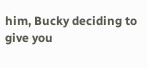him, Bucky deciding to give you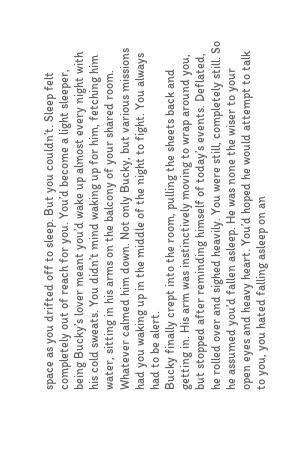space as you drifted off to sleep. But you couldn’t. Sleep felt completely out of reach for you. You’d become a light sleeper, being Bucky’s lover meant you’d wake up almost every night with his cold sweats. You didn’t mind waking up for him, fetching him water, sitting in his arms on the balcony of your shared room. Whatever calmed him down. Not only Bucky, but various missions had you waking up in the middle of the night to fight. You always had to be alert.
Bucky finally crept into the room, pulling the sheets back and getting in. His arm was instinctively moving to wrap around you, but stopped after reminding himself of today’s events. Deflated, he rolled over and sighed heavily. You were still, completely still. So he assumed you’d fallen asleep. He was none the wiser to your open eyes and heavy heart. You’d hoped he would attempt to talk to you, you hated falling asleep on an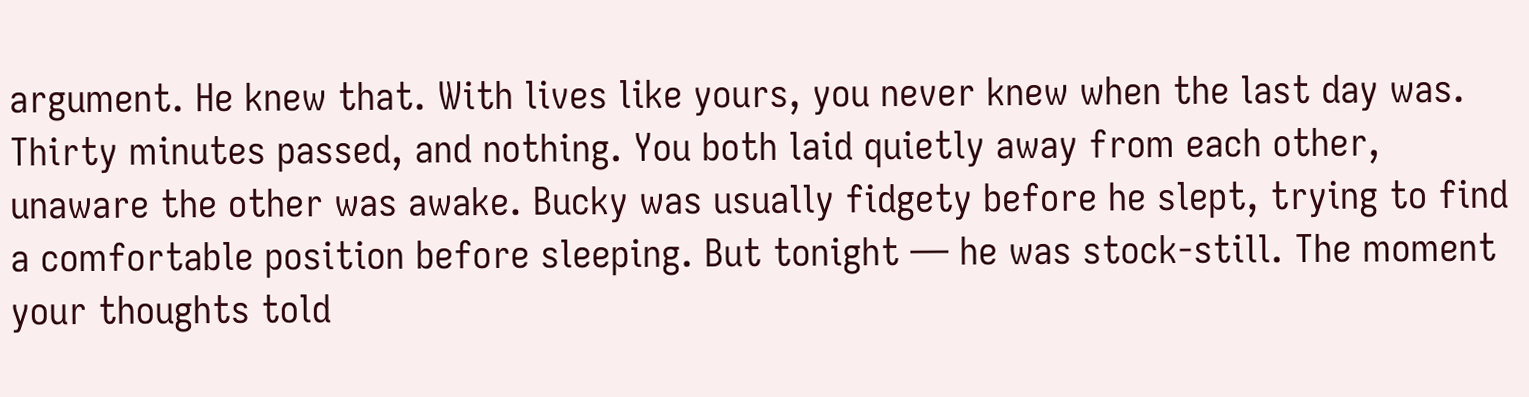argument. He knew that. With lives like yours, you never knew when the last day was.
Thirty minutes passed, and nothing. You both laid quietly away from each other, unaware the other was awake. Bucky was usually fidgety before he slept, trying to find a comfortable position before sleeping. But tonight — he was stock-still. The moment your thoughts told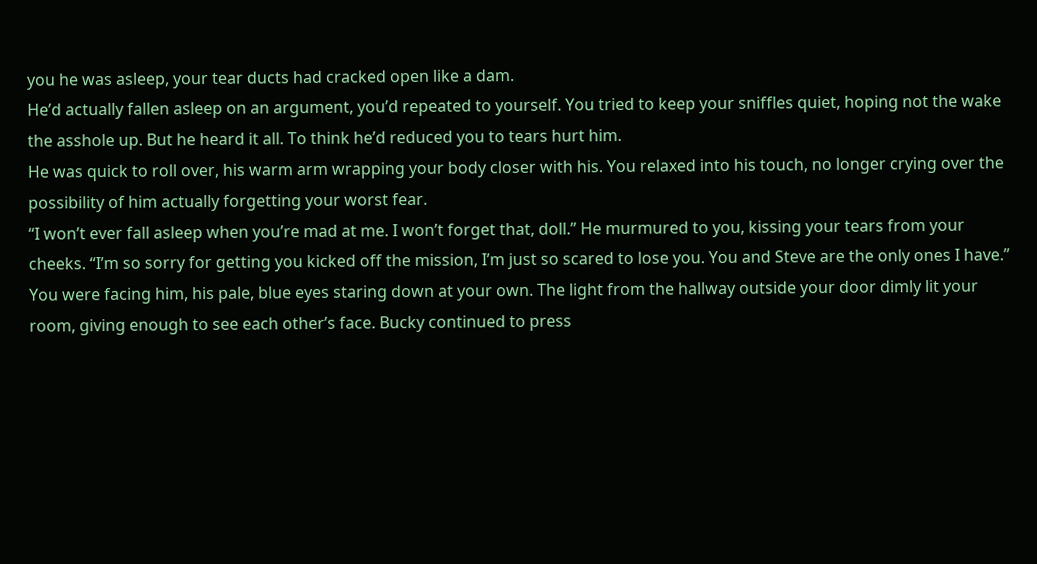you he was asleep, your tear ducts had cracked open like a dam.
He’d actually fallen asleep on an argument, you’d repeated to yourself. You tried to keep your sniffles quiet, hoping not the wake the asshole up. But he heard it all. To think he’d reduced you to tears hurt him.
He was quick to roll over, his warm arm wrapping your body closer with his. You relaxed into his touch, no longer crying over the possibility of him actually forgetting your worst fear.
“I won’t ever fall asleep when you’re mad at me. I won’t forget that, doll.” He murmured to you, kissing your tears from your cheeks. “I’m so sorry for getting you kicked off the mission, I’m just so scared to lose you. You and Steve are the only ones I have.”
You were facing him, his pale, blue eyes staring down at your own. The light from the hallway outside your door dimly lit your room, giving enough to see each other’s face. Bucky continued to press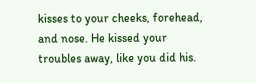kisses to your cheeks, forehead, and nose. He kissed your troubles away, like you did his.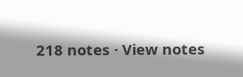218 notes · View notes